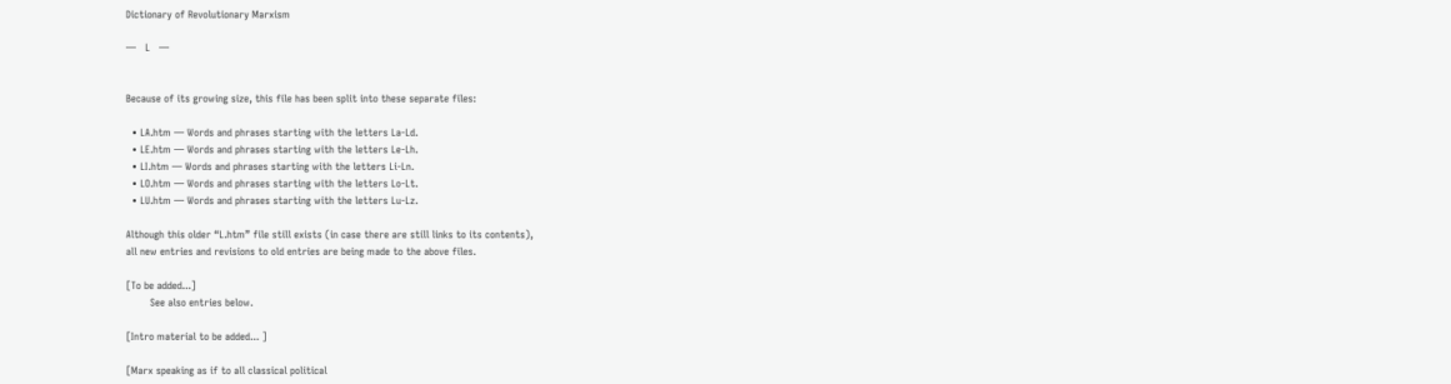Dictionary of Revolutionary Marxism

—   L   —


Because of its growing size, this file has been split into these separate files:

  • LA.htm — Words and phrases starting with the letters La-Ld.
  • LE.htm — Words and phrases starting with the letters Le-Lh.
  • LI.htm — Words and phrases starting with the letters Li-Ln.
  • LO.htm — Words and phrases starting with the letters Lo-Lt.
  • LU.htm — Words and phrases starting with the letters Lu-Lz.

Although this older “L.htm” file still exists (in case there are still links to its contents),
all new entries and revisions to old entries are being made to the above files.

[To be added...]
        See also entries below.

[Intro material to be added... ]

[Marx speaking as if to all classical political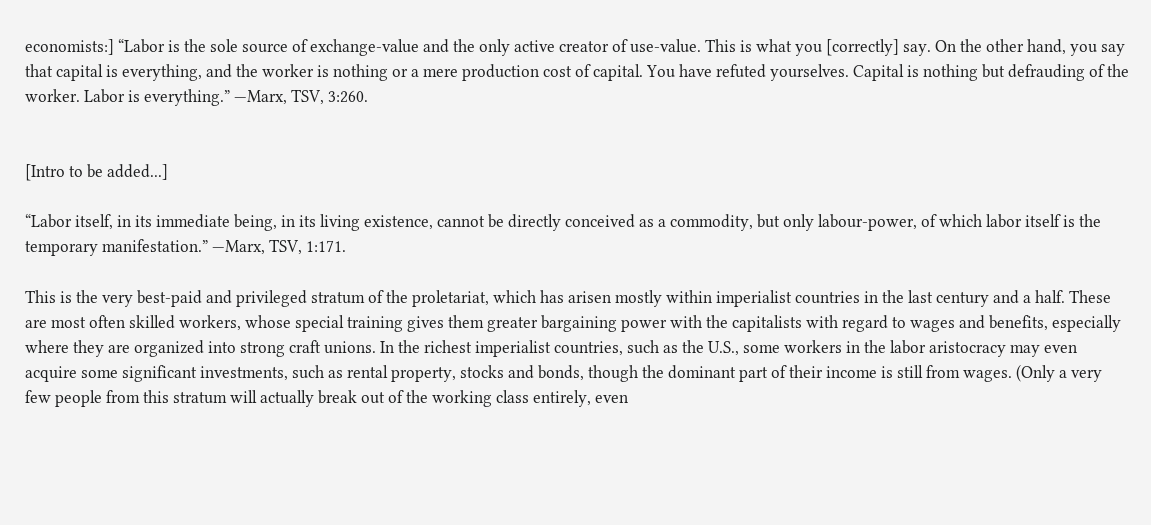economists:] “Labor is the sole source of exchange-value and the only active creator of use-value. This is what you [correctly] say. On the other hand, you say that capital is everything, and the worker is nothing or a mere production cost of capital. You have refuted yourselves. Capital is nothing but defrauding of the worker. Labor is everything.” —Marx, TSV, 3:260.


[Intro to be added...]

“Labor itself, in its immediate being, in its living existence, cannot be directly conceived as a commodity, but only labour-power, of which labor itself is the temporary manifestation.” —Marx, TSV, 1:171.

This is the very best-paid and privileged stratum of the proletariat, which has arisen mostly within imperialist countries in the last century and a half. These are most often skilled workers, whose special training gives them greater bargaining power with the capitalists with regard to wages and benefits, especially where they are organized into strong craft unions. In the richest imperialist countries, such as the U.S., some workers in the labor aristocracy may even acquire some significant investments, such as rental property, stocks and bonds, though the dominant part of their income is still from wages. (Only a very few people from this stratum will actually break out of the working class entirely, even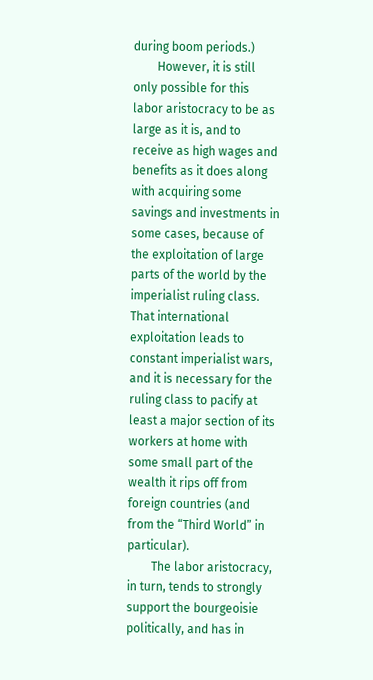during boom periods.)
        However, it is still only possible for this labor aristocracy to be as large as it is, and to receive as high wages and benefits as it does along with acquiring some savings and investments in some cases, because of the exploitation of large parts of the world by the imperialist ruling class. That international exploitation leads to constant imperialist wars, and it is necessary for the ruling class to pacify at least a major section of its workers at home with some small part of the wealth it rips off from foreign countries (and from the “Third World” in particular).
        The labor aristocracy, in turn, tends to strongly support the bourgeoisie politically, and has in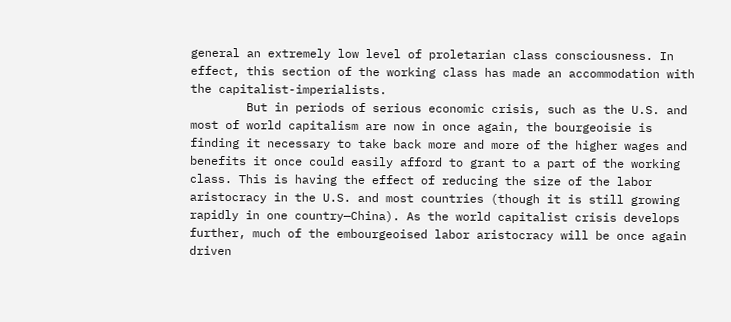general an extremely low level of proletarian class consciousness. In effect, this section of the working class has made an accommodation with the capitalist-imperialists.
        But in periods of serious economic crisis, such as the U.S. and most of world capitalism are now in once again, the bourgeoisie is finding it necessary to take back more and more of the higher wages and benefits it once could easily afford to grant to a part of the working class. This is having the effect of reducing the size of the labor aristocracy in the U.S. and most countries (though it is still growing rapidly in one country—China). As the world capitalist crisis develops further, much of the embourgeoised labor aristocracy will be once again driven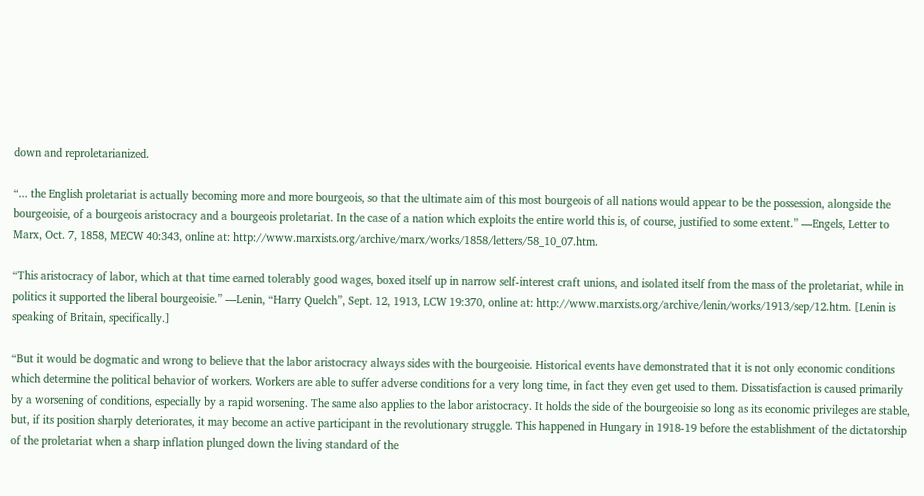down and reproletarianized.

“... the English proletariat is actually becoming more and more bourgeois, so that the ultimate aim of this most bourgeois of all nations would appear to be the possession, alongside the bourgeoisie, of a bourgeois aristocracy and a bourgeois proletariat. In the case of a nation which exploits the entire world this is, of course, justified to some extent.” —Engels, Letter to Marx, Oct. 7, 1858, MECW 40:343, online at: http://www.marxists.org/archive/marx/works/1858/letters/58_10_07.htm.

“This aristocracy of labor, which at that time earned tolerably good wages, boxed itself up in narrow self-interest craft unions, and isolated itself from the mass of the proletariat, while in politics it supported the liberal bourgeoisie.” —Lenin, “Harry Quelch”, Sept. 12, 1913, LCW 19:370, online at: http://www.marxists.org/archive/lenin/works/1913/sep/12.htm. [Lenin is speaking of Britain, specifically.]

“But it would be dogmatic and wrong to believe that the labor aristocracy always sides with the bourgeoisie. Historical events have demonstrated that it is not only economic conditions which determine the political behavior of workers. Workers are able to suffer adverse conditions for a very long time, in fact they even get used to them. Dissatisfaction is caused primarily by a worsening of conditions, especially by a rapid worsening. The same also applies to the labor aristocracy. It holds the side of the bourgeoisie so long as its economic privileges are stable, but, if its position sharply deteriorates, it may become an active participant in the revolutionary struggle. This happened in Hungary in 1918-19 before the establishment of the dictatorship of the proletariat when a sharp inflation plunged down the living standard of the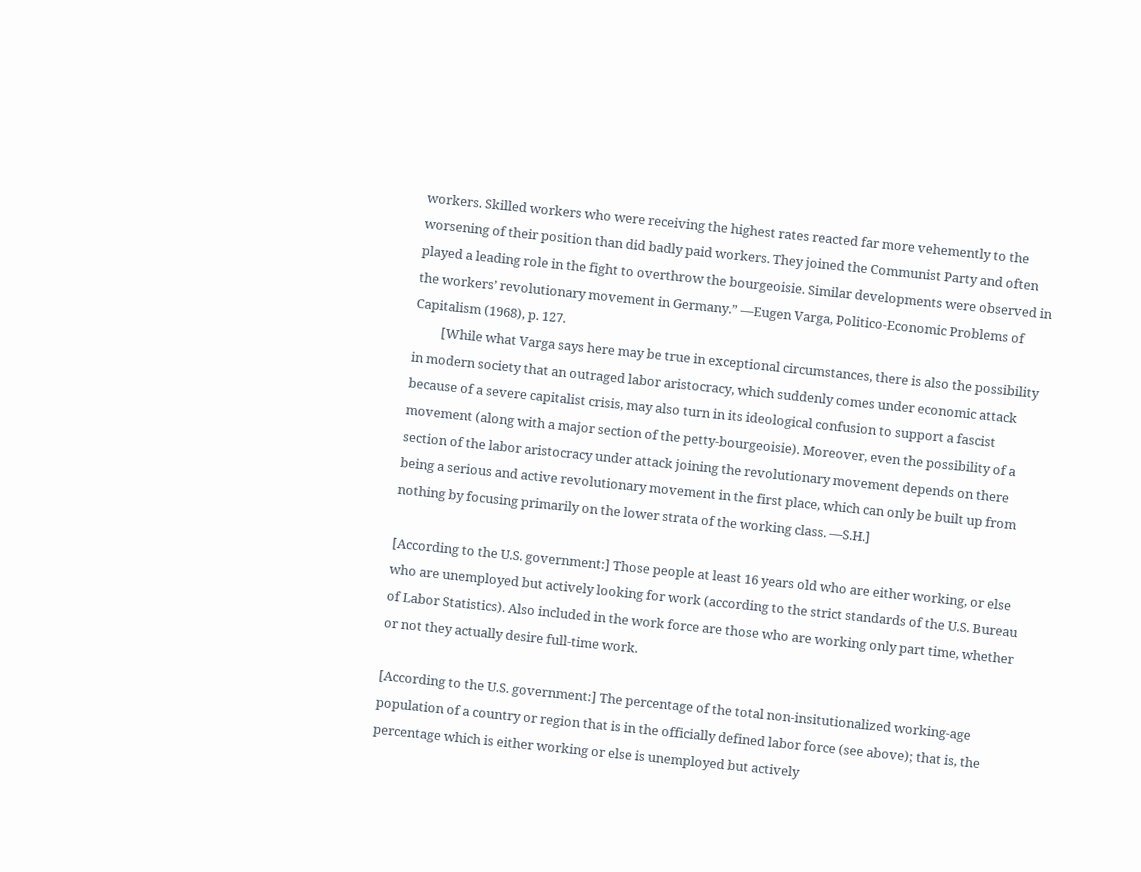workers. Skilled workers who were receiving the highest rates reacted far more vehemently to the worsening of their position than did badly paid workers. They joined the Communist Party and often played a leading role in the fight to overthrow the bourgeoisie. Similar developments were observed in the workers’ revolutionary movement in Germany.” —Eugen Varga, Politico-Economic Problems of Capitalism (1968), p. 127.
         [While what Varga says here may be true in exceptional circumstances, there is also the possibility in modern society that an outraged labor aristocracy, which suddenly comes under economic attack because of a severe capitalist crisis, may also turn in its ideological confusion to support a fascist movement (along with a major section of the petty-bourgeoisie). Moreover, even the possibility of a section of the labor aristocracy under attack joining the revolutionary movement depends on there being a serious and active revolutionary movement in the first place, which can only be built up from nothing by focusing primarily on the lower strata of the working class. —S.H.]

[According to the U.S. government:] Those people at least 16 years old who are either working, or else who are unemployed but actively looking for work (according to the strict standards of the U.S. Bureau of Labor Statistics). Also included in the work force are those who are working only part time, whether or not they actually desire full-time work.

[According to the U.S. government:] The percentage of the total non-insitutionalized working-age population of a country or region that is in the officially defined labor force (see above); that is, the percentage which is either working or else is unemployed but actively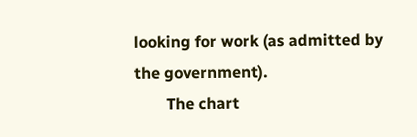looking for work (as admitted by the government).
        The chart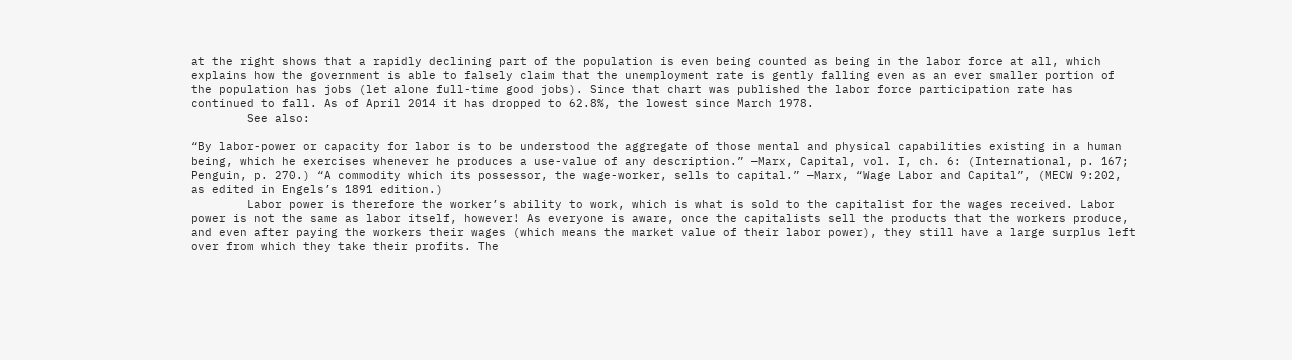at the right shows that a rapidly declining part of the population is even being counted as being in the labor force at all, which explains how the government is able to falsely claim that the unemployment rate is gently falling even as an ever smaller portion of the population has jobs (let alone full-time good jobs). Since that chart was published the labor force participation rate has continued to fall. As of April 2014 it has dropped to 62.8%, the lowest since March 1978.
        See also:

“By labor-power or capacity for labor is to be understood the aggregate of those mental and physical capabilities existing in a human being, which he exercises whenever he produces a use-value of any description.” —Marx, Capital, vol. I, ch. 6: (International, p. 167; Penguin, p. 270.) “A commodity which its possessor, the wage-worker, sells to capital.” —Marx, “Wage Labor and Capital”, (MECW 9:202, as edited in Engels’s 1891 edition.)
        Labor power is therefore the worker’s ability to work, which is what is sold to the capitalist for the wages received. Labor power is not the same as labor itself, however! As everyone is aware, once the capitalists sell the products that the workers produce, and even after paying the workers their wages (which means the market value of their labor power), they still have a large surplus left over from which they take their profits. The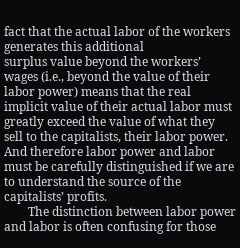fact that the actual labor of the workers generates this additional
surplus value beyond the workers’ wages (i.e., beyond the value of their labor power) means that the real implicit value of their actual labor must greatly exceed the value of what they sell to the capitalists, their labor power. And therefore labor power and labor must be carefully distinguished if we are to understand the source of the capitalists’ profits.
        The distinction between labor power and labor is often confusing for those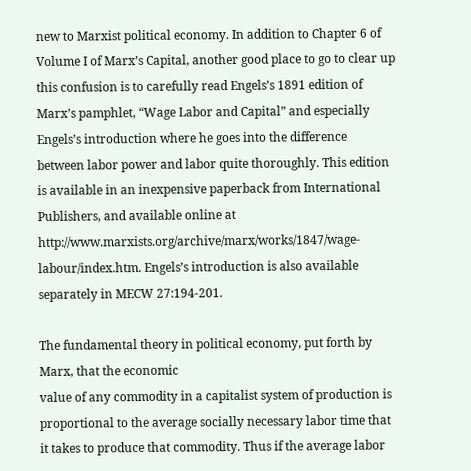new to Marxist political economy. In addition to Chapter 6 of Volume I of Marx’s Capital, another good place to go to clear up this confusion is to carefully read Engels’s 1891 edition of Marx’s pamphlet, “Wage Labor and Capital” and especially Engels’s introduction where he goes into the difference between labor power and labor quite thoroughly. This edition is available in an inexpensive paperback from International Publishers, and available online at http://www.marxists.org/archive/marx/works/1847/wage-labour/index.htm. Engels’s introduction is also available separately in MECW 27:194-201.

The fundamental theory in political economy, put forth by Marx, that the economic
value of any commodity in a capitalist system of production is proportional to the average socially necessary labor time that it takes to produce that commodity. Thus if the average labor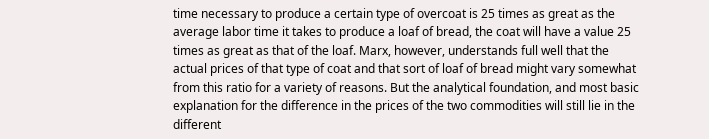time necessary to produce a certain type of overcoat is 25 times as great as the average labor time it takes to produce a loaf of bread, the coat will have a value 25 times as great as that of the loaf. Marx, however, understands full well that the actual prices of that type of coat and that sort of loaf of bread might vary somewhat from this ratio for a variety of reasons. But the analytical foundation, and most basic explanation for the difference in the prices of the two commodities will still lie in the different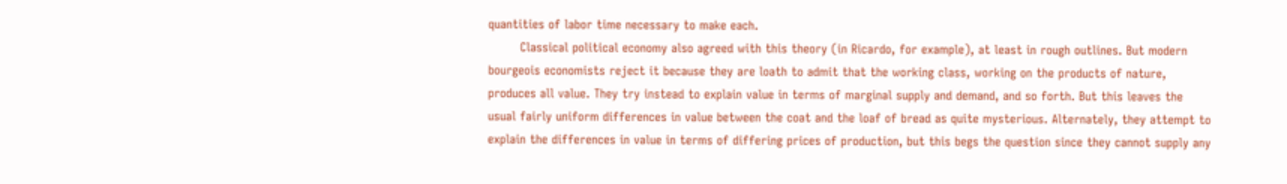quantities of labor time necessary to make each.
        Classical political economy also agreed with this theory (in Ricardo, for example), at least in rough outlines. But modern bourgeois economists reject it because they are loath to admit that the working class, working on the products of nature, produces all value. They try instead to explain value in terms of marginal supply and demand, and so forth. But this leaves the usual fairly uniform differences in value between the coat and the loaf of bread as quite mysterious. Alternately, they attempt to explain the differences in value in terms of differing prices of production, but this begs the question since they cannot supply any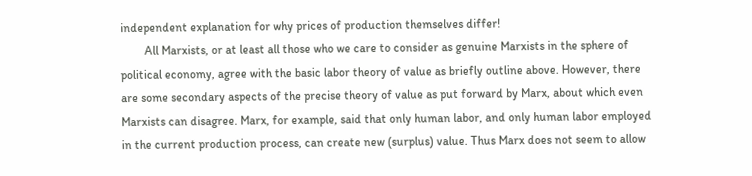independent explanation for why prices of production themselves differ!
        All Marxists, or at least all those who we care to consider as genuine Marxists in the sphere of political economy, agree with the basic labor theory of value as briefly outline above. However, there are some secondary aspects of the precise theory of value as put forward by Marx, about which even Marxists can disagree. Marx, for example, said that only human labor, and only human labor employed in the current production process, can create new (surplus) value. Thus Marx does not seem to allow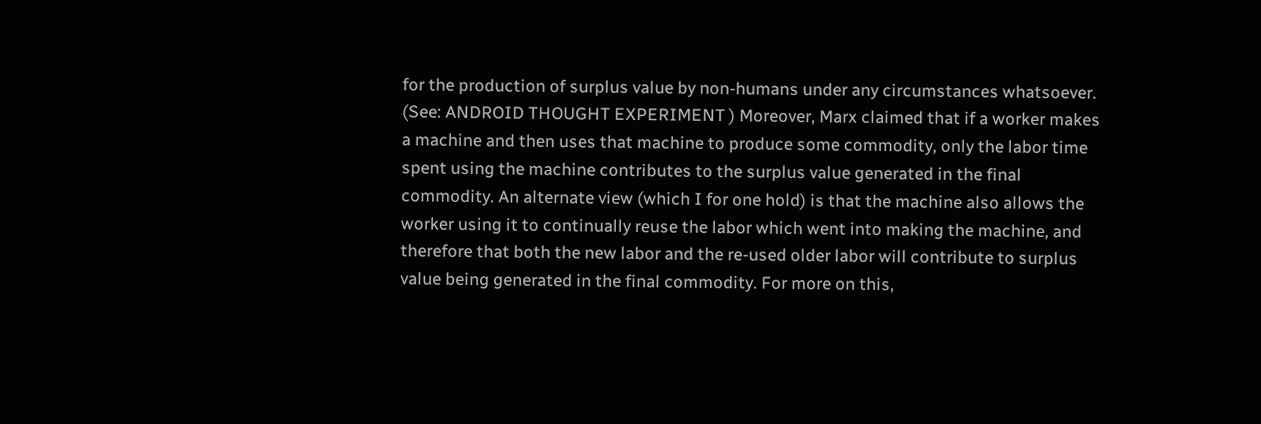for the production of surplus value by non-humans under any circumstances whatsoever. (See: ANDROID THOUGHT EXPERIMENT ) Moreover, Marx claimed that if a worker makes a machine and then uses that machine to produce some commodity, only the labor time spent using the machine contributes to the surplus value generated in the final commodity. An alternate view (which I for one hold) is that the machine also allows the worker using it to continually reuse the labor which went into making the machine, and therefore that both the new labor and the re-used older labor will contribute to surplus value being generated in the final commodity. For more on this,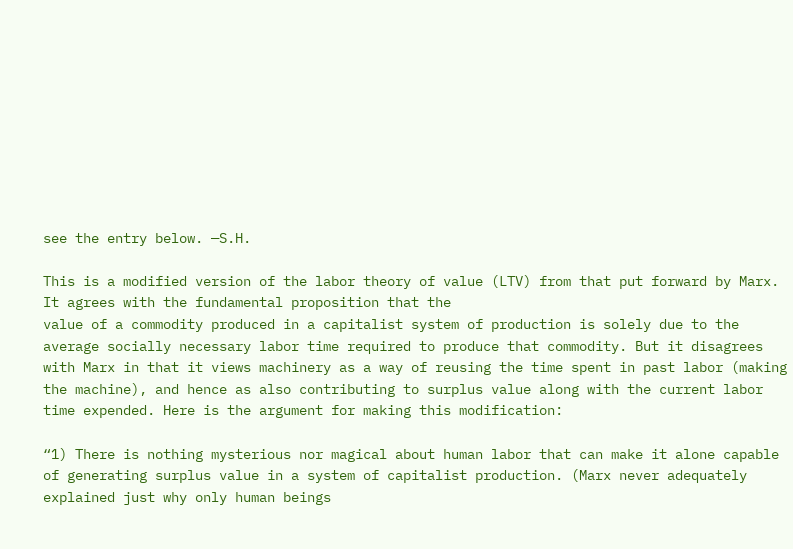see the entry below. —S.H.

This is a modified version of the labor theory of value (LTV) from that put forward by Marx. It agrees with the fundamental proposition that the
value of a commodity produced in a capitalist system of production is solely due to the average socially necessary labor time required to produce that commodity. But it disagrees with Marx in that it views machinery as a way of reusing the time spent in past labor (making the machine), and hence as also contributing to surplus value along with the current labor time expended. Here is the argument for making this modification:

“1) There is nothing mysterious nor magical about human labor that can make it alone capable of generating surplus value in a system of capitalist production. (Marx never adequately explained just why only human beings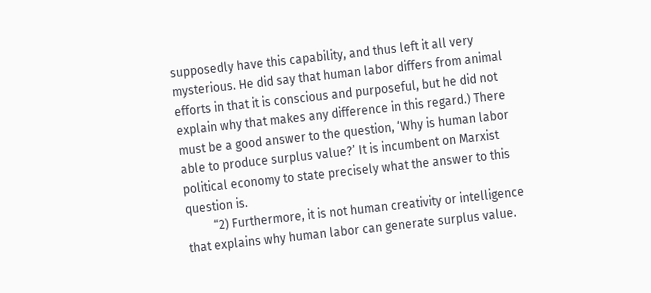supposedly have this capability, and thus left it all very mysterious. He did say that human labor differs from animal efforts in that it is conscious and purposeful, but he did not explain why that makes any difference in this regard.) There must be a good answer to the question, ‘Why is human labor able to produce surplus value?’ It is incumbent on Marxist political economy to state precisely what the answer to this question is.
         “2) Furthermore, it is not human creativity or intelligence that explains why human labor can generate surplus value.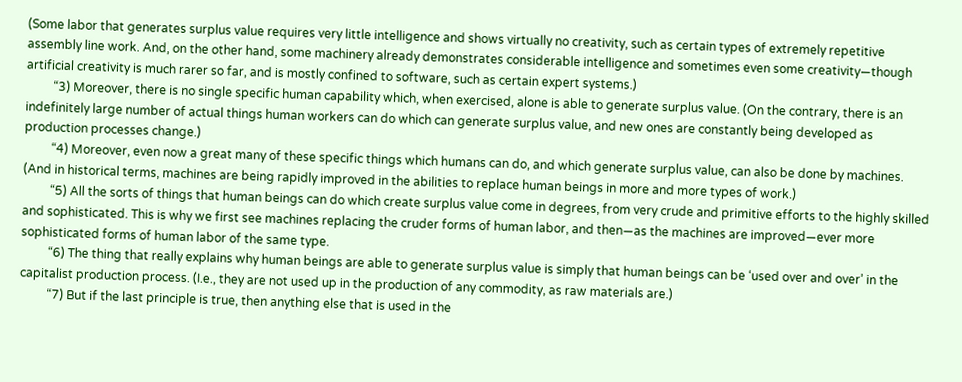(Some labor that generates surplus value requires very little intelligence and shows virtually no creativity, such as certain types of extremely repetitive assembly line work. And, on the other hand, some machinery already demonstrates considerable intelligence and sometimes even some creativity—though artificial creativity is much rarer so far, and is mostly confined to software, such as certain expert systems.)
         “3) Moreover, there is no single specific human capability which, when exercised, alone is able to generate surplus value. (On the contrary, there is an indefinitely large number of actual things human workers can do which can generate surplus value, and new ones are constantly being developed as production processes change.)
         “4) Moreover, even now a great many of these specific things which humans can do, and which generate surplus value, can also be done by machines. (And in historical terms, machines are being rapidly improved in the abilities to replace human beings in more and more types of work.)
         “5) All the sorts of things that human beings can do which create surplus value come in degrees, from very crude and primitive efforts to the highly skilled and sophisticated. This is why we first see machines replacing the cruder forms of human labor, and then—as the machines are improved—ever more sophisticated forms of human labor of the same type.
         “6) The thing that really explains why human beings are able to generate surplus value is simply that human beings can be ‘used over and over’ in the capitalist production process. (I.e., they are not used up in the production of any commodity, as raw materials are.)
         “7) But if the last principle is true, then anything else that is used in the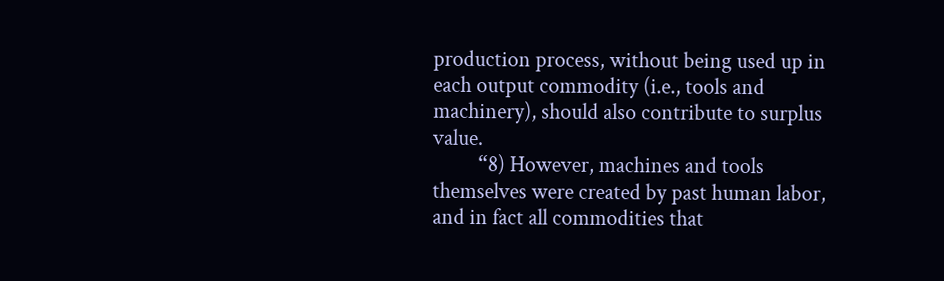production process, without being used up in each output commodity (i.e., tools and machinery), should also contribute to surplus value.
         “8) However, machines and tools themselves were created by past human labor, and in fact all commodities that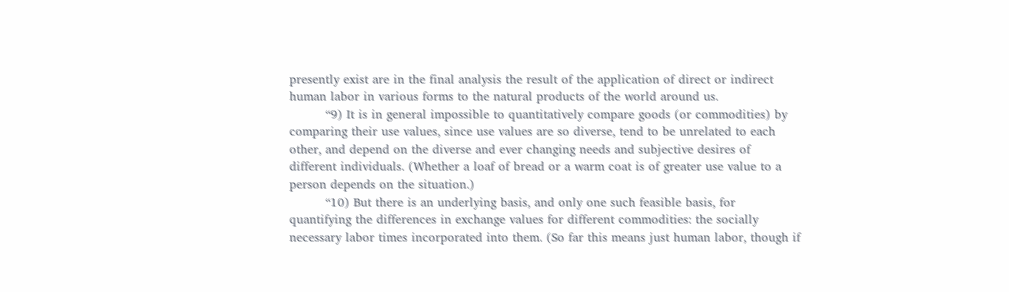presently exist are in the final analysis the result of the application of direct or indirect human labor in various forms to the natural products of the world around us.
         “9) It is in general impossible to quantitatively compare goods (or commodities) by comparing their use values, since use values are so diverse, tend to be unrelated to each other, and depend on the diverse and ever changing needs and subjective desires of different individuals. (Whether a loaf of bread or a warm coat is of greater use value to a person depends on the situation.)
         “10) But there is an underlying basis, and only one such feasible basis, for quantifying the differences in exchange values for different commodities: the socially necessary labor times incorporated into them. (So far this means just human labor, though if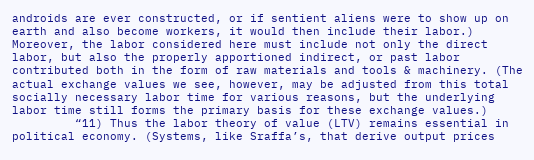androids are ever constructed, or if sentient aliens were to show up on earth and also become workers, it would then include their labor.) Moreover, the labor considered here must include not only the direct labor, but also the properly apportioned indirect, or past labor contributed both in the form of raw materials and tools & machinery. (The actual exchange values we see, however, may be adjusted from this total socially necessary labor time for various reasons, but the underlying labor time still forms the primary basis for these exchange values.)
         “11) Thus the labor theory of value (LTV) remains essential in political economy. (Systems, like Sraffa’s, that derive output prices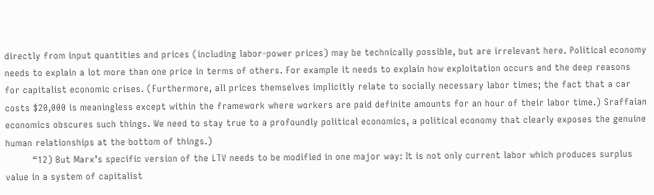directly from input quantities and prices (including labor-power prices) may be technically possible, but are irrelevant here. Political economy needs to explain a lot more than one price in terms of others. For example it needs to explain how exploitation occurs and the deep reasons for capitalist economic crises. (Furthermore, all prices themselves implicitly relate to socially necessary labor times; the fact that a car costs $20,000 is meaningless except within the framework where workers are paid definite amounts for an hour of their labor time.) Sraffaian economics obscures such things. We need to stay true to a profoundly political economics, a political economy that clearly exposes the genuine human relationships at the bottom of things.)
         “12) But Marx’s specific version of the LTV needs to be modified in one major way: It is not only current labor which produces surplus value in a system of capitalist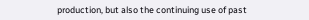production, but also the continuing use of past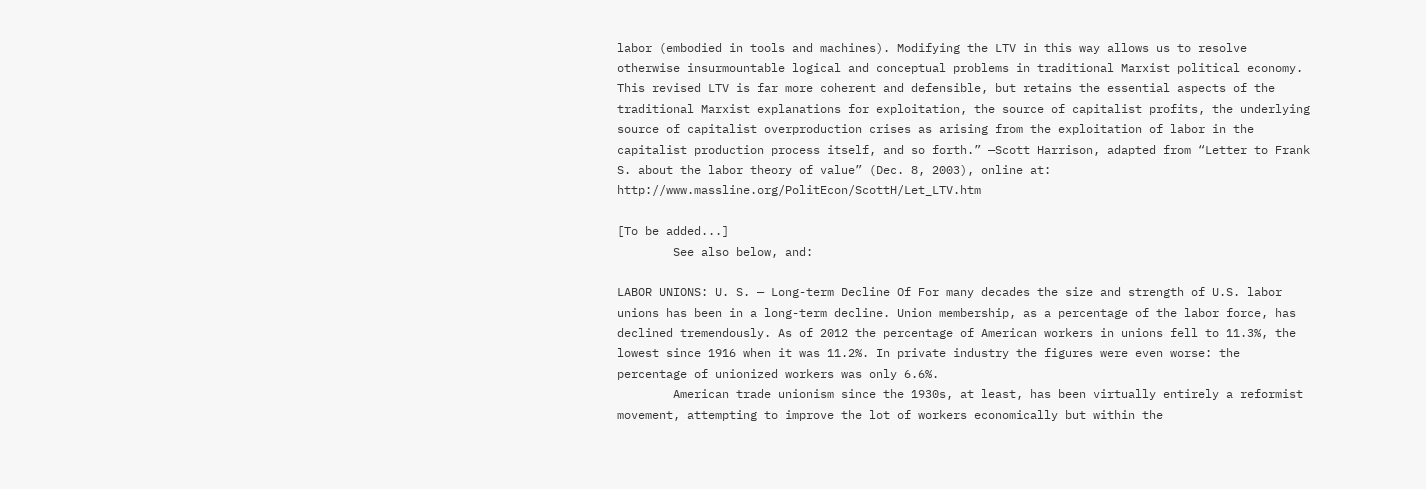labor (embodied in tools and machines). Modifying the LTV in this way allows us to resolve otherwise insurmountable logical and conceptual problems in traditional Marxist political economy. This revised LTV is far more coherent and defensible, but retains the essential aspects of the traditional Marxist explanations for exploitation, the source of capitalist profits, the underlying source of capitalist overproduction crises as arising from the exploitation of labor in the capitalist production process itself, and so forth.” —Scott Harrison, adapted from “Letter to Frank S. about the labor theory of value” (Dec. 8, 2003), online at: http://www.massline.org/PolitEcon/ScottH/Let_LTV.htm

[To be added...]
        See also below, and:

LABOR UNIONS: U. S. — Long-term Decline Of For many decades the size and strength of U.S. labor unions has been in a long-term decline. Union membership, as a percentage of the labor force, has declined tremendously. As of 2012 the percentage of American workers in unions fell to 11.3%, the lowest since 1916 when it was 11.2%. In private industry the figures were even worse: the percentage of unionized workers was only 6.6%.
        American trade unionism since the 1930s, at least, has been virtually entirely a reformist movement, attempting to improve the lot of workers economically but within the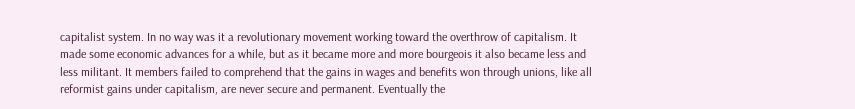capitalist system. In no way was it a revolutionary movement working toward the overthrow of capitalism. It made some economic advances for a while, but as it became more and more bourgeois it also became less and less militant. It members failed to comprehend that the gains in wages and benefits won through unions, like all reformist gains under capitalism, are never secure and permanent. Eventually the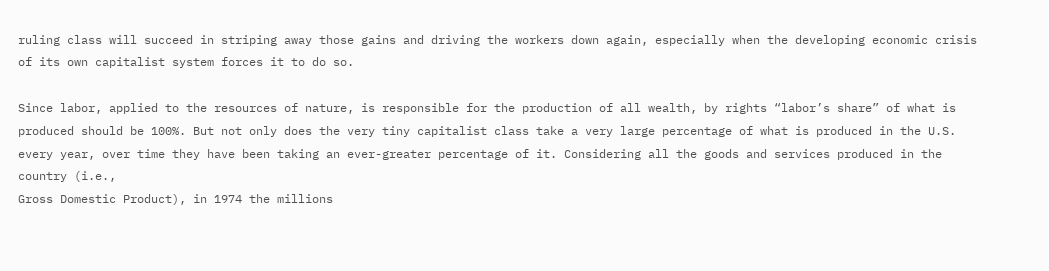ruling class will succeed in striping away those gains and driving the workers down again, especially when the developing economic crisis of its own capitalist system forces it to do so.

Since labor, applied to the resources of nature, is responsible for the production of all wealth, by rights “labor’s share” of what is produced should be 100%. But not only does the very tiny capitalist class take a very large percentage of what is produced in the U.S. every year, over time they have been taking an ever-greater percentage of it. Considering all the goods and services produced in the country (i.e.,
Gross Domestic Product), in 1974 the millions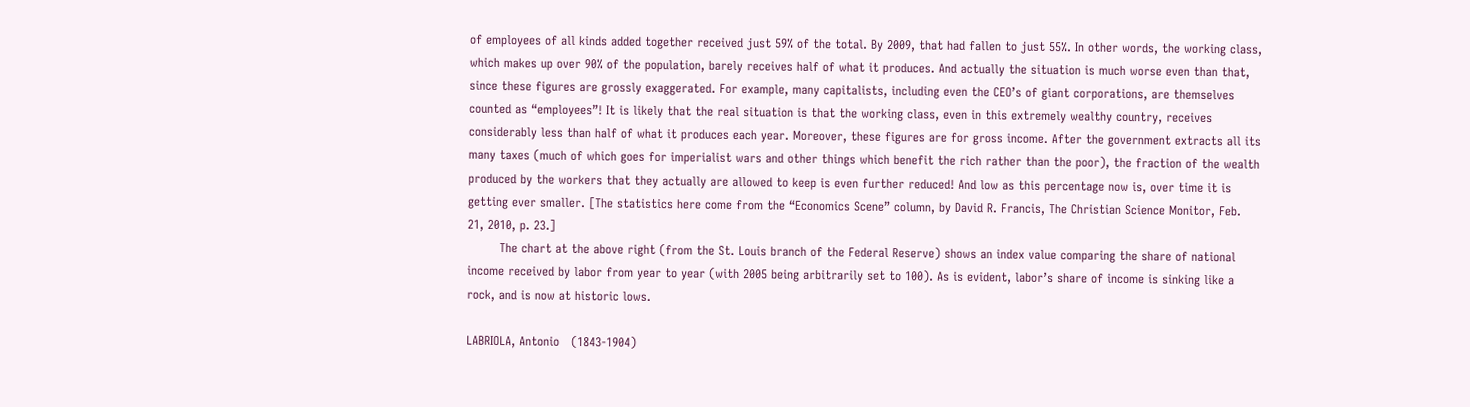of employees of all kinds added together received just 59% of the total. By 2009, that had fallen to just 55%. In other words, the working class, which makes up over 90% of the population, barely receives half of what it produces. And actually the situation is much worse even than that, since these figures are grossly exaggerated. For example, many capitalists, including even the CEO’s of giant corporations, are themselves counted as “employees”! It is likely that the real situation is that the working class, even in this extremely wealthy country, receives considerably less than half of what it produces each year. Moreover, these figures are for gross income. After the government extracts all its many taxes (much of which goes for imperialist wars and other things which benefit the rich rather than the poor), the fraction of the wealth produced by the workers that they actually are allowed to keep is even further reduced! And low as this percentage now is, over time it is getting ever smaller. [The statistics here come from the “Economics Scene” column, by David R. Francis, The Christian Science Monitor, Feb. 21, 2010, p. 23.]
        The chart at the above right (from the St. Louis branch of the Federal Reserve) shows an index value comparing the share of national income received by labor from year to year (with 2005 being arbitrarily set to 100). As is evident, labor’s share of income is sinking like a rock, and is now at historic lows.

LABRIOLA, Antonio   (1843-1904)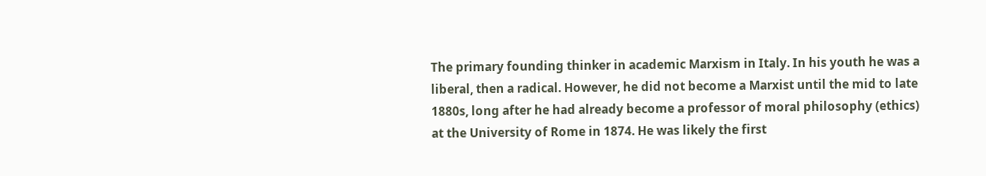The primary founding thinker in academic Marxism in Italy. In his youth he was a liberal, then a radical. However, he did not become a Marxist until the mid to late 1880s, long after he had already become a professor of moral philosophy (ethics) at the University of Rome in 1874. He was likely the first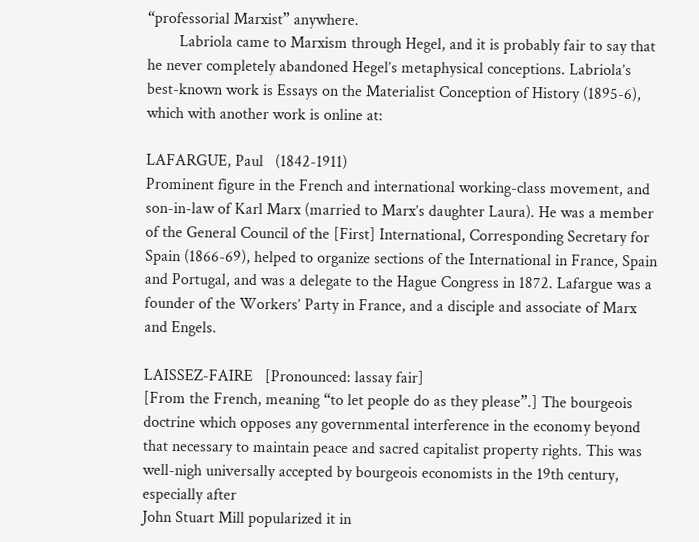“professorial Marxist” anywhere.
        Labriola came to Marxism through Hegel, and it is probably fair to say that he never completely abandoned Hegel’s metaphysical conceptions. Labriola’s best-known work is Essays on the Materialist Conception of History (1895-6), which with another work is online at:

LAFARGUE, Paul   (1842-1911)
Prominent figure in the French and international working-class movement, and son-in-law of Karl Marx (married to Marx’s daughter Laura). He was a member of the General Council of the [First] International, Corresponding Secretary for Spain (1866-69), helped to organize sections of the International in France, Spain and Portugal, and was a delegate to the Hague Congress in 1872. Lafargue was a founder of the Workers’ Party in France, and a disciple and associate of Marx and Engels.

LAISSEZ-FAIRE   [Pronounced: lassay fair]
[From the French, meaning “to let people do as they please”.] The bourgeois doctrine which opposes any governmental interference in the economy beyond that necessary to maintain peace and sacred capitalist property rights. This was well-nigh universally accepted by bourgeois economists in the 19th century, especially after
John Stuart Mill popularized it in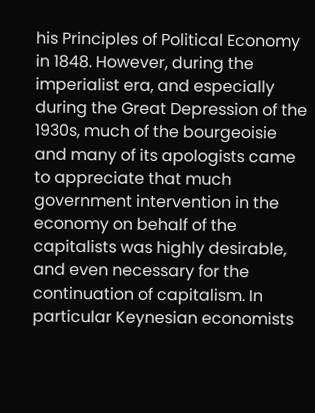his Principles of Political Economy in 1848. However, during the imperialist era, and especially during the Great Depression of the 1930s, much of the bourgeoisie and many of its apologists came to appreciate that much government intervention in the economy on behalf of the capitalists was highly desirable, and even necessary for the continuation of capitalism. In particular Keynesian economists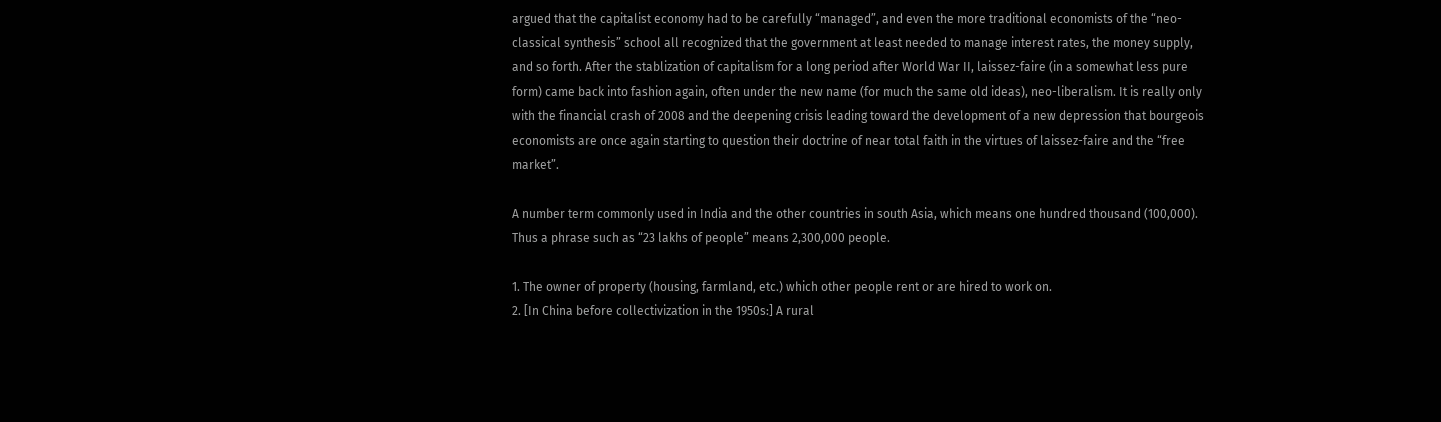argued that the capitalist economy had to be carefully “managed”, and even the more traditional economists of the “neo-classical synthesis” school all recognized that the government at least needed to manage interest rates, the money supply, and so forth. After the stablization of capitalism for a long period after World War II, laissez-faire (in a somewhat less pure form) came back into fashion again, often under the new name (for much the same old ideas), neo-liberalism. It is really only with the financial crash of 2008 and the deepening crisis leading toward the development of a new depression that bourgeois economists are once again starting to question their doctrine of near total faith in the virtues of laissez-faire and the “free market”.

A number term commonly used in India and the other countries in south Asia, which means one hundred thousand (100,000). Thus a phrase such as “23 lakhs of people” means 2,300,000 people.

1. The owner of property (housing, farmland, etc.) which other people rent or are hired to work on.
2. [In China before collectivization in the 1950s:] A rural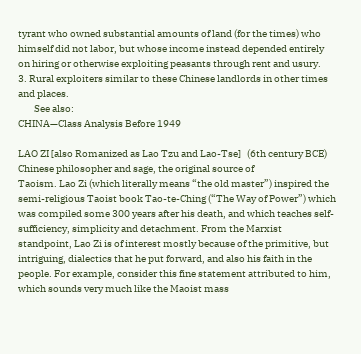tyrant who owned substantial amounts of land (for the times) who himself did not labor, but whose income instead depended entirely on hiring or otherwise exploiting peasants through rent and usury.
3. Rural exploiters similar to these Chinese landlords in other times and places.
        See also:
CHINA—Class Analysis Before 1949

LAO ZI [also Romanized as Lao Tzu and Lao-Tse]   (6th century BCE)
Chinese philosopher and sage, the original source of
Taoism. Lao Zi (which literally means “the old master”) inspired the semi-religious Taoist book Tao-te-Ching (“The Way of Power”) which was compiled some 300 years after his death, and which teaches self-sufficiency, simplicity and detachment. From the Marxist standpoint, Lao Zi is of interest mostly because of the primitive, but intriguing, dialectics that he put forward, and also his faith in the people. For example, consider this fine statement attributed to him, which sounds very much like the Maoist mass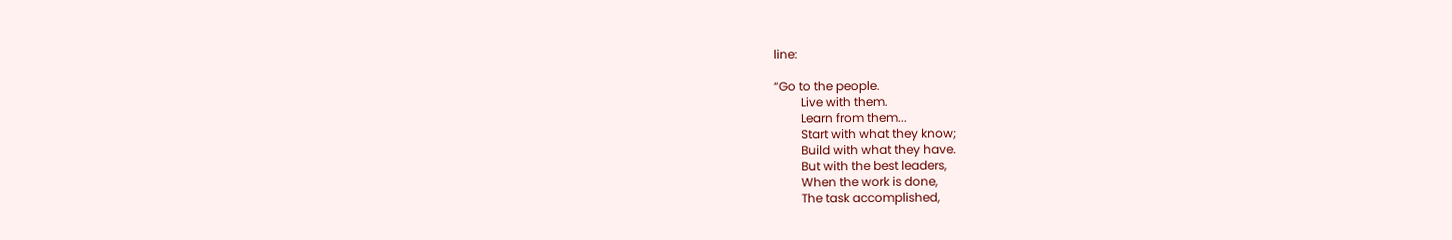line:

“Go to the people.
         Live with them.
         Learn from them...
         Start with what they know;
         Build with what they have.
         But with the best leaders,
         When the work is done,
         The task accomplished,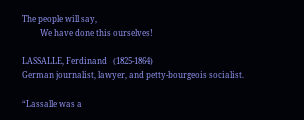The people will say,
         We have done this ourselves!

LASSALLE, Ferdinand   (1825-1864)
German journalist, lawyer, and petty-bourgeois socialist.

“Lassalle was a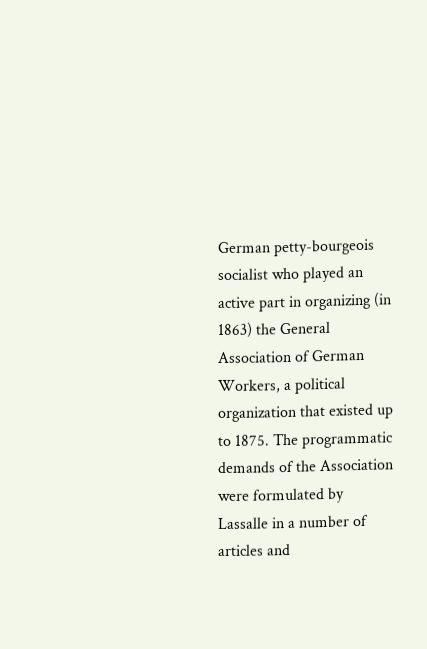German petty-bourgeois socialist who played an active part in organizing (in 1863) the General Association of German Workers, a political organization that existed up to 1875. The programmatic demands of the Association were formulated by Lassalle in a number of articles and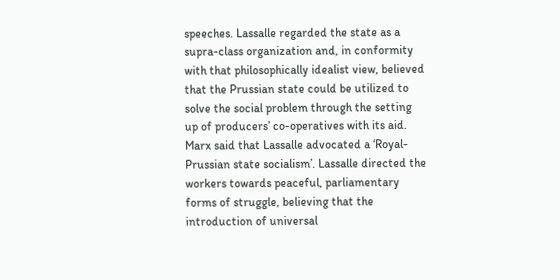speeches. Lassalle regarded the state as a supra-class organization and, in conformity with that philosophically idealist view, believed that the Prussian state could be utilized to solve the social problem through the setting up of producers’ co-operatives with its aid. Marx said that Lassalle advocated a ‘Royal-Prussian state socialism’. Lassalle directed the workers towards peaceful, parliamentary forms of struggle, believing that the introduction of universal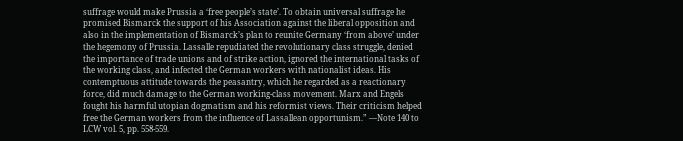suffrage would make Prussia a ‘free people’s state’. To obtain universal suffrage he promised Bismarck the support of his Association against the liberal opposition and also in the implementation of Bismarck’s plan to reunite Germany ‘from above’ under the hegemony of Prussia. Lassalle repudiated the revolutionary class struggle, denied the importance of trade unions and of strike action, ignored the international tasks of the working class, and infected the German workers with nationalist ideas. His contemptuous attitude towards the peasantry, which he regarded as a reactionary force, did much damage to the German working-class movement. Marx and Engels fought his harmful utopian dogmatism and his reformist views. Their criticism helped free the German workers from the influence of Lassallean opportunism.” —Note 140 to LCW vol. 5, pp. 558-559.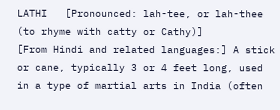LATHI   [Pronounced: lah-tee, or lah-thee (to rhyme with catty or Cathy)]
[From Hindi and related languages:] A stick or cane, typically 3 or 4 feet long, used in a type of martial arts in India (often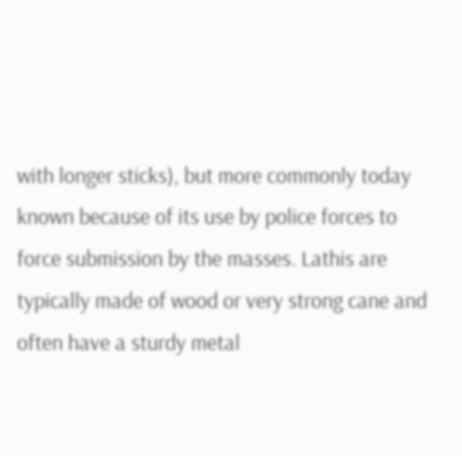with longer sticks), but more commonly today known because of its use by police forces to force submission by the masses. Lathis are typically made of wood or very strong cane and often have a sturdy metal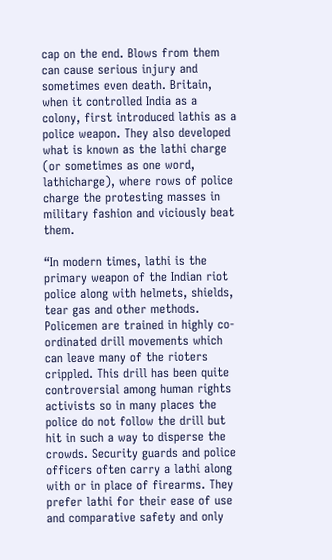cap on the end. Blows from them can cause serious injury and sometimes even death. Britain, when it controlled India as a colony, first introduced lathis as a police weapon. They also developed what is known as the lathi charge (or sometimes as one word, lathicharge), where rows of police charge the protesting masses in military fashion and viciously beat them.

“In modern times, lathi is the primary weapon of the Indian riot police along with helmets, shields, tear gas and other methods. Policemen are trained in highly co-ordinated drill movements which can leave many of the rioters crippled. This drill has been quite controversial among human rights activists so in many places the police do not follow the drill but hit in such a way to disperse the crowds. Security guards and police officers often carry a lathi along with or in place of firearms. They prefer lathi for their ease of use and comparative safety and only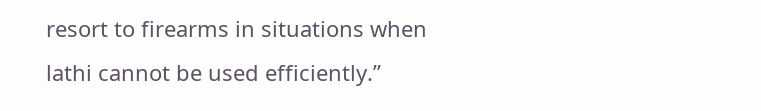resort to firearms in situations when lathi cannot be used efficiently.”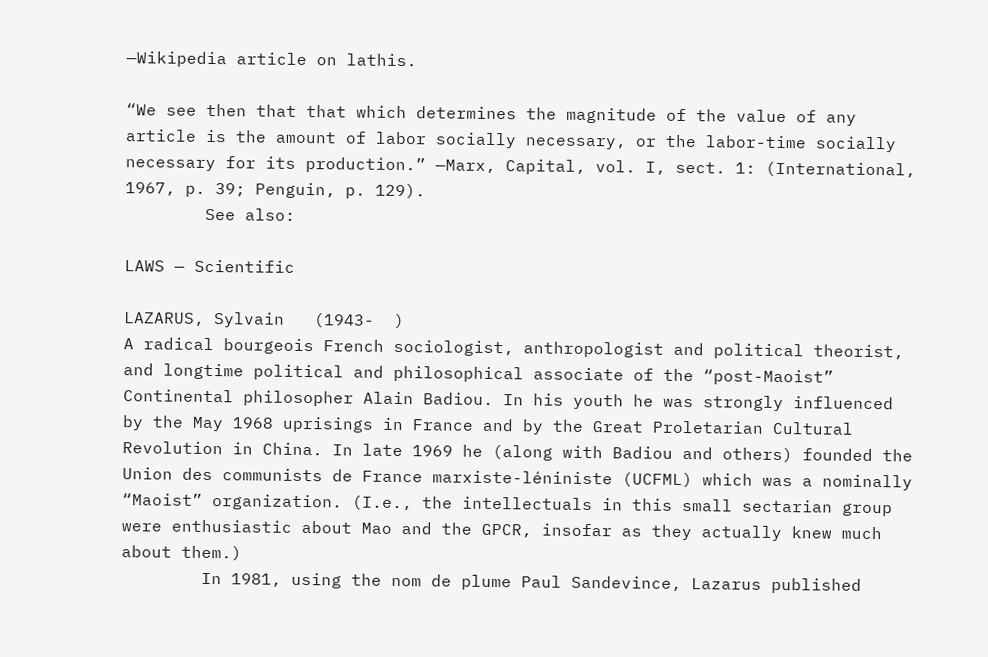—Wikipedia article on lathis.

“We see then that that which determines the magnitude of the value of any article is the amount of labor socially necessary, or the labor-time socially necessary for its production.” —Marx, Capital, vol. I, sect. 1: (International, 1967, p. 39; Penguin, p. 129).
        See also:

LAWS — Scientific

LAZARUS, Sylvain   (1943-  )
A radical bourgeois French sociologist, anthropologist and political theorist, and longtime political and philosophical associate of the “post-Maoist”
Continental philosopher Alain Badiou. In his youth he was strongly influenced by the May 1968 uprisings in France and by the Great Proletarian Cultural Revolution in China. In late 1969 he (along with Badiou and others) founded the Union des communists de France marxiste-léniniste (UCFML) which was a nominally “Maoist” organization. (I.e., the intellectuals in this small sectarian group were enthusiastic about Mao and the GPCR, insofar as they actually knew much about them.)
        In 1981, using the nom de plume Paul Sandevince, Lazarus published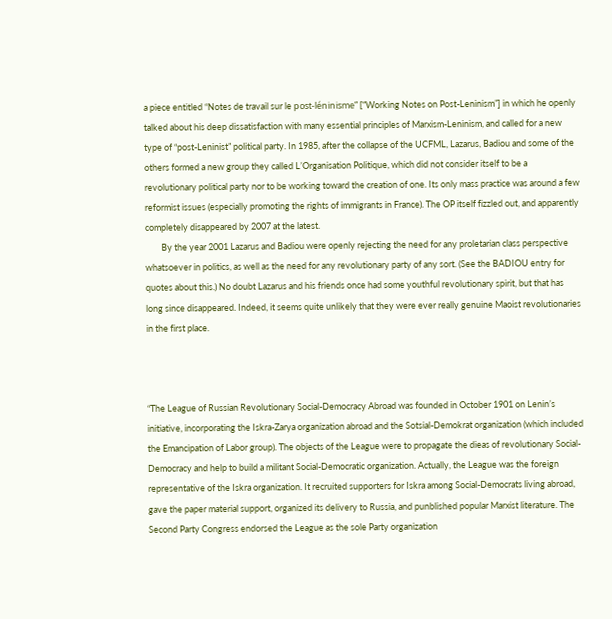a piece entitled “Notes de travail sur le post-léninisme” [“Working Notes on Post-Leninism”] in which he openly talked about his deep dissatisfaction with many essential principles of Marxism-Leninism, and called for a new type of “post-Leninist” political party. In 1985, after the collapse of the UCFML, Lazarus, Badiou and some of the others formed a new group they called L’Organisation Politique, which did not consider itself to be a revolutionary political party nor to be working toward the creation of one. Its only mass practice was around a few reformist issues (especially promoting the rights of immigrants in France). The OP itself fizzled out, and apparently completely disappeared by 2007 at the latest.
        By the year 2001 Lazarus and Badiou were openly rejecting the need for any proletarian class perspective whatsoever in politics, as well as the need for any revolutionary party of any sort. (See the BADIOU entry for quotes about this.) No doubt Lazarus and his friends once had some youthful revolutionary spirit, but that has long since disappeared. Indeed, it seems quite unlikely that they were ever really genuine Maoist revolutionaries in the first place.



“The League of Russian Revolutionary Social-Democracy Abroad was founded in October 1901 on Lenin’s initiative, incorporating the Iskra-Zarya organization abroad and the Sotsial-Demokrat organization (which included the Emancipation of Labor group). The objects of the League were to propagate the dieas of revolutionary Social-Democracy and help to build a militant Social-Democratic organization. Actually, the League was the foreign representative of the Iskra organization. It recruited supporters for Iskra among Social-Democrats living abroad, gave the paper material support, organized its delivery to Russia, and punblished popular Marxist literature. The Second Party Congress endorsed the League as the sole Party organization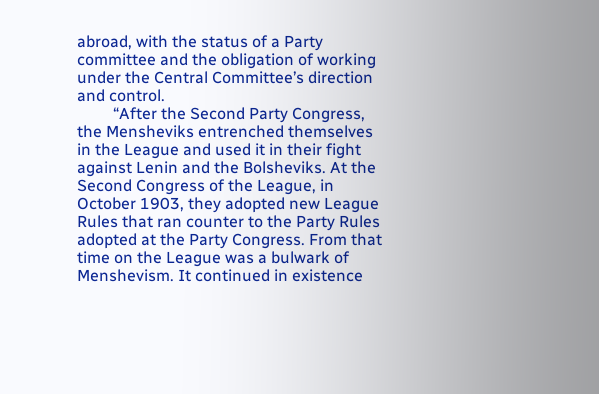abroad, with the status of a Party committee and the obligation of working under the Central Committee’s direction and control.
         “After the Second Party Congress, the Mensheviks entrenched themselves in the League and used it in their fight against Lenin and the Bolsheviks. At the Second Congress of the League, in October 1903, they adopted new League Rules that ran counter to the Party Rules adopted at the Party Congress. From that time on the League was a bulwark of Menshevism. It continued in existence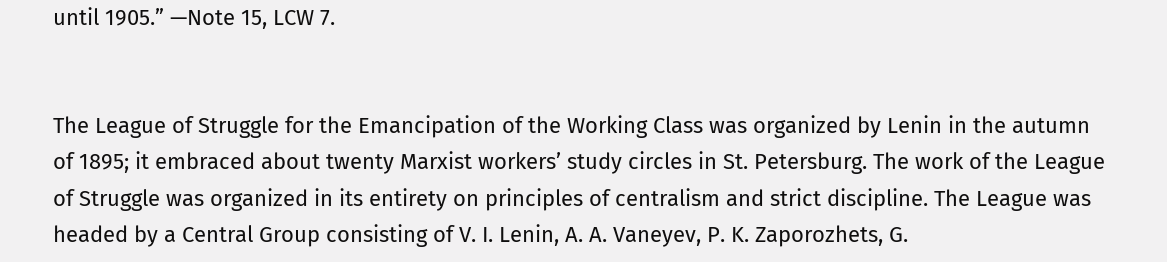until 1905.” —Note 15, LCW 7.


The League of Struggle for the Emancipation of the Working Class was organized by Lenin in the autumn of 1895; it embraced about twenty Marxist workers’ study circles in St. Petersburg. The work of the League of Struggle was organized in its entirety on principles of centralism and strict discipline. The League was headed by a Central Group consisting of V. I. Lenin, A. A. Vaneyev, P. K. Zaporozhets, G.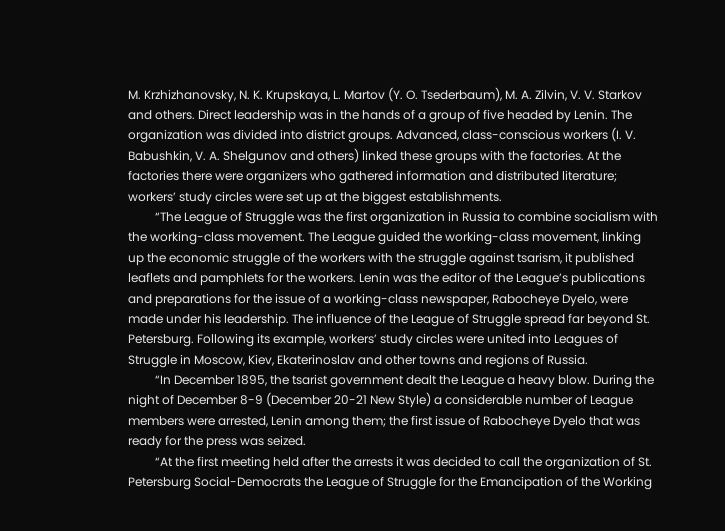M. Krzhizhanovsky, N. K. Krupskaya, L. Martov (Y. O. Tsederbaum), M. A. Zilvin, V. V. Starkov and others. Direct leadership was in the hands of a group of five headed by Lenin. The organization was divided into district groups. Advanced, class-conscious workers (I. V. Babushkin, V. A. Shelgunov and others) linked these groups with the factories. At the factories there were organizers who gathered information and distributed literature; workers’ study circles were set up at the biggest establishments.
         “The League of Struggle was the first organization in Russia to combine socialism with the working-class movement. The League guided the working-class movement, linking up the economic struggle of the workers with the struggle against tsarism, it published leaflets and pamphlets for the workers. Lenin was the editor of the League’s publications and preparations for the issue of a working-class newspaper, Rabocheye Dyelo, were made under his leadership. The influence of the League of Struggle spread far beyond St. Petersburg. Following its example, workers’ study circles were united into Leagues of Struggle in Moscow, Kiev, Ekaterinoslav and other towns and regions of Russia.
         “In December 1895, the tsarist government dealt the League a heavy blow. During the night of December 8-9 (December 20-21 New Style) a considerable number of League members were arrested, Lenin among them; the first issue of Rabocheye Dyelo that was ready for the press was seized.
         “At the first meeting held after the arrests it was decided to call the organization of St. Petersburg Social-Democrats the League of Struggle for the Emancipation of the Working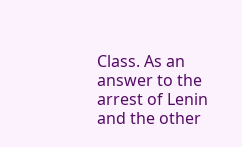Class. As an answer to the arrest of Lenin and the other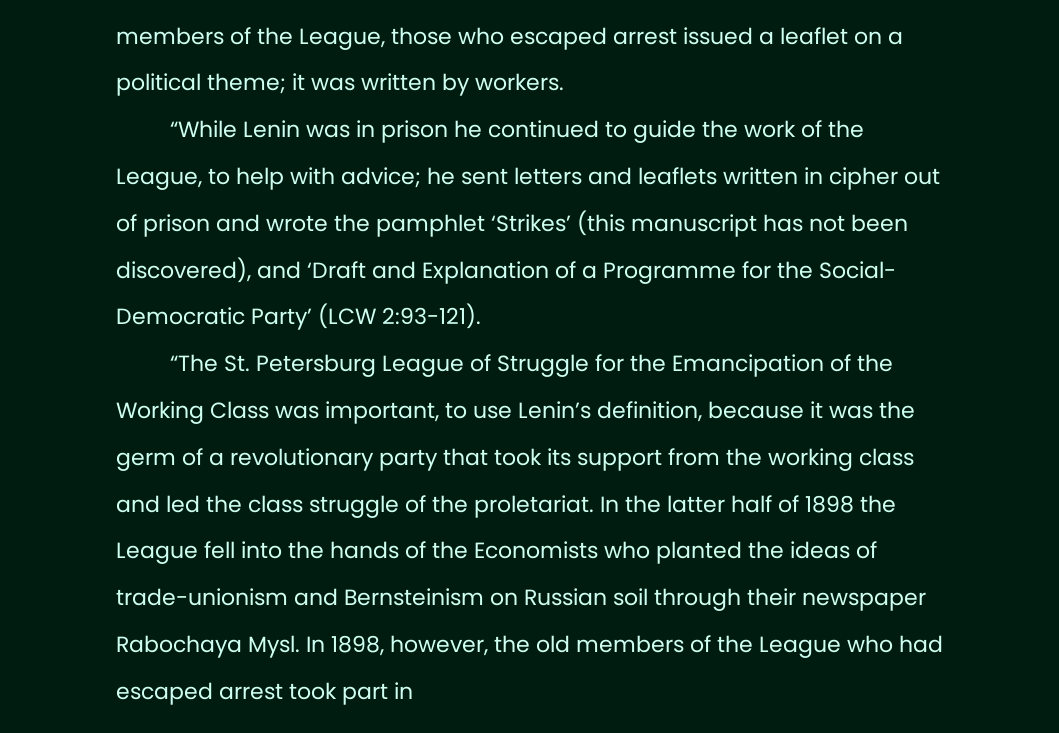members of the League, those who escaped arrest issued a leaflet on a political theme; it was written by workers.
         “While Lenin was in prison he continued to guide the work of the League, to help with advice; he sent letters and leaflets written in cipher out of prison and wrote the pamphlet ‘Strikes’ (this manuscript has not been discovered), and ‘Draft and Explanation of a Programme for the Social-Democratic Party’ (LCW 2:93-121).
         “The St. Petersburg League of Struggle for the Emancipation of the Working Class was important, to use Lenin’s definition, because it was the germ of a revolutionary party that took its support from the working class and led the class struggle of the proletariat. In the latter half of 1898 the League fell into the hands of the Economists who planted the ideas of trade-unionism and Bernsteinism on Russian soil through their newspaper Rabochaya Mysl. In 1898, however, the old members of the League who had escaped arrest took part in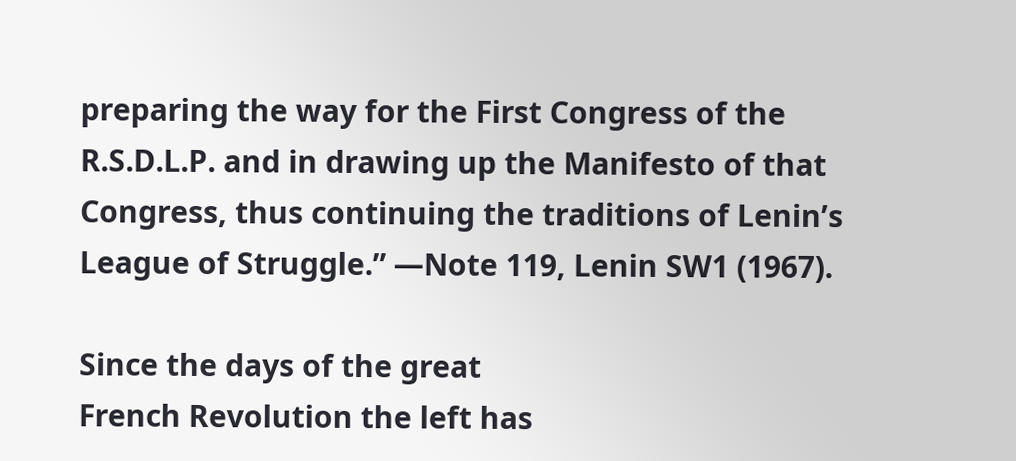preparing the way for the First Congress of the R.S.D.L.P. and in drawing up the Manifesto of that Congress, thus continuing the traditions of Lenin’s League of Struggle.” —Note 119, Lenin SW1 (1967).

Since the days of the great
French Revolution the left has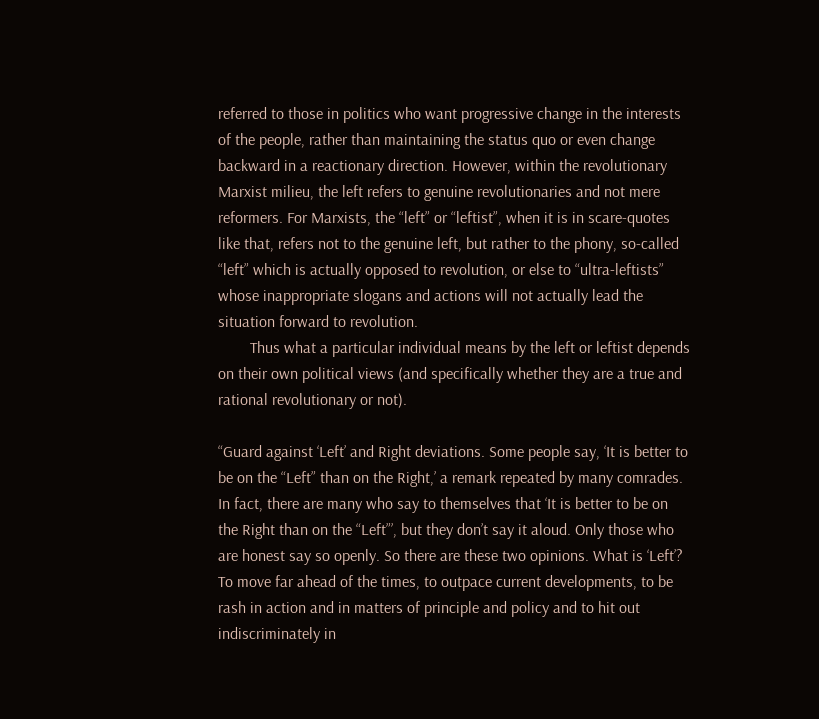referred to those in politics who want progressive change in the interests of the people, rather than maintaining the status quo or even change backward in a reactionary direction. However, within the revolutionary Marxist milieu, the left refers to genuine revolutionaries and not mere reformers. For Marxists, the “left” or “leftist”, when it is in scare-quotes like that, refers not to the genuine left, but rather to the phony, so-called “left” which is actually opposed to revolution, or else to “ultra-leftists” whose inappropriate slogans and actions will not actually lead the situation forward to revolution.
        Thus what a particular individual means by the left or leftist depends on their own political views (and specifically whether they are a true and rational revolutionary or not).

“Guard against ‘Left’ and Right deviations. Some people say, ‘It is better to be on the “Left” than on the Right,’ a remark repeated by many comrades. In fact, there are many who say to themselves that ‘It is better to be on the Right than on the “Left”’, but they don’t say it aloud. Only those who are honest say so openly. So there are these two opinions. What is ‘Left’? To move far ahead of the times, to outpace current developments, to be rash in action and in matters of principle and policy and to hit out indiscriminately in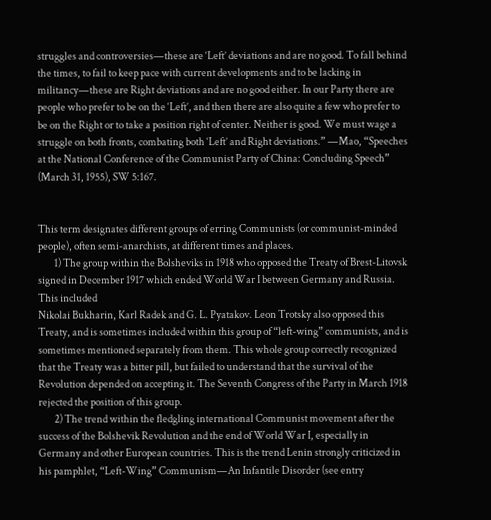struggles and controversies—these are ‘Left’ deviations and are no good. To fall behind the times, to fail to keep pace with current developments and to be lacking in militancy—these are Right deviations and are no good either. In our Party there are people who prefer to be on the ‘Left’, and then there are also quite a few who prefer to be on the Right or to take a position right of center. Neither is good. We must wage a struggle on both fronts, combating both ‘Left’ and Right deviations.” —Mao, “Speeches at the National Conference of the Communist Party of China: Concluding Speech” (March 31, 1955), SW 5:167.


This term designates different groups of erring Communists (or communist-minded people), often semi-anarchists, at different times and places.
        1) The group within the Bolsheviks in 1918 who opposed the Treaty of Brest-Litovsk signed in December 1917 which ended World War I between Germany and Russia. This included
Nikolai Bukharin, Karl Radek and G. L. Pyatakov. Leon Trotsky also opposed this Treaty, and is sometimes included within this group of “left-wing” communists, and is sometimes mentioned separately from them. This whole group correctly recognized that the Treaty was a bitter pill, but failed to understand that the survival of the Revolution depended on accepting it. The Seventh Congress of the Party in March 1918 rejected the position of this group.
        2) The trend within the fledgling international Communist movement after the success of the Bolshevik Revolution and the end of World War I, especially in Germany and other European countries. This is the trend Lenin strongly criticized in his pamphlet, “Left-Wing” Communism—An Infantile Disorder (see entry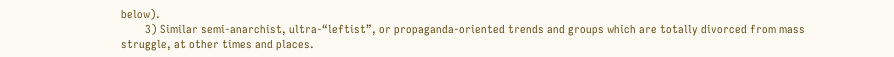below).
        3) Similar semi-anarchist, ultra-“leftist”, or propaganda-oriented trends and groups which are totally divorced from mass struggle, at other times and places.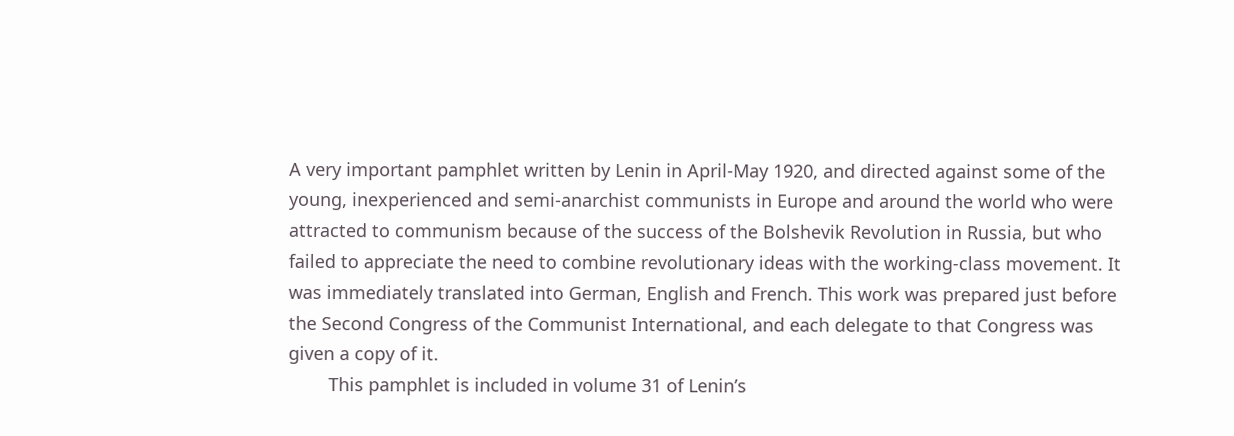A very important pamphlet written by Lenin in April-May 1920, and directed against some of the young, inexperienced and semi-anarchist communists in Europe and around the world who were attracted to communism because of the success of the Bolshevik Revolution in Russia, but who failed to appreciate the need to combine revolutionary ideas with the working-class movement. It was immediately translated into German, English and French. This work was prepared just before the Second Congress of the Communist International, and each delegate to that Congress was given a copy of it.
        This pamphlet is included in volume 31 of Lenin’s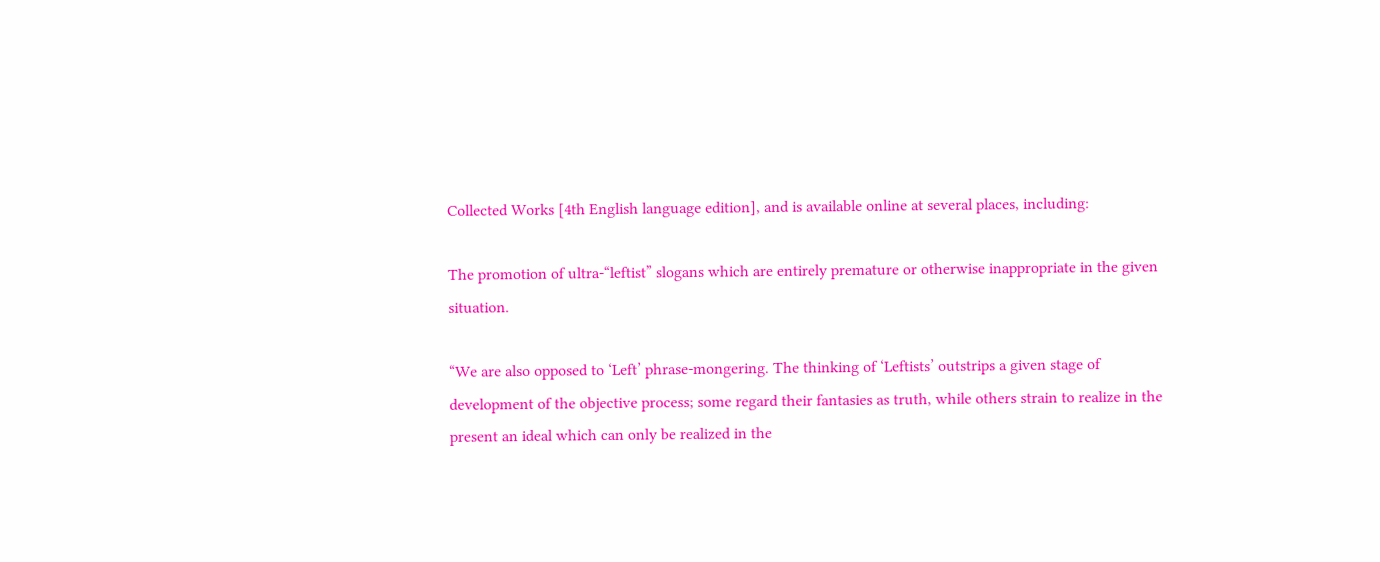Collected Works [4th English language edition], and is available online at several places, including:

The promotion of ultra-“leftist” slogans which are entirely premature or otherwise inappropriate in the given situation.

“We are also opposed to ‘Left’ phrase-mongering. The thinking of ‘Leftists’ outstrips a given stage of development of the objective process; some regard their fantasies as truth, while others strain to realize in the present an ideal which can only be realized in the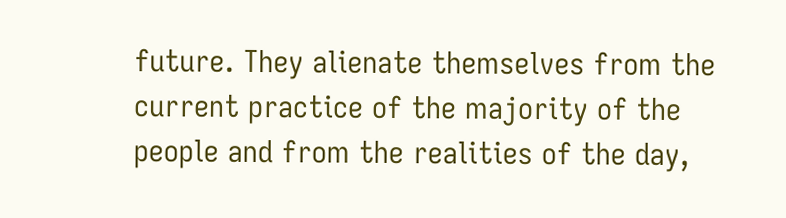future. They alienate themselves from the current practice of the majority of the people and from the realities of the day,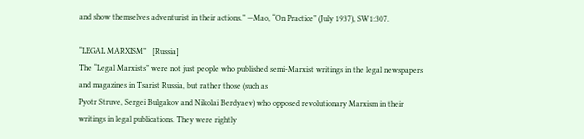and show themselves adventurist in their actions.” —Mao, “On Practice” (July 1937), SW1:307.

“LEGAL MARXISM”   [Russia]
The “Legal Marxists” were not just people who published semi-Marxist writings in the legal newspapers and magazines in Tsarist Russia, but rather those (such as
Pyotr Struve, Sergei Bulgakov and Nikolai Berdyaev) who opposed revolutionary Marxism in their writings in legal publications. They were rightly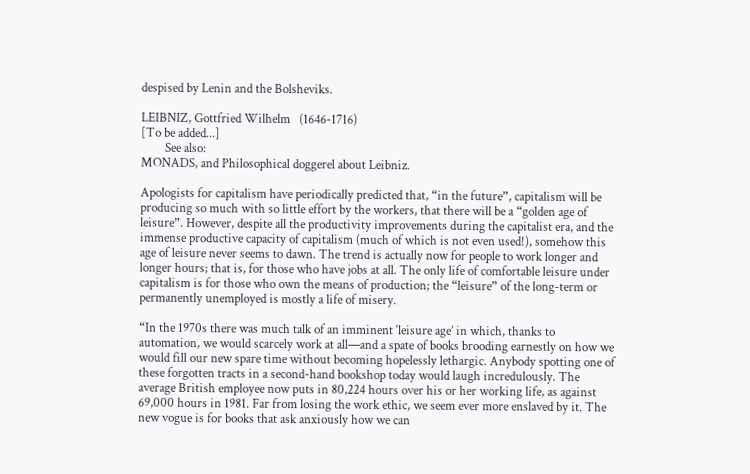despised by Lenin and the Bolsheviks.

LEIBNIZ, Gottfried Wilhelm   (1646-1716)
[To be added...]
        See also:
MONADS, and Philosophical doggerel about Leibniz.

Apologists for capitalism have periodically predicted that, “in the future”, capitalism will be producing so much with so little effort by the workers, that there will be a “golden age of leisure”. However, despite all the productivity improvements during the capitalist era, and the immense productive capacity of capitalism (much of which is not even used!), somehow this age of leisure never seems to dawn. The trend is actually now for people to work longer and longer hours; that is, for those who have jobs at all. The only life of comfortable leisure under capitalism is for those who own the means of production; the “leisure” of the long-term or permanently unemployed is mostly a life of misery.

“In the 1970s there was much talk of an imminent ‘leisure age’ in which, thanks to automation, we would scarcely work at all—and a spate of books brooding earnestly on how we would fill our new spare time without becoming hopelessly lethargic. Anybody spotting one of these forgotten tracts in a second-hand bookshop today would laugh incredulously. The average British employee now puts in 80,224 hours over his or her working life, as against 69,000 hours in 1981. Far from losing the work ethic, we seem ever more enslaved by it. The new vogue is for books that ask anxiously how we can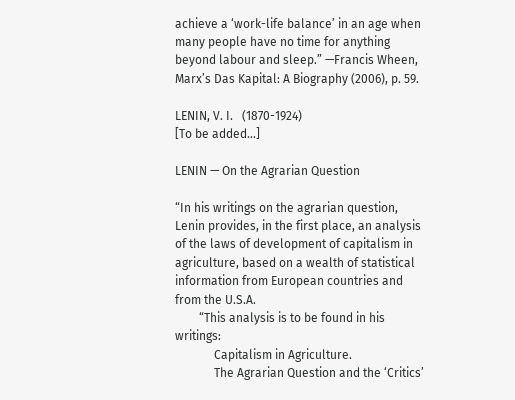achieve a ‘work-life balance’ in an age when many people have no time for anything beyond labour and sleep.” —Francis Wheen, Marx’s Das Kapital: A Biography (2006), p. 59.

LENIN, V. I.   (1870-1924)
[To be added...]

LENIN — On the Agrarian Question

“In his writings on the agrarian question, Lenin provides, in the first place, an analysis of the laws of development of capitalism in agriculture, based on a wealth of statistical information from European countries and from the U.S.A.
        “This analysis is to be found in his writings:
             Capitalism in Agriculture.
             The Agrarian Question and the ‘Critics’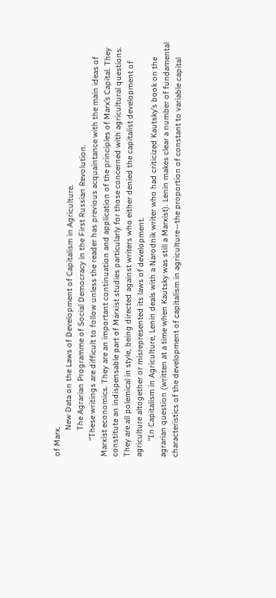of Marx.
             New Data on the Laws of Development of Capitalism in Agriculture.
             The Agrarian Programme of Social Democracy in the First Russian Revolution.
        “These writings are difficult to follow unless the reader has previous acquaintance with the main ideas of Marxist economics. They are an important continuation and application of the principles of Marx’s Capital. They constitute an indispensable part of Marxist studies particularly for those concerned with agricultural questions. They are all polemical in style, being directed against writers who either denied the capitalist development of agriculture altogether or misrepresented its laws of development.
        “In Capitalism in Agriculture, Lenin deals with a Narodnik writer who had criticized Kautsky’s book on the agrarian question (written at a time when Kautsky was still a Marxist). Lenin makes clear a number of fundamental characteristics of the development of capitalism in agriculture—the proportion of constant to variable capital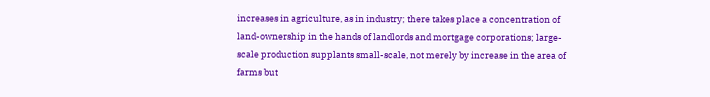increases in agriculture, as in industry; there takes place a concentration of land-ownership in the hands of landlords and mortgage corporations; large-scale production supplants small-scale, not merely by increase in the area of farms but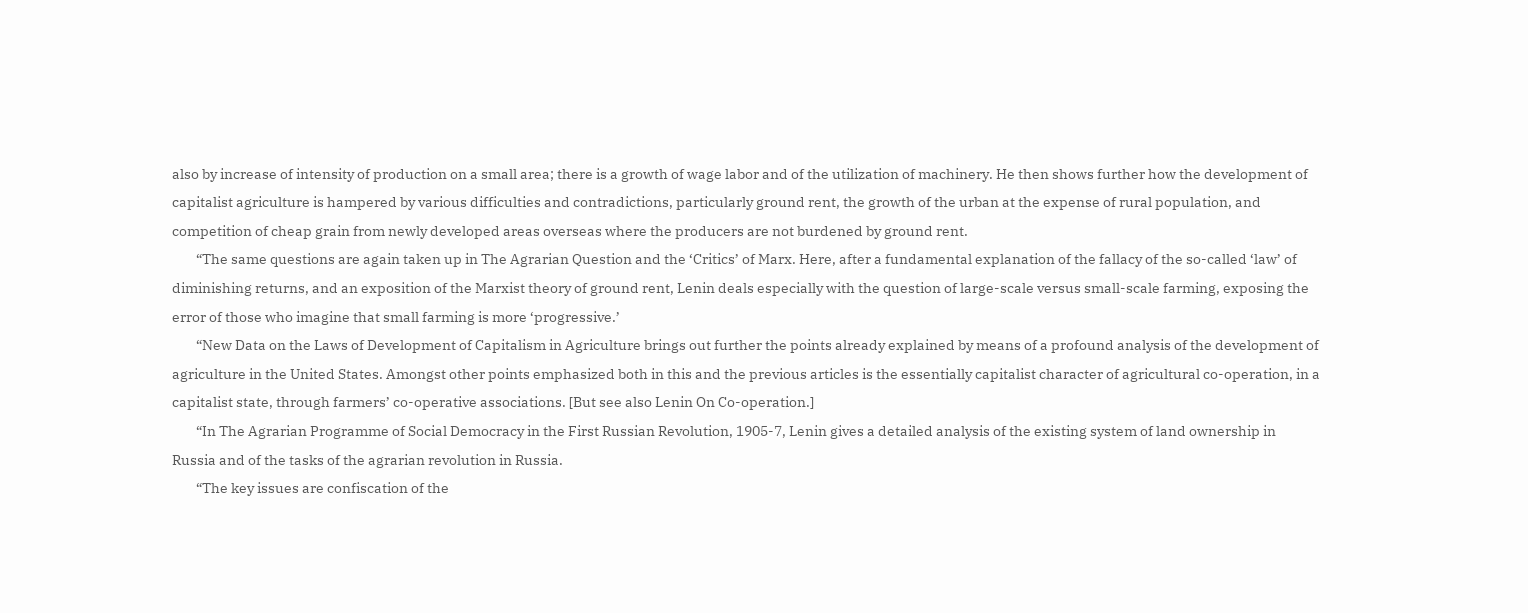also by increase of intensity of production on a small area; there is a growth of wage labor and of the utilization of machinery. He then shows further how the development of capitalist agriculture is hampered by various difficulties and contradictions, particularly ground rent, the growth of the urban at the expense of rural population, and competition of cheap grain from newly developed areas overseas where the producers are not burdened by ground rent.
        “The same questions are again taken up in The Agrarian Question and the ‘Critics’ of Marx. Here, after a fundamental explanation of the fallacy of the so-called ‘law’ of diminishing returns, and an exposition of the Marxist theory of ground rent, Lenin deals especially with the question of large-scale versus small-scale farming, exposing the error of those who imagine that small farming is more ‘progressive.’
        “New Data on the Laws of Development of Capitalism in Agriculture brings out further the points already explained by means of a profound analysis of the development of agriculture in the United States. Amongst other points emphasized both in this and the previous articles is the essentially capitalist character of agricultural co-operation, in a capitalist state, through farmers’ co-operative associations. [But see also Lenin On Co-operation.]
        “In The Agrarian Programme of Social Democracy in the First Russian Revolution, 1905-7, Lenin gives a detailed analysis of the existing system of land ownership in Russia and of the tasks of the agrarian revolution in Russia.
        “The key issues are confiscation of the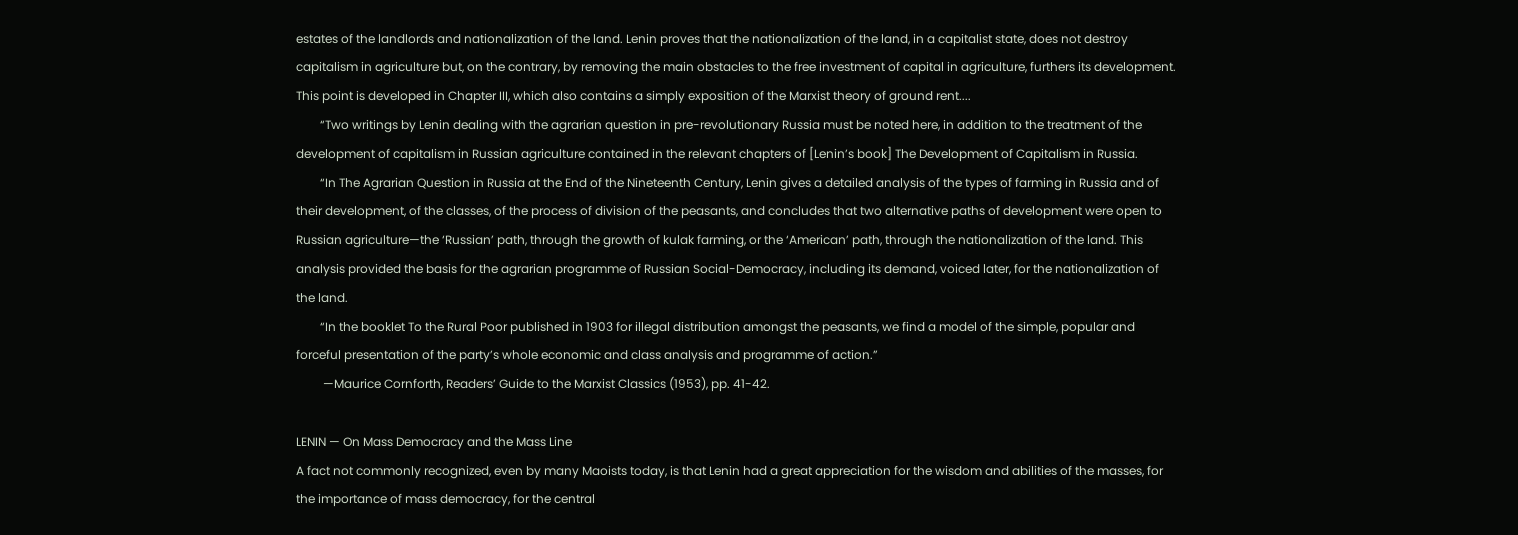estates of the landlords and nationalization of the land. Lenin proves that the nationalization of the land, in a capitalist state, does not destroy capitalism in agriculture but, on the contrary, by removing the main obstacles to the free investment of capital in agriculture, furthers its development. This point is developed in Chapter III, which also contains a simply exposition of the Marxist theory of ground rent....
        “Two writings by Lenin dealing with the agrarian question in pre-revolutionary Russia must be noted here, in addition to the treatment of the development of capitalism in Russian agriculture contained in the relevant chapters of [Lenin’s book] The Development of Capitalism in Russia.
        “In The Agrarian Question in Russia at the End of the Nineteenth Century, Lenin gives a detailed analysis of the types of farming in Russia and of their development, of the classes, of the process of division of the peasants, and concludes that two alternative paths of development were open to Russian agriculture—the ‘Russian’ path, through the growth of kulak farming, or the ‘American’ path, through the nationalization of the land. This analysis provided the basis for the agrarian programme of Russian Social-Democracy, including its demand, voiced later, for the nationalization of the land.
        “In the booklet To the Rural Poor published in 1903 for illegal distribution amongst the peasants, we find a model of the simple, popular and forceful presentation of the party’s whole economic and class analysis and programme of action.”
         —Maurice Cornforth, Readers’ Guide to the Marxist Classics (1953), pp. 41-42.

LENIN — On Mass Democracy and the Mass Line
A fact not commonly recognized, even by many Maoists today, is that Lenin had a great appreciation for the wisdom and abilities of the masses, for the importance of mass democracy, for the central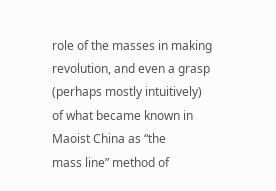role of the masses in making revolution, and even a grasp (perhaps mostly intuitively) of what became known in Maoist China as “the
mass line” method of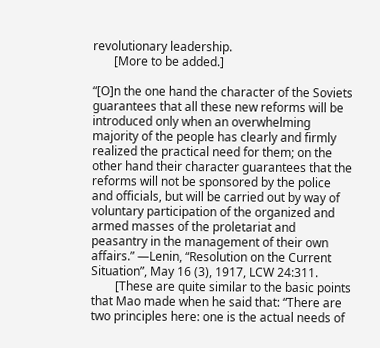revolutionary leadership.
       [More to be added.]

“[O]n the one hand the character of the Soviets guarantees that all these new reforms will be introduced only when an overwhelming majority of the people has clearly and firmly realized the practical need for them; on the other hand their character guarantees that the reforms will not be sponsored by the police and officials, but will be carried out by way of voluntary participation of the organized and armed masses of the proletariat and peasantry in the management of their own affairs.” —Lenin, “Resolution on the Current Situation”, May 16 (3), 1917, LCW 24:311.
        [These are quite similar to the basic points that Mao made when he said that: “There are two principles here: one is the actual needs of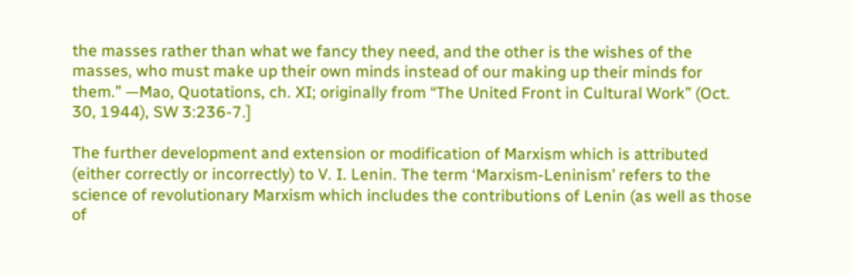the masses rather than what we fancy they need, and the other is the wishes of the masses, who must make up their own minds instead of our making up their minds for them.” —Mao, Quotations, ch. XI; originally from “The United Front in Cultural Work” (Oct. 30, 1944), SW 3:236-7.]

The further development and extension or modification of Marxism which is attributed (either correctly or incorrectly) to V. I. Lenin. The term ‘Marxism-Leninism’ refers to the science of revolutionary Marxism which includes the contributions of Lenin (as well as those of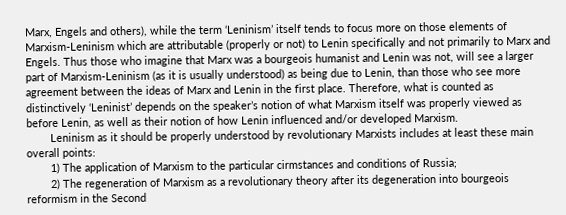Marx, Engels and others), while the term ‘Leninism’ itself tends to focus more on those elements of Marxism-Leninism which are attributable (properly or not) to Lenin specifically and not primarily to Marx and Engels. Thus those who imagine that Marx was a bourgeois humanist and Lenin was not, will see a larger part of Marxism-Leninism (as it is usually understood) as being due to Lenin, than those who see more agreement between the ideas of Marx and Lenin in the first place. Therefore, what is counted as distinctively ‘Leninist’ depends on the speaker’s notion of what Marxism itself was properly viewed as before Lenin, as well as their notion of how Lenin influenced and/or developed Marxism.
        Leninism as it should be properly understood by revolutionary Marxists includes at least these main overall points:
        1) The application of Marxism to the particular cirmstances and conditions of Russia;
        2) The regeneration of Marxism as a revolutionary theory after its degeneration into bourgeois reformism in the Second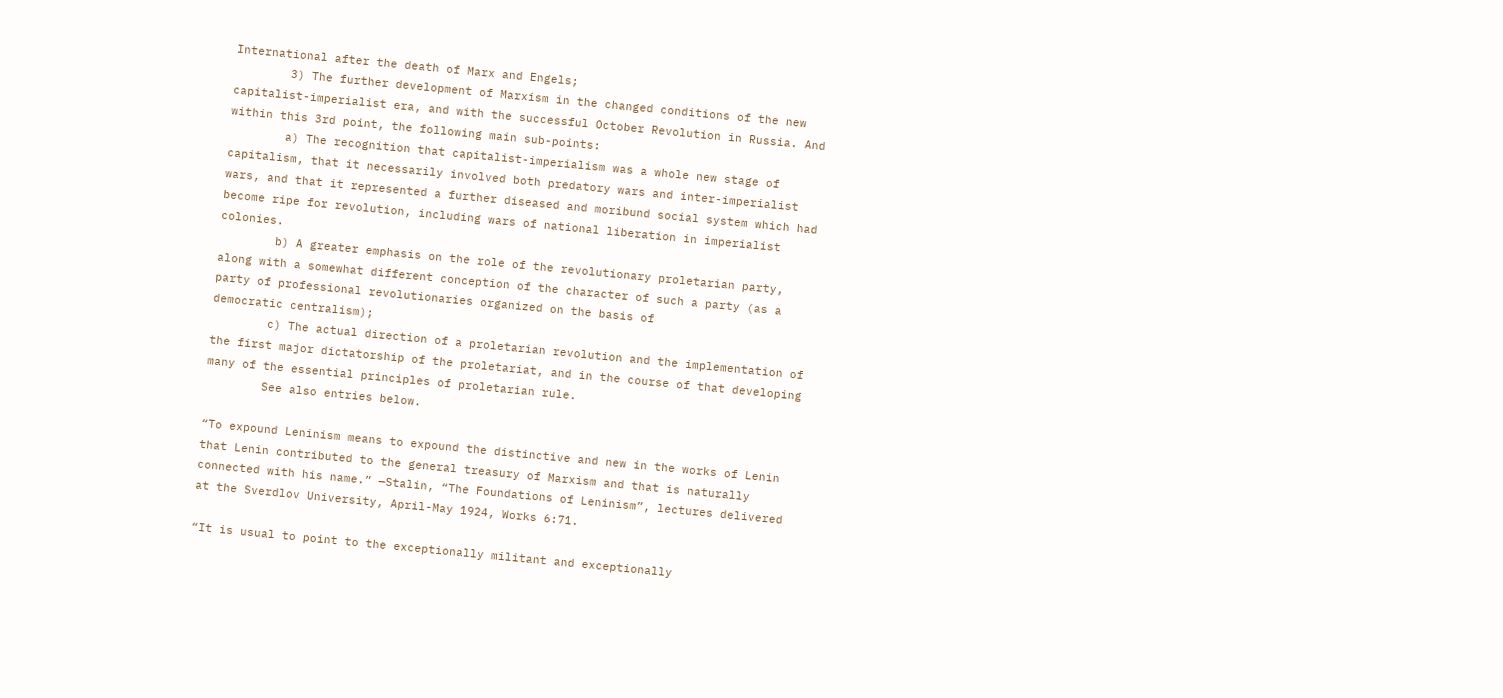International after the death of Marx and Engels;
        3) The further development of Marxism in the changed conditions of the new capitalist-imperialist era, and with the successful October Revolution in Russia. And within this 3rd point, the following main sub-points:
        a) The recognition that capitalist-imperialism was a whole new stage of capitalism, that it necessarily involved both predatory wars and inter-imperialist wars, and that it represented a further diseased and moribund social system which had become ripe for revolution, including wars of national liberation in imperialist colonies.
        b) A greater emphasis on the role of the revolutionary proletarian party, along with a somewhat different conception of the character of such a party (as a party of professional revolutionaries organized on the basis of
democratic centralism);
        c) The actual direction of a proletarian revolution and the implementation of the first major dictatorship of the proletariat, and in the course of that developing many of the essential principles of proletarian rule.
        See also entries below.

“To expound Leninism means to expound the distinctive and new in the works of Lenin that Lenin contributed to the general treasury of Marxism and that is naturally connected with his name.” —Stalin, “The Foundations of Leninism”, lectures delivered at the Sverdlov University, April-May 1924, Works 6:71.

“It is usual to point to the exceptionally militant and exceptionally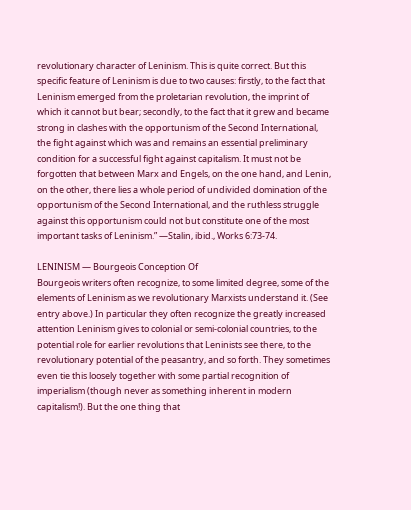revolutionary character of Leninism. This is quite correct. But this specific feature of Leninism is due to two causes: firstly, to the fact that Leninism emerged from the proletarian revolution, the imprint of which it cannot but bear; secondly, to the fact that it grew and became strong in clashes with the opportunism of the Second International, the fight against which was and remains an essential preliminary condition for a successful fight against capitalism. It must not be forgotten that between Marx and Engels, on the one hand, and Lenin, on the other, there lies a whole period of undivided domination of the opportunism of the Second International, and the ruthless struggle against this opportunism could not but constitute one of the most important tasks of Leninism.” —Stalin, ibid., Works 6:73-74.

LENINISM — Bourgeois Conception Of
Bourgeois writers often recognize, to some limited degree, some of the elements of Leninism as we revolutionary Marxists understand it. (See entry above.) In particular they often recognize the greatly increased attention Leninism gives to colonial or semi-colonial countries, to the potential role for earlier revolutions that Leninists see there, to the revolutionary potential of the peasantry, and so forth. They sometimes even tie this loosely together with some partial recognition of imperialism (though never as something inherent in modern capitalism!). But the one thing that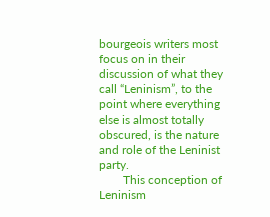bourgeois writers most focus on in their discussion of what they call “Leninism”, to the point where everything else is almost totally obscured, is the nature and role of the Leninist party.
        This conception of Leninism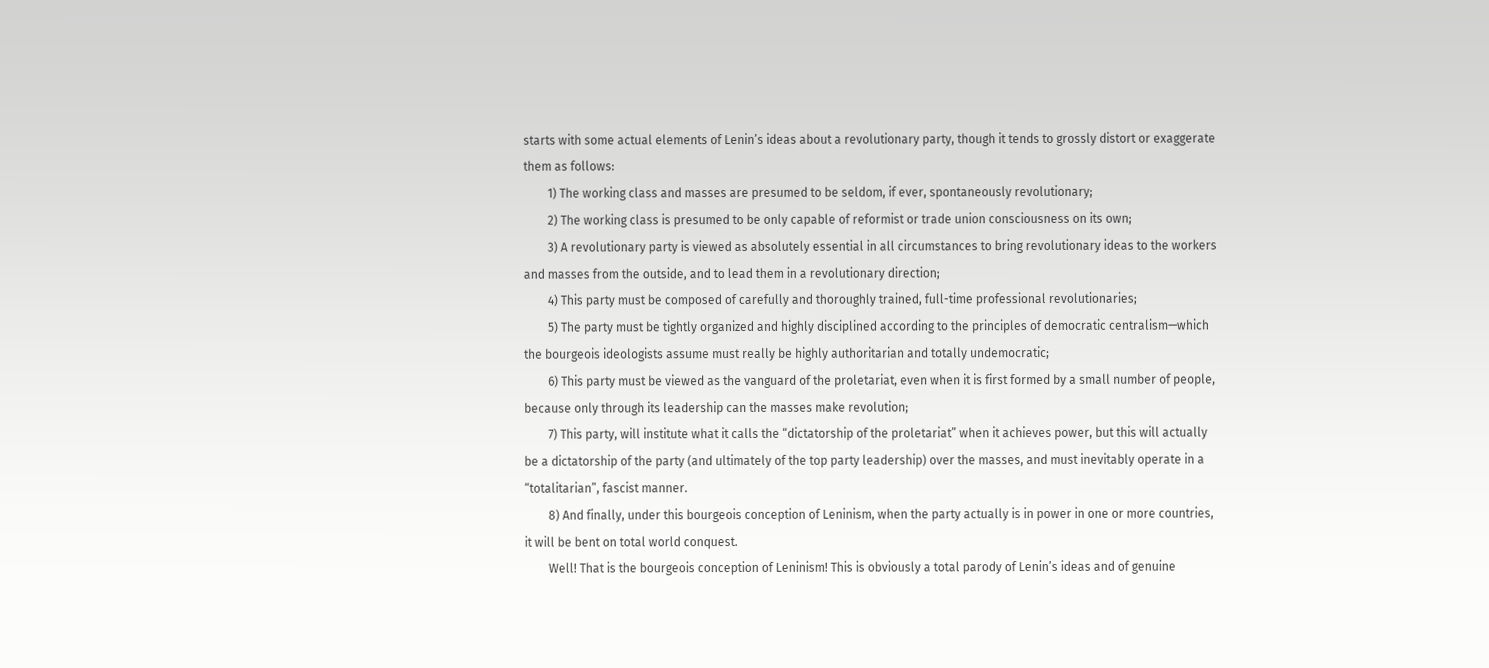starts with some actual elements of Lenin’s ideas about a revolutionary party, though it tends to grossly distort or exaggerate them as follows:
        1) The working class and masses are presumed to be seldom, if ever, spontaneously revolutionary;
        2) The working class is presumed to be only capable of reformist or trade union consciousness on its own;
        3) A revolutionary party is viewed as absolutely essential in all circumstances to bring revolutionary ideas to the workers and masses from the outside, and to lead them in a revolutionary direction;
        4) This party must be composed of carefully and thoroughly trained, full-time professional revolutionaries;
        5) The party must be tightly organized and highly disciplined according to the principles of democratic centralism—which the bourgeois ideologists assume must really be highly authoritarian and totally undemocratic;
        6) This party must be viewed as the vanguard of the proletariat, even when it is first formed by a small number of people, because only through its leadership can the masses make revolution;
        7) This party, will institute what it calls the “dictatorship of the proletariat” when it achieves power, but this will actually be a dictatorship of the party (and ultimately of the top party leadership) over the masses, and must inevitably operate in a “totalitarian”, fascist manner.
        8) And finally, under this bourgeois conception of Leninism, when the party actually is in power in one or more countries, it will be bent on total world conquest.
        Well! That is the bourgeois conception of Leninism! This is obviously a total parody of Lenin’s ideas and of genuine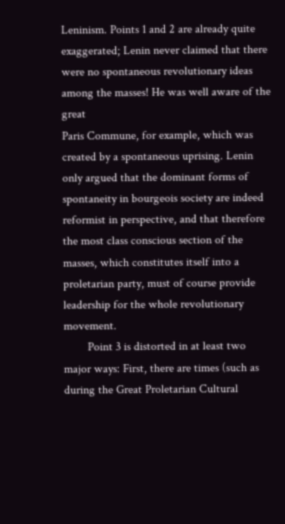Leninism. Points 1 and 2 are already quite exaggerated; Lenin never claimed that there were no spontaneous revolutionary ideas among the masses! He was well aware of the great
Paris Commune, for example, which was created by a spontaneous uprising. Lenin only argued that the dominant forms of spontaneity in bourgeois society are indeed reformist in perspective, and that therefore the most class conscious section of the masses, which constitutes itself into a proletarian party, must of course provide leadership for the whole revolutionary movement.
        Point 3 is distorted in at least two major ways: First, there are times (such as during the Great Proletarian Cultural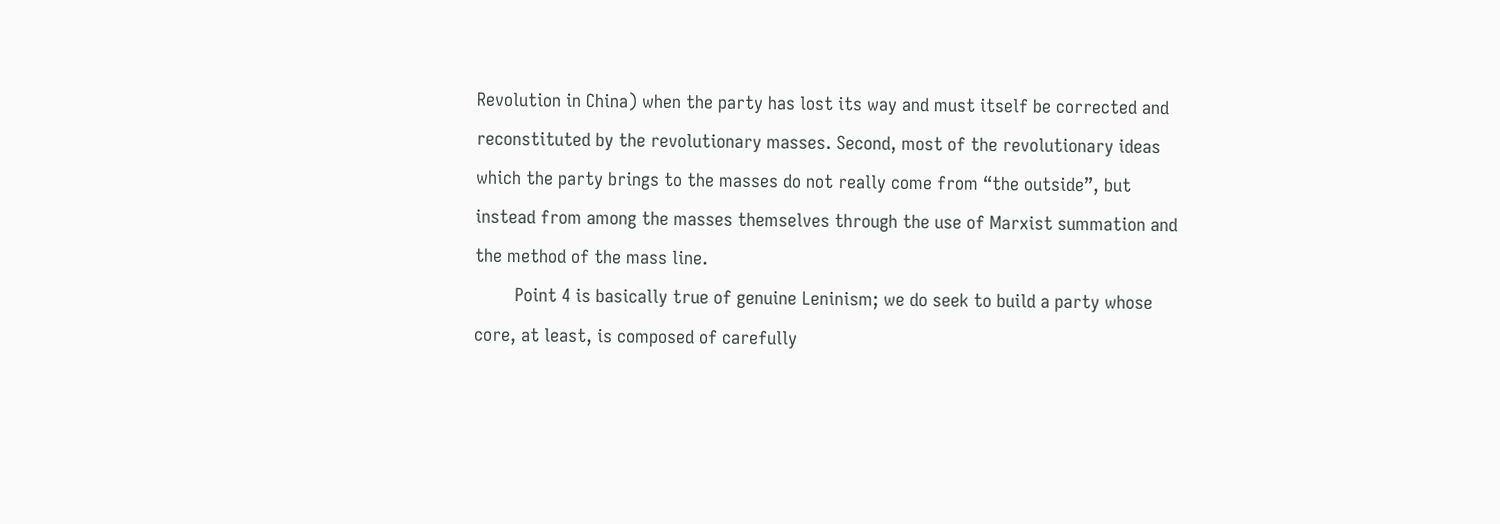Revolution in China) when the party has lost its way and must itself be corrected and reconstituted by the revolutionary masses. Second, most of the revolutionary ideas which the party brings to the masses do not really come from “the outside”, but instead from among the masses themselves through the use of Marxist summation and the method of the mass line.
        Point 4 is basically true of genuine Leninism; we do seek to build a party whose core, at least, is composed of carefully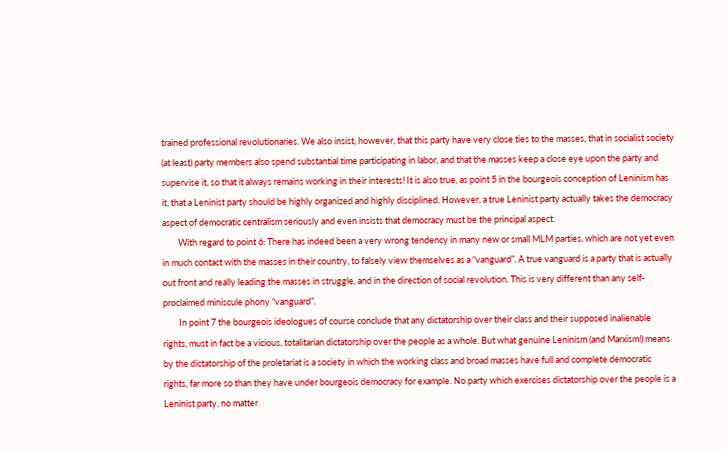trained professional revolutionaries. We also insist, however, that this party have very close ties to the masses, that in socialist society (at least) party members also spend substantial time participating in labor, and that the masses keep a close eye upon the party and supervise it, so that it always remains working in their interests! It is also true, as point 5 in the bourgeois conception of Leninism has it, that a Leninist party should be highly organized and highly disciplined. However, a true Leninist party actually takes the democracy aspect of democratic centralism seriously and even insists that democracy must be the principal aspect.
        With regard to point 6: There has indeed been a very wrong tendency in many new or small MLM parties, which are not yet even in much contact with the masses in their country, to falsely view themselves as a “vanguard”. A true vanguard is a party that is actually out front and really leading the masses in struggle, and in the direction of social revolution. This is very different than any self-proclaimed miniscule phony “vanguard”.
        In point 7 the bourgeois ideologues of course conclude that any dictatorship over their class and their supposed inalienable rights, must in fact be a vicious, totalitarian dictatorship over the people as a whole. But what genuine Leninism (and Marxism!) means by the dictatorship of the proletariat is a society in which the working class and broad masses have full and complete democratic rights, far more so than they have under bourgeois democracy for example. No party which exercises dictatorship over the people is a Leninist party, no matter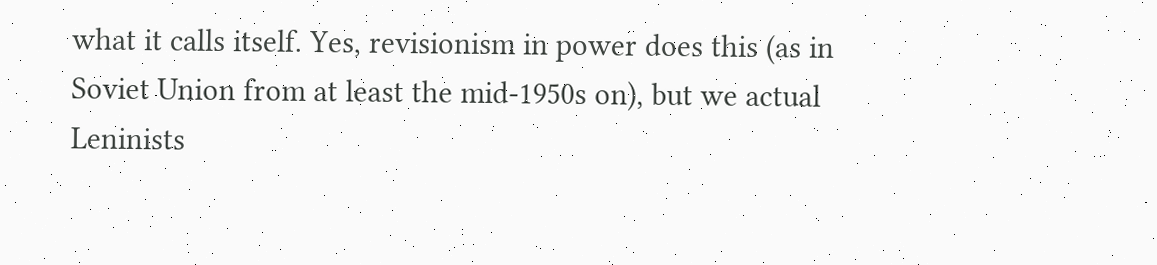what it calls itself. Yes, revisionism in power does this (as in Soviet Union from at least the mid-1950s on), but we actual Leninists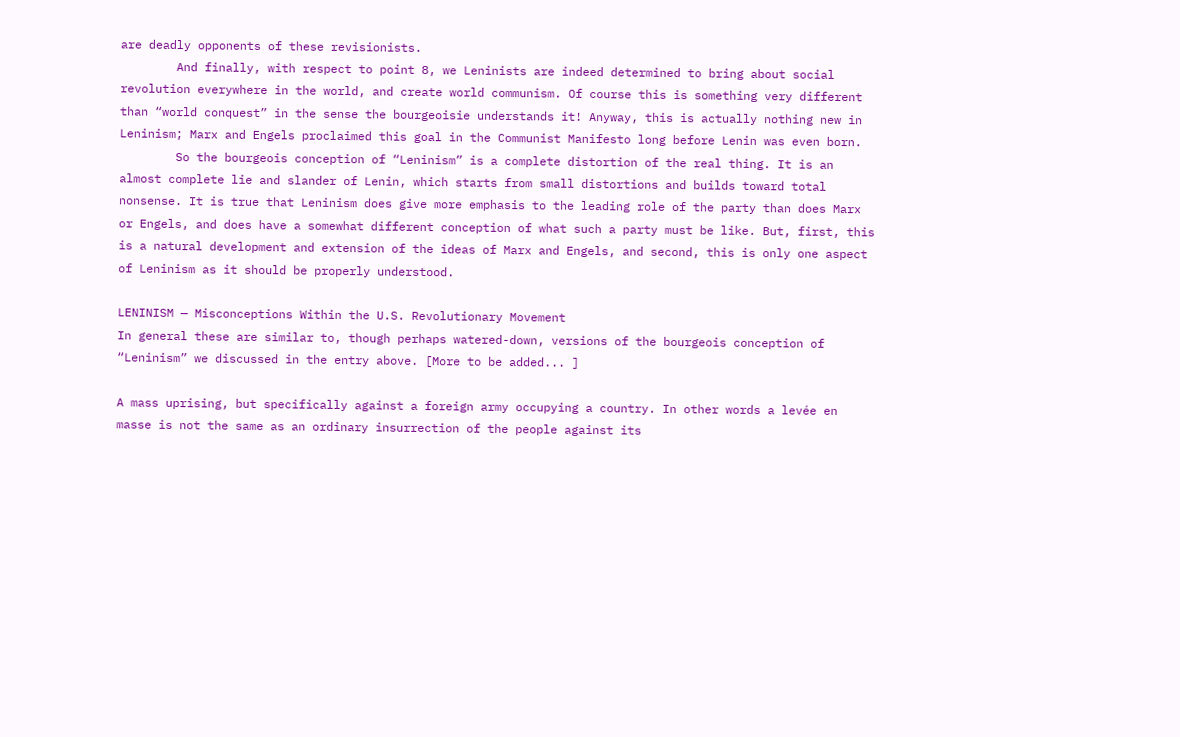are deadly opponents of these revisionists.
        And finally, with respect to point 8, we Leninists are indeed determined to bring about social revolution everywhere in the world, and create world communism. Of course this is something very different than “world conquest” in the sense the bourgeoisie understands it! Anyway, this is actually nothing new in Leninism; Marx and Engels proclaimed this goal in the Communist Manifesto long before Lenin was even born.
        So the bourgeois conception of “Leninism” is a complete distortion of the real thing. It is an almost complete lie and slander of Lenin, which starts from small distortions and builds toward total nonsense. It is true that Leninism does give more emphasis to the leading role of the party than does Marx or Engels, and does have a somewhat different conception of what such a party must be like. But, first, this is a natural development and extension of the ideas of Marx and Engels, and second, this is only one aspect of Leninism as it should be properly understood.

LENINISM — Misconceptions Within the U.S. Revolutionary Movement
In general these are similar to, though perhaps watered-down, versions of the bourgeois conception of “Leninism” we discussed in the entry above. [More to be added... ]

A mass uprising, but specifically against a foreign army occupying a country. In other words a levée en masse is not the same as an ordinary insurrection of the people against its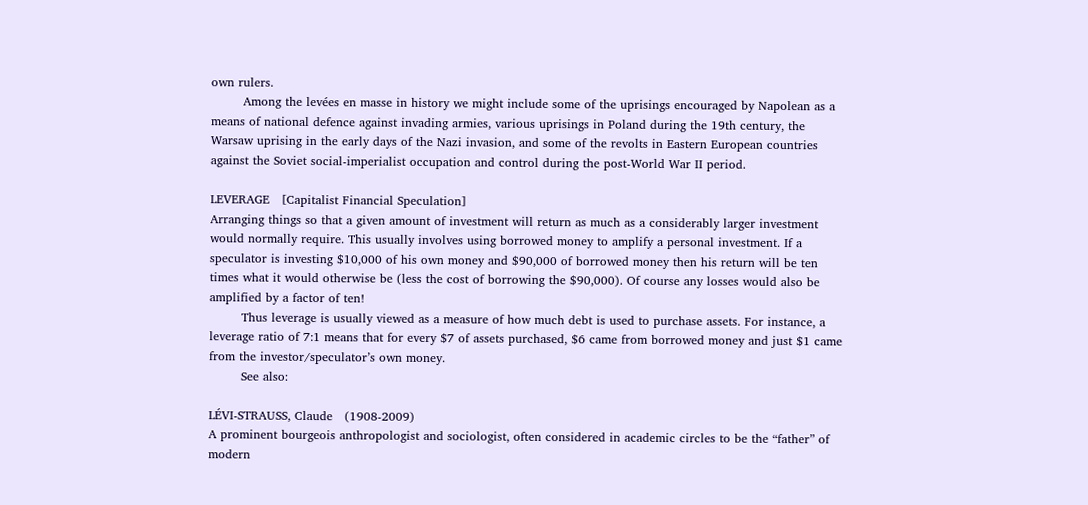own rulers.
        Among the levées en masse in history we might include some of the uprisings encouraged by Napolean as a means of national defence against invading armies, various uprisings in Poland during the 19th century, the Warsaw uprising in the early days of the Nazi invasion, and some of the revolts in Eastern European countries against the Soviet social-imperialist occupation and control during the post-World War II period.

LEVERAGE   [Capitalist Financial Speculation]
Arranging things so that a given amount of investment will return as much as a considerably larger investment would normally require. This usually involves using borrowed money to amplify a personal investment. If a speculator is investing $10,000 of his own money and $90,000 of borrowed money then his return will be ten times what it would otherwise be (less the cost of borrowing the $90,000). Of course any losses would also be amplified by a factor of ten!
        Thus leverage is usually viewed as a measure of how much debt is used to purchase assets. For instance, a leverage ratio of 7:1 means that for every $7 of assets purchased, $6 came from borrowed money and just $1 came from the investor/speculator’s own money.
        See also:

LÉVI-STRAUSS, Claude   (1908-2009)
A prominent bourgeois anthropologist and sociologist, often considered in academic circles to be the “father” of modern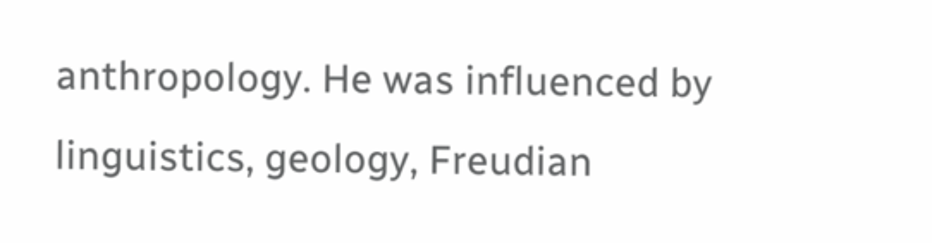anthropology. He was influenced by linguistics, geology, Freudian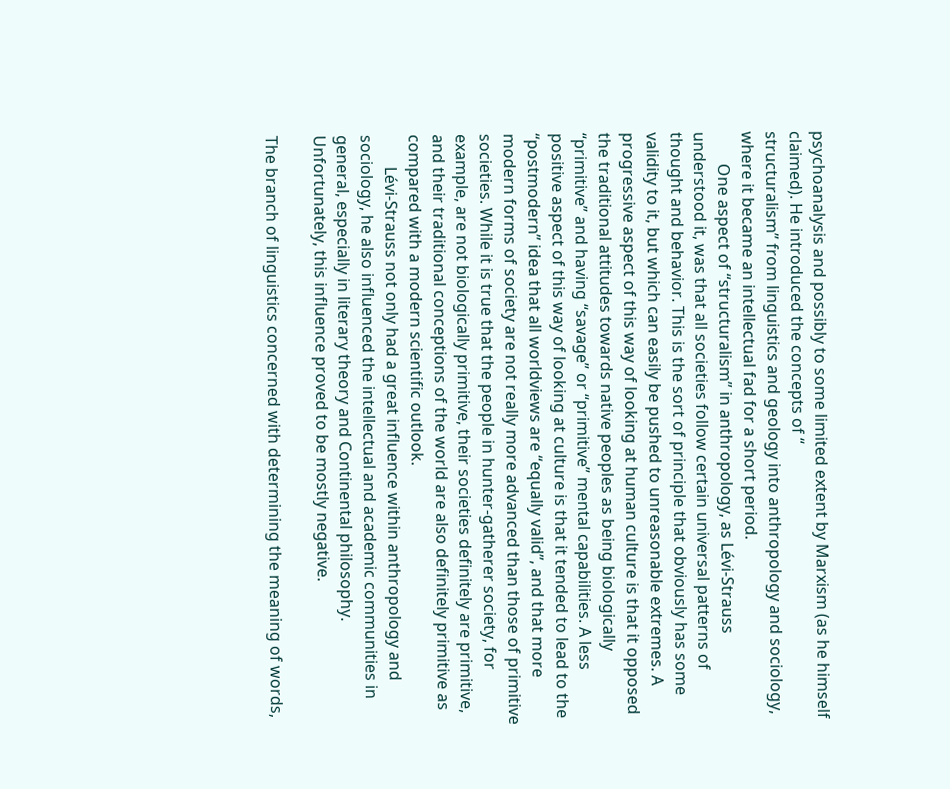psychoanalysis and possibly to some limited extent by Marxism (as he himself claimed). He introduced the concepts of “
structuralism” from linguistics and geology into anthropology and sociology, where it became an intellectual fad for a short period.
        One aspect of “structuralism” in anthropology, as Lévi-Strauss understood it, was that all societies follow certain universal patterns of thought and behavior. This is the sort of principle that obviously has some validity to it, but which can easily be pushed to unreasonable extremes. A progressive aspect of this way of looking at human culture is that it opposed the traditional attitudes towards native peoples as being biologically “primitive” and having “savage” or “primitive” mental capabilities. A less positive aspect of this way of looking at culture is that it tended to lead to the “postmodern” idea that all worldviews are “equally valid”, and that more modern forms of society are not really more advanced than those of primitive societies. While it is true that the people in hunter-gatherer society, for example, are not biologically primitive, their societies definitely are primitive, and their traditional conceptions of the world are also definitely primitive as compared with a modern scientific outlook.
        Lévi-Strauss not only had a great influence within anthropology and sociology, he also influenced the intellectual and academic communities in general, especially in literary theory and Continental philosophy. Unfortunately, this influence proved to be mostly negative.

The branch of linguistics concerned with determining the meaning of words,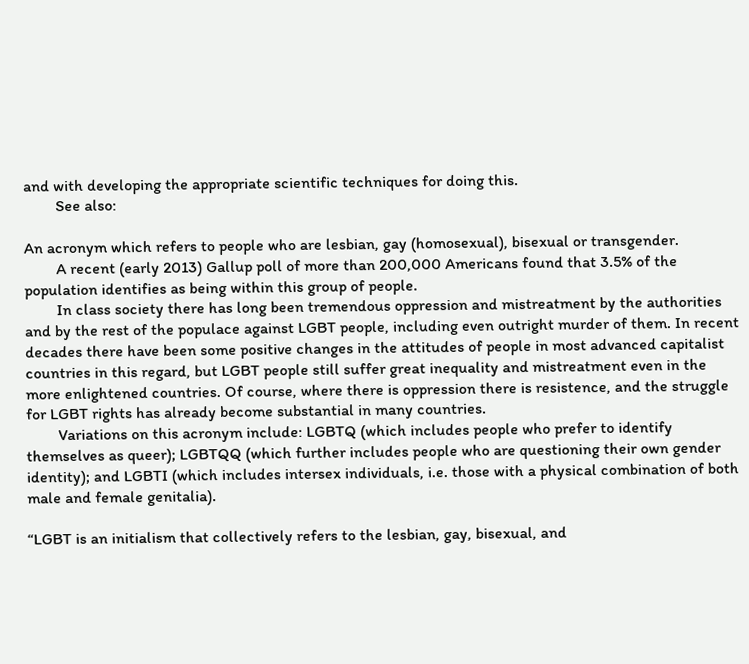and with developing the appropriate scientific techniques for doing this.
        See also:

An acronym which refers to people who are lesbian, gay (homosexual), bisexual or transgender.
        A recent (early 2013) Gallup poll of more than 200,000 Americans found that 3.5% of the population identifies as being within this group of people.
        In class society there has long been tremendous oppression and mistreatment by the authorities and by the rest of the populace against LGBT people, including even outright murder of them. In recent decades there have been some positive changes in the attitudes of people in most advanced capitalist countries in this regard, but LGBT people still suffer great inequality and mistreatment even in the more enlightened countries. Of course, where there is oppression there is resistence, and the struggle for LGBT rights has already become substantial in many countries.
        Variations on this acronym include: LGBTQ (which includes people who prefer to identify themselves as queer); LGBTQQ (which further includes people who are questioning their own gender identity); and LGBTI (which includes intersex individuals, i.e. those with a physical combination of both male and female genitalia).

“LGBT is an initialism that collectively refers to the lesbian, gay, bisexual, and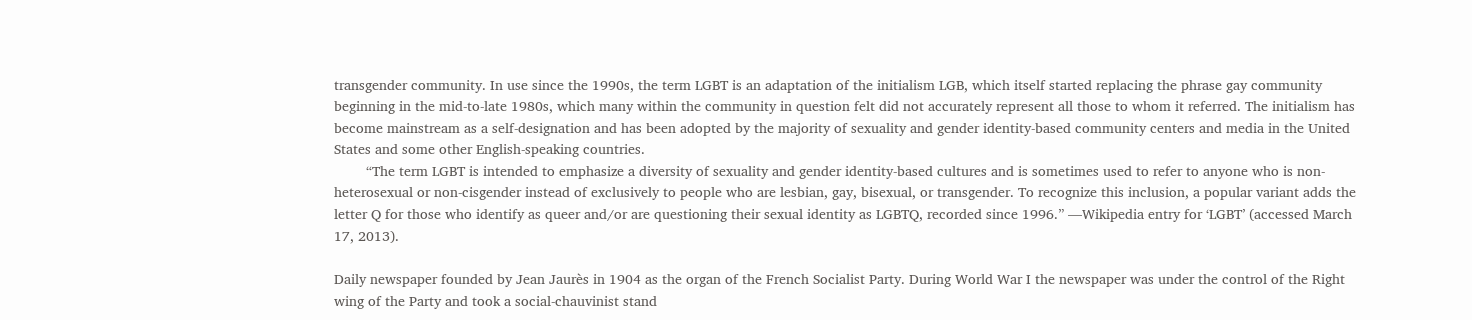transgender community. In use since the 1990s, the term LGBT is an adaptation of the initialism LGB, which itself started replacing the phrase gay community beginning in the mid-to-late 1980s, which many within the community in question felt did not accurately represent all those to whom it referred. The initialism has become mainstream as a self-designation and has been adopted by the majority of sexuality and gender identity-based community centers and media in the United States and some other English-speaking countries.
        “The term LGBT is intended to emphasize a diversity of sexuality and gender identity-based cultures and is sometimes used to refer to anyone who is non-heterosexual or non-cisgender instead of exclusively to people who are lesbian, gay, bisexual, or transgender. To recognize this inclusion, a popular variant adds the letter Q for those who identify as queer and/or are questioning their sexual identity as LGBTQ, recorded since 1996.” —Wikipedia entry for ‘LGBT’ (accessed March 17, 2013).

Daily newspaper founded by Jean Jaurès in 1904 as the organ of the French Socialist Party. During World War I the newspaper was under the control of the Right wing of the Party and took a social-chauvinist stand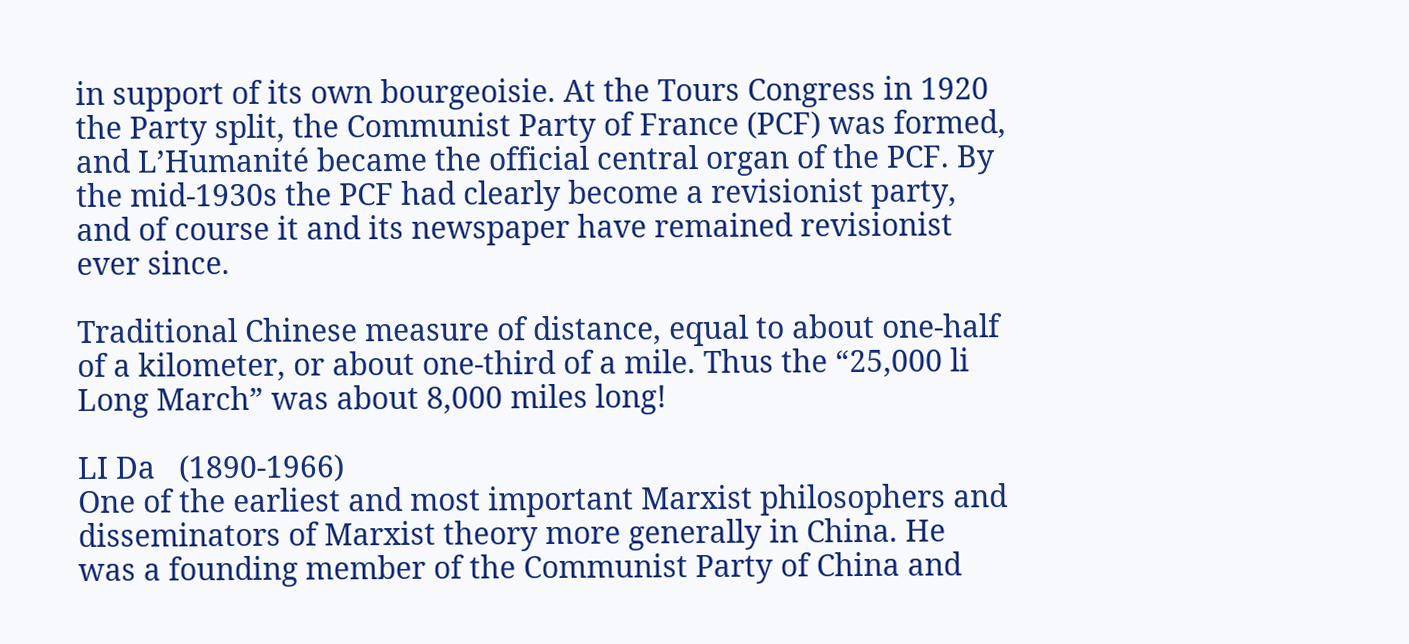in support of its own bourgeoisie. At the Tours Congress in 1920 the Party split, the Communist Party of France (PCF) was formed, and L’Humanité became the official central organ of the PCF. By the mid-1930s the PCF had clearly become a revisionist party, and of course it and its newspaper have remained revisionist ever since.

Traditional Chinese measure of distance, equal to about one-half of a kilometer, or about one-third of a mile. Thus the “25,000 li
Long March” was about 8,000 miles long!

LI Da   (1890-1966)
One of the earliest and most important Marxist philosophers and disseminators of Marxist theory more generally in China. He was a founding member of the Communist Party of China and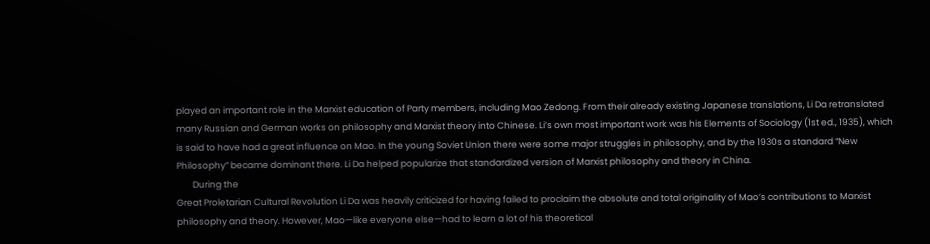played an important role in the Marxist education of Party members, including Mao Zedong. From their already existing Japanese translations, Li Da retranslated many Russian and German works on philosophy and Marxist theory into Chinese. Li’s own most important work was his Elements of Sociology (1st ed., 1935), which is said to have had a great influence on Mao. In the young Soviet Union there were some major struggles in philosophy, and by the 1930s a standard “New Philosophy” became dominant there. Li Da helped popularize that standardized version of Marxist philosophy and theory in China.
        During the
Great Proletarian Cultural Revolution Li Da was heavily criticized for having failed to proclaim the absolute and total originality of Mao’s contributions to Marxist philosophy and theory. However, Mao—like everyone else—had to learn a lot of his theoretical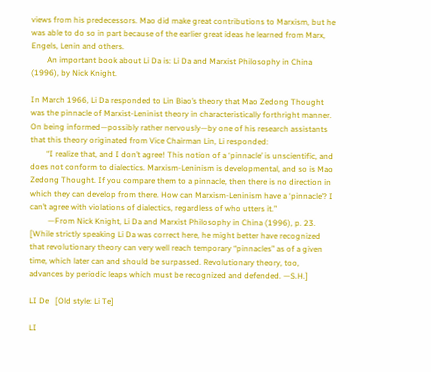views from his predecessors. Mao did make great contributions to Marxism, but he was able to do so in part because of the earlier great ideas he learned from Marx, Engels, Lenin and others.
        An important book about Li Da is: Li Da and Marxist Philosophy in China (1996), by Nick Knight.

In March 1966, Li Da responded to Lin Biao’s theory that Mao Zedong Thought was the pinnacle of Marxist-Leninist theory in characteristically forthright manner. On being informed—possibly rather nervously—by one of his research assistants that this theory originated from Vice Chairman Lin, Li responded:
        “I realize that, and I don’t agree! This notion of a ‘pinnacle’ is unscientific, and does not conform to dialectics. Marxism-Leninism is developmental, and so is Mao Zedong Thought. If you compare them to a pinnacle, then there is no direction in which they can develop from there. How can Marxism-Leninism have a ‘pinnacle’? I can’t agree with violations of dialectics, regardless of who utters it.”
         —From Nick Knight, Li Da and Marxist Philosophy in China (1996), p. 23. [While strictly speaking Li Da was correct here, he might better have recognized that revolutionary theory can very well reach temporary “pinnacles” as of a given time, which later can and should be surpassed. Revolutionary theory, too, advances by periodic leaps which must be recognized and defended. —S.H.]

LI De   [Old style: Li Te]

LI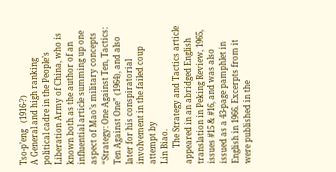Tso-p’eng   (1916-?)
A General and high ranking political cadre in the People’s Liberation Army of China, who is known both as the author of an influential article summing up one aspect of Mao’s military concepts “Strategy: One Against Ten, Tactics: Ten Against One” (1964), and also later for his conspiratorial involvement in the failed coup attempt by
Lin Biao.
        The Strategy and Tactics article appeared in an abridged English translation in Peking Review, 1965, issues #15 & #16, and was also issued as a 43-page pamphlet in English in 1966. Excerpts from it were published in the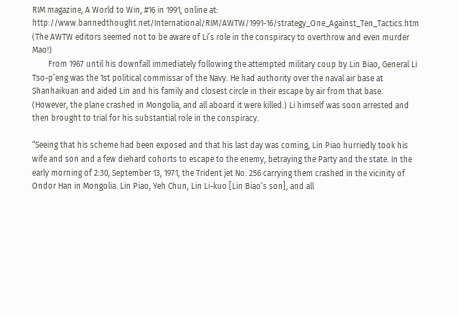RIM magazine, A World to Win, #16 in 1991, online at: http://www.bannedthought.net/International/RIM/AWTW/1991-16/strategy_One_Against_Ten_Tactics.htm (The AWTW editors seemed not to be aware of Li’s role in the conspiracy to overthrow and even murder Mao!)
        From 1967 until his downfall immediately following the attempted military coup by Lin Biao, General Li Tso-p’eng was the 1st political commissar of the Navy. He had authority over the naval air base at Shanhaikuan and aided Lin and his family and closest circle in their escape by air from that base. (However, the plane crashed in Mongolia, and all aboard it were killed.) Li himself was soon arrested and then brought to trial for his substantial role in the conspiracy.

“Seeing that his scheme had been exposed and that his last day was coming, Lin Piao hurriedly took his wife and son and a few diehard cohorts to escape to the enemy, betraying the Party and the state. In the early morning of 2:30, September 13, 1971, the Trident jet No. 256 carrying them crashed in the vicinity of Ondor Han in Mongolia. Lin Piao, Yeh Chun, Lin Li-kuo [Lin Biao’s son], and all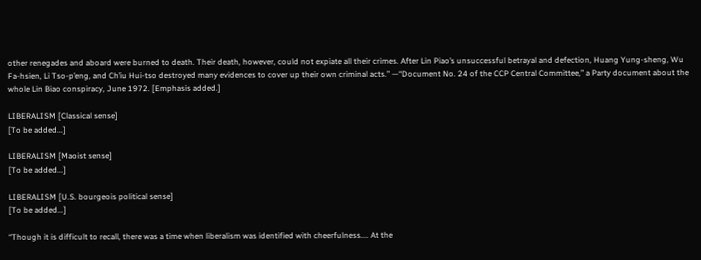other renegades and aboard were burned to death. Their death, however, could not expiate all their crimes. After Lin Piao’s unsuccessful betrayal and defection, Huang Yung-sheng, Wu Fa-hsien, Li Tso-p’eng, and Ch’iu Hui-tso destroyed many evidences to cover up their own criminal acts.” —“Document No. 24 of the CCP Central Committee,” a Party document about the whole Lin Biao conspiracy, June 1972. [Emphasis added.]

LIBERALISM [Classical sense]
[To be added...]

LIBERALISM [Maoist sense]
[To be added...]

LIBERALISM [U.S. bourgeois political sense]
[To be added...]

“Though it is difficult to recall, there was a time when liberalism was identified with cheerfulness.... At the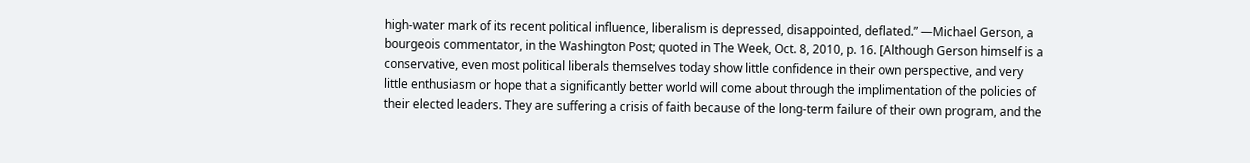high-water mark of its recent political influence, liberalism is depressed, disappointed, deflated.” —Michael Gerson, a bourgeois commentator, in the Washington Post; quoted in The Week, Oct. 8, 2010, p. 16. [Although Gerson himself is a conservative, even most political liberals themselves today show little confidence in their own perspective, and very little enthusiasm or hope that a significantly better world will come about through the implimentation of the policies of their elected leaders. They are suffering a crisis of faith because of the long-term failure of their own program, and the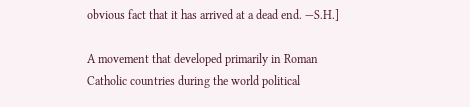obvious fact that it has arrived at a dead end. —S.H.]

A movement that developed primarily in Roman Catholic countries during the world political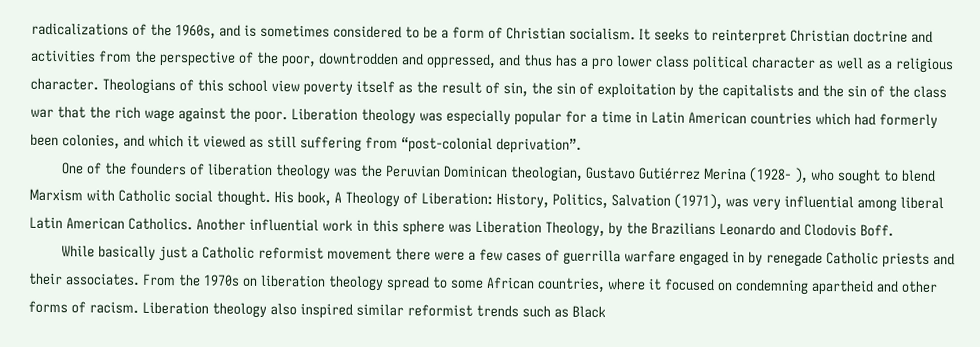radicalizations of the 1960s, and is sometimes considered to be a form of Christian socialism. It seeks to reinterpret Christian doctrine and activities from the perspective of the poor, downtrodden and oppressed, and thus has a pro lower class political character as well as a religious character. Theologians of this school view poverty itself as the result of sin, the sin of exploitation by the capitalists and the sin of the class war that the rich wage against the poor. Liberation theology was especially popular for a time in Latin American countries which had formerly been colonies, and which it viewed as still suffering from “post-colonial deprivation”.
        One of the founders of liberation theology was the Peruvian Dominican theologian, Gustavo Gutiérrez Merina (1928- ), who sought to blend Marxism with Catholic social thought. His book, A Theology of Liberation: History, Politics, Salvation (1971), was very influential among liberal Latin American Catholics. Another influential work in this sphere was Liberation Theology, by the Brazilians Leonardo and Clodovis Boff.
        While basically just a Catholic reformist movement there were a few cases of guerrilla warfare engaged in by renegade Catholic priests and their associates. From the 1970s on liberation theology spread to some African countries, where it focused on condemning apartheid and other forms of racism. Liberation theology also inspired similar reformist trends such as Black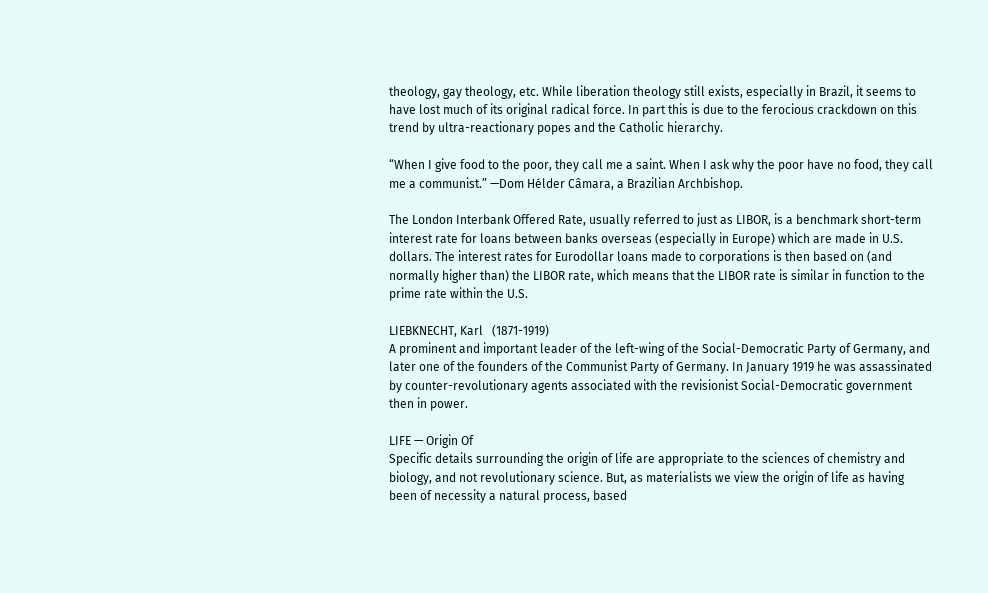theology, gay theology, etc. While liberation theology still exists, especially in Brazil, it seems to have lost much of its original radical force. In part this is due to the ferocious crackdown on this trend by ultra-reactionary popes and the Catholic hierarchy.

“When I give food to the poor, they call me a saint. When I ask why the poor have no food, they call me a communist.” —Dom Hélder Câmara, a Brazilian Archbishop.

The London Interbank Offered Rate, usually referred to just as LIBOR, is a benchmark short-term interest rate for loans between banks overseas (especially in Europe) which are made in U.S. dollars. The interest rates for Eurodollar loans made to corporations is then based on (and normally higher than) the LIBOR rate, which means that the LIBOR rate is similar in function to the
prime rate within the U.S.

LIEBKNECHT, Karl   (1871-1919)
A prominent and important leader of the left-wing of the Social-Democratic Party of Germany, and later one of the founders of the Communist Party of Germany. In January 1919 he was assassinated by counter-revolutionary agents associated with the revisionist Social-Democratic government then in power.

LIFE — Origin Of
Specific details surrounding the origin of life are appropriate to the sciences of chemistry and biology, and not revolutionary science. But, as materialists we view the origin of life as having been of necessity a natural process, based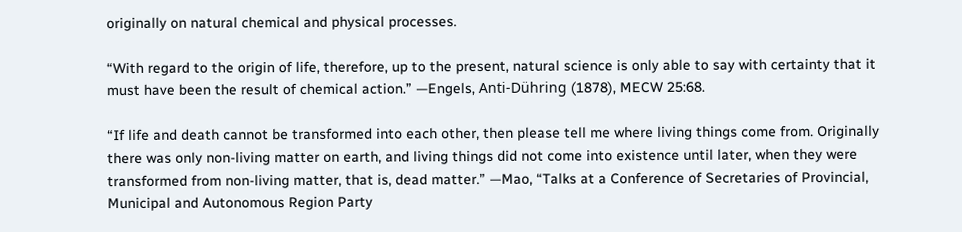originally on natural chemical and physical processes.

“With regard to the origin of life, therefore, up to the present, natural science is only able to say with certainty that it must have been the result of chemical action.” —Engels, Anti-Dühring (1878), MECW 25:68.

“If life and death cannot be transformed into each other, then please tell me where living things come from. Originally there was only non-living matter on earth, and living things did not come into existence until later, when they were transformed from non-living matter, that is, dead matter.” —Mao, “Talks at a Conference of Secretaries of Provincial, Municipal and Autonomous Region Party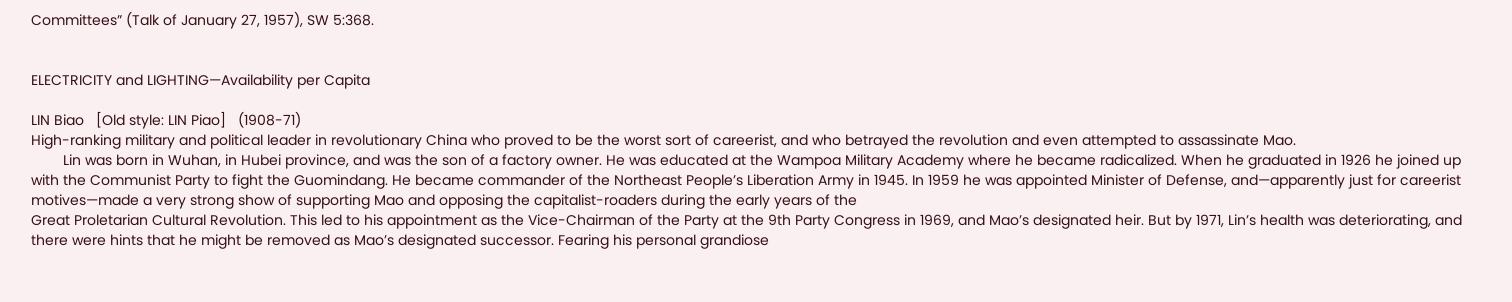Committees” (Talk of January 27, 1957), SW 5:368.


ELECTRICITY and LIGHTING—Availability per Capita

LIN Biao   [Old style: LIN Piao]   (1908-71)
High-ranking military and political leader in revolutionary China who proved to be the worst sort of careerist, and who betrayed the revolution and even attempted to assassinate Mao.
        Lin was born in Wuhan, in Hubei province, and was the son of a factory owner. He was educated at the Wampoa Military Academy where he became radicalized. When he graduated in 1926 he joined up with the Communist Party to fight the Guomindang. He became commander of the Northeast People’s Liberation Army in 1945. In 1959 he was appointed Minister of Defense, and—apparently just for careerist motives—made a very strong show of supporting Mao and opposing the capitalist-roaders during the early years of the
Great Proletarian Cultural Revolution. This led to his appointment as the Vice-Chairman of the Party at the 9th Party Congress in 1969, and Mao’s designated heir. But by 1971, Lin’s health was deteriorating, and there were hints that he might be removed as Mao’s designated successor. Fearing his personal grandiose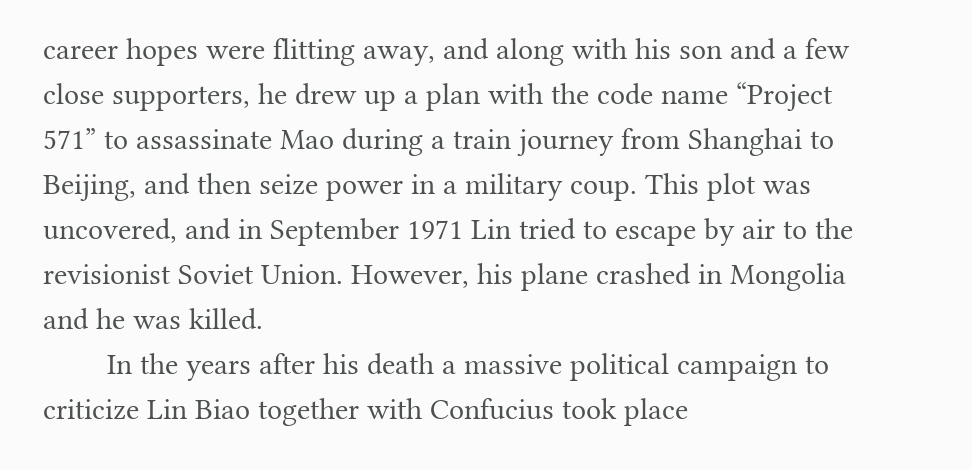career hopes were flitting away, and along with his son and a few close supporters, he drew up a plan with the code name “Project 571” to assassinate Mao during a train journey from Shanghai to Beijing, and then seize power in a military coup. This plot was uncovered, and in September 1971 Lin tried to escape by air to the revisionist Soviet Union. However, his plane crashed in Mongolia and he was killed.
        In the years after his death a massive political campaign to criticize Lin Biao together with Confucius took place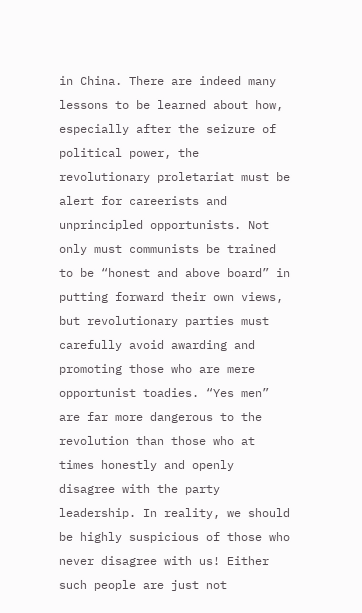in China. There are indeed many lessons to be learned about how, especially after the seizure of political power, the revolutionary proletariat must be alert for careerists and unprincipled opportunists. Not only must communists be trained to be “honest and above board” in putting forward their own views, but revolutionary parties must carefully avoid awarding and promoting those who are mere opportunist toadies. “Yes men” are far more dangerous to the revolution than those who at times honestly and openly disagree with the party leadership. In reality, we should be highly suspicious of those who never disagree with us! Either such people are just not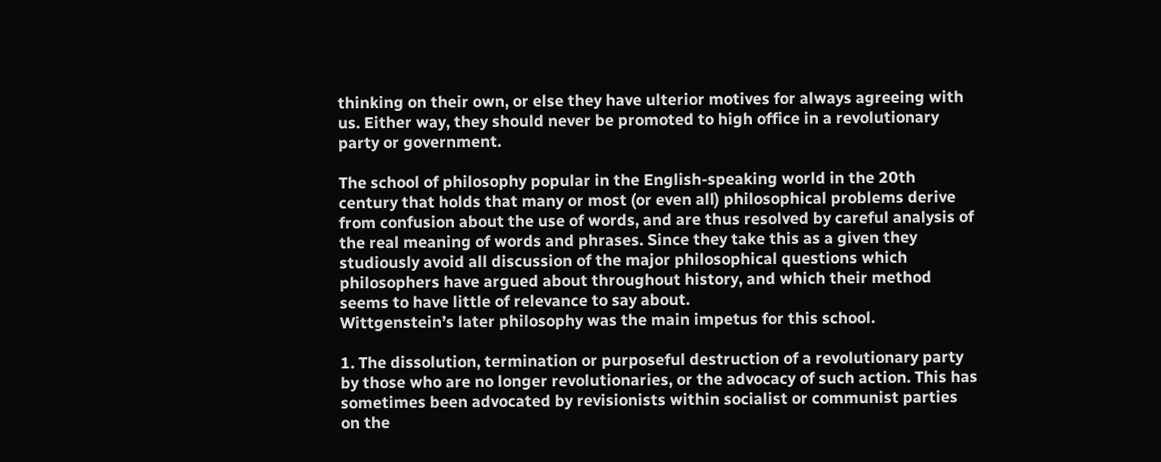thinking on their own, or else they have ulterior motives for always agreeing with us. Either way, they should never be promoted to high office in a revolutionary party or government.

The school of philosophy popular in the English-speaking world in the 20th century that holds that many or most (or even all) philosophical problems derive from confusion about the use of words, and are thus resolved by careful analysis of the real meaning of words and phrases. Since they take this as a given they studiously avoid all discussion of the major philosophical questions which philosophers have argued about throughout history, and which their method seems to have little of relevance to say about.
Wittgenstein’s later philosophy was the main impetus for this school.

1. The dissolution, termination or purposeful destruction of a revolutionary party by those who are no longer revolutionaries, or the advocacy of such action. This has sometimes been advocated by revisionists within socialist or communist parties on the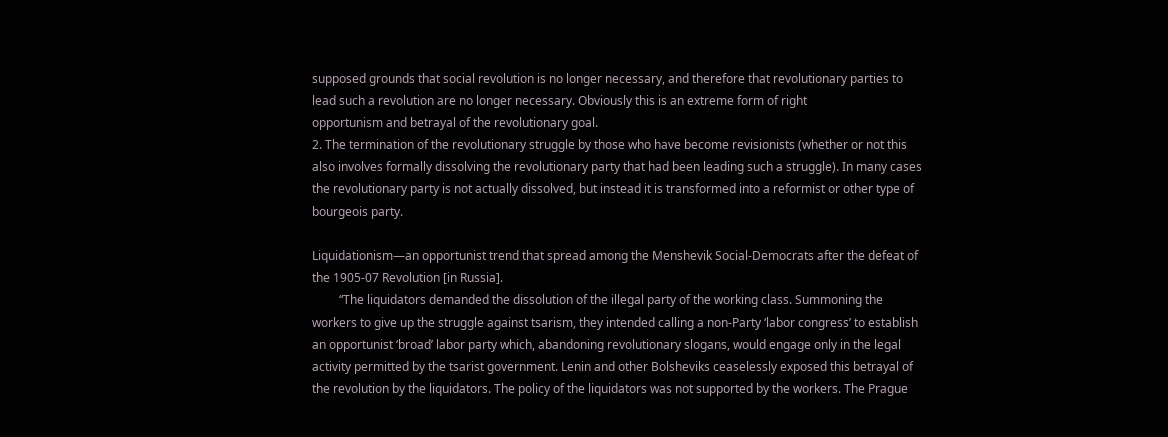supposed grounds that social revolution is no longer necessary, and therefore that revolutionary parties to lead such a revolution are no longer necessary. Obviously this is an extreme form of right
opportunism and betrayal of the revolutionary goal.
2. The termination of the revolutionary struggle by those who have become revisionists (whether or not this also involves formally dissolving the revolutionary party that had been leading such a struggle). In many cases the revolutionary party is not actually dissolved, but instead it is transformed into a reformist or other type of bourgeois party.

Liquidationism—an opportunist trend that spread among the Menshevik Social-Democrats after the defeat of the 1905-07 Revolution [in Russia].
         “The liquidators demanded the dissolution of the illegal party of the working class. Summoning the workers to give up the struggle against tsarism, they intended calling a non-Party ‘labor congress’ to establish an opportunist ‘broad’ labor party which, abandoning revolutionary slogans, would engage only in the legal activity permitted by the tsarist government. Lenin and other Bolsheviks ceaselessly exposed this betrayal of the revolution by the liquidators. The policy of the liquidators was not supported by the workers. The Prague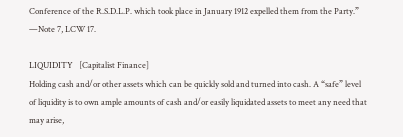Conference of the R.S.D.L.P. which took place in January 1912 expelled them from the Party.” —Note 7, LCW 17.

LIQUIDITY   [Capitalist Finance]
Holding cash and/or other assets which can be quickly sold and turned into cash. A “safe” level of liquidity is to own ample amounts of cash and/or easily liquidated assets to meet any need that may arise,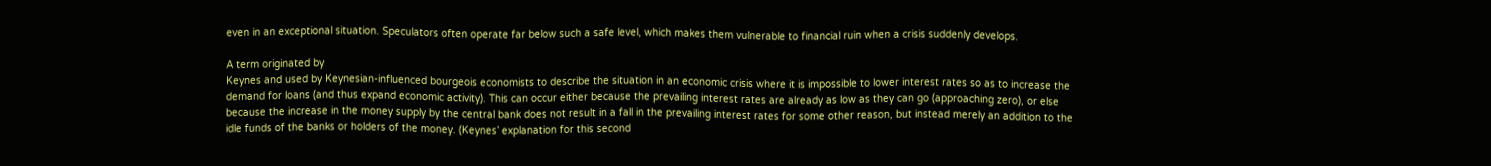even in an exceptional situation. Speculators often operate far below such a safe level, which makes them vulnerable to financial ruin when a crisis suddenly develops.

A term originated by
Keynes and used by Keynesian-influenced bourgeois economists to describe the situation in an economic crisis where it is impossible to lower interest rates so as to increase the demand for loans (and thus expand economic activity). This can occur either because the prevailing interest rates are already as low as they can go (approaching zero), or else because the increase in the money supply by the central bank does not result in a fall in the prevailing interest rates for some other reason, but instead merely an addition to the idle funds of the banks or holders of the money. (Keynes’ explanation for this second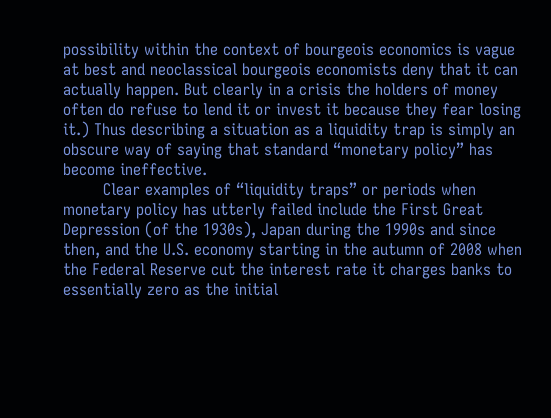possibility within the context of bourgeois economics is vague at best and neoclassical bourgeois economists deny that it can actually happen. But clearly in a crisis the holders of money often do refuse to lend it or invest it because they fear losing it.) Thus describing a situation as a liquidity trap is simply an obscure way of saying that standard “monetary policy” has become ineffective.
        Clear examples of “liquidity traps” or periods when monetary policy has utterly failed include the First Great Depression (of the 1930s), Japan during the 1990s and since then, and the U.S. economy starting in the autumn of 2008 when the Federal Reserve cut the interest rate it charges banks to essentially zero as the initial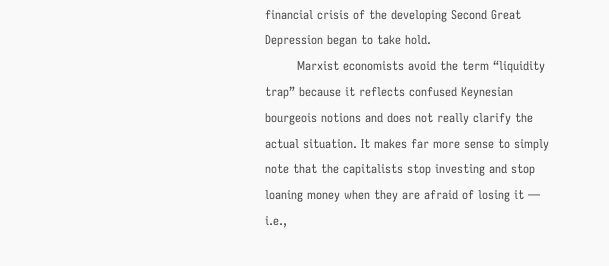financial crisis of the developing Second Great Depression began to take hold.
        Marxist economists avoid the term “liquidity trap” because it reflects confused Keynesian bourgeois notions and does not really clarify the actual situation. It makes far more sense to simply note that the capitalists stop investing and stop loaning money when they are afraid of losing it — i.e.,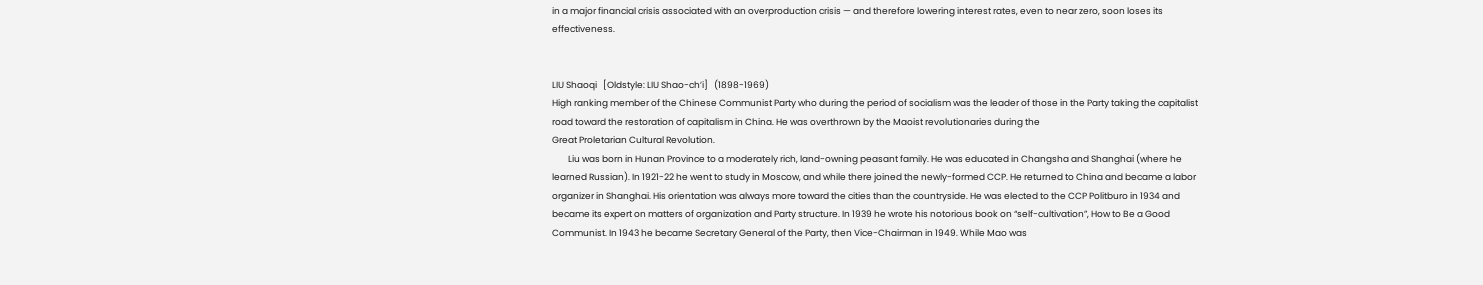in a major financial crisis associated with an overproduction crisis — and therefore lowering interest rates, even to near zero, soon loses its effectiveness.


LIU Shaoqi   [Oldstyle: LIU Shao-ch’i]   (1898-1969)
High ranking member of the Chinese Communist Party who during the period of socialism was the leader of those in the Party taking the capitalist road toward the restoration of capitalism in China. He was overthrown by the Maoist revolutionaries during the
Great Proletarian Cultural Revolution.
        Liu was born in Hunan Province to a moderately rich, land-owning peasant family. He was educated in Changsha and Shanghai (where he learned Russian). In 1921-22 he went to study in Moscow, and while there joined the newly-formed CCP. He returned to China and became a labor organizer in Shanghai. His orientation was always more toward the cities than the countryside. He was elected to the CCP Politburo in 1934 and became its expert on matters of organization and Party structure. In 1939 he wrote his notorious book on “self-cultivation”, How to Be a Good Communist. In 1943 he became Secretary General of the Party, then Vice-Chairman in 1949. While Mao was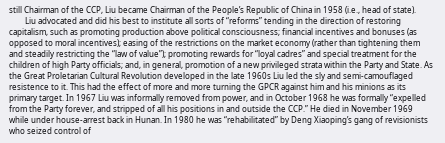still Chairman of the CCP, Liu became Chairman of the People’s Republic of China in 1958 (i.e., head of state).
        Liu advocated and did his best to institute all sorts of “reforms” tending in the direction of restoring capitalism, such as promoting production above political consciousness; financial incentives and bonuses (as opposed to moral incentives); easing of the restrictions on the market economy (rather than tightening them and steadily restricting the “law of value”); promoting rewards for “loyal cadres” and special treatment for the children of high Party officials; and, in general, promotion of a new privileged strata within the Party and State. As the Great Proletarian Cultural Revolution developed in the late 1960s Liu led the sly and semi-camouflaged resistence to it. This had the effect of more and more turning the GPCR against him and his minions as its primary target. In 1967 Liu was informally removed from power, and in October 1968 he was formally “expelled from the Party forever, and stripped of all his positions in and outside the CCP.” He died in November 1969 while under house-arrest back in Hunan. In 1980 he was “rehabilitated” by Deng Xiaoping’s gang of revisionists who seized control of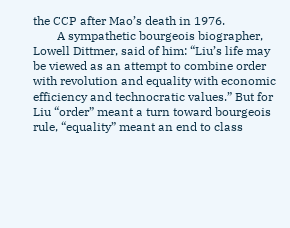the CCP after Mao’s death in 1976.
        A sympathetic bourgeois biographer, Lowell Dittmer, said of him: “Liu’s life may be viewed as an attempt to combine order with revolution and equality with economic efficiency and technocratic values.” But for Liu “order” meant a turn toward bourgeois rule, “equality” meant an end to class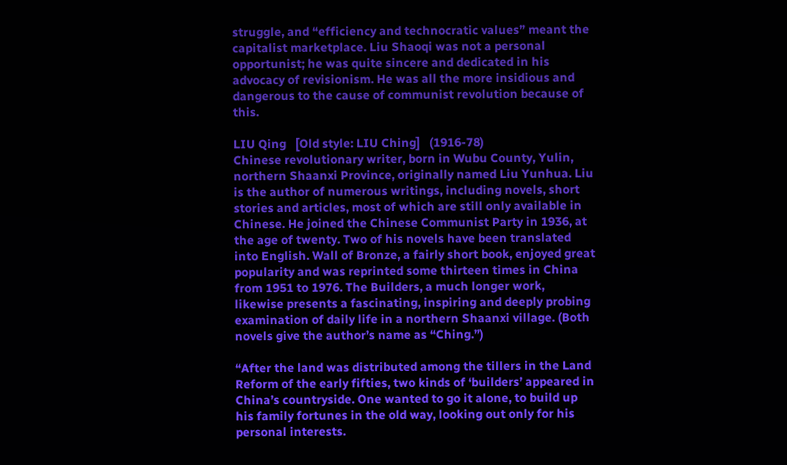struggle, and “efficiency and technocratic values” meant the capitalist marketplace. Liu Shaoqi was not a personal opportunist; he was quite sincere and dedicated in his advocacy of revisionism. He was all the more insidious and dangerous to the cause of communist revolution because of this.

LIU Qing   [Old style: LIU Ching]   (1916-78)
Chinese revolutionary writer, born in Wubu County, Yulin, northern Shaanxi Province, originally named Liu Yunhua. Liu is the author of numerous writings, including novels, short stories and articles, most of which are still only available in Chinese. He joined the Chinese Communist Party in 1936, at the age of twenty. Two of his novels have been translated into English. Wall of Bronze, a fairly short book, enjoyed great popularity and was reprinted some thirteen times in China from 1951 to 1976. The Builders, a much longer work, likewise presents a fascinating, inspiring and deeply probing examination of daily life in a northern Shaanxi village. (Both novels give the author’s name as “Ching.”)

“After the land was distributed among the tillers in the Land Reform of the early fifties, two kinds of ‘builders’ appeared in China’s countryside. One wanted to go it alone, to build up his family fortunes in the old way, looking out only for his personal interests.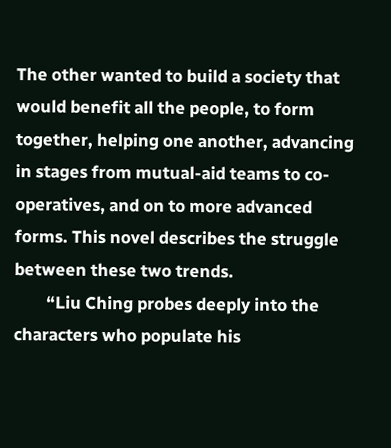The other wanted to build a society that would benefit all the people, to form together, helping one another, advancing in stages from mutual-aid teams to co-operatives, and on to more advanced forms. This novel describes the struggle between these two trends.
        “Liu Ching probes deeply into the characters who populate his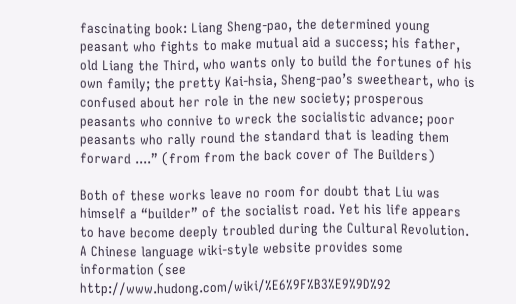fascinating book: Liang Sheng-pao, the determined young peasant who fights to make mutual aid a success; his father, old Liang the Third, who wants only to build the fortunes of his own family; the pretty Kai-hsia, Sheng-pao’s sweetheart, who is confused about her role in the new society; prosperous peasants who connive to wreck the socialistic advance; poor peasants who rally round the standard that is leading them forward ....” (from from the back cover of The Builders)

Both of these works leave no room for doubt that Liu was himself a “builder” of the socialist road. Yet his life appears to have become deeply troubled during the Cultural Revolution. A Chinese language wiki-style website provides some information (see http://www.hudong.com/wiki/%E6%9F%B3%E9%9D%92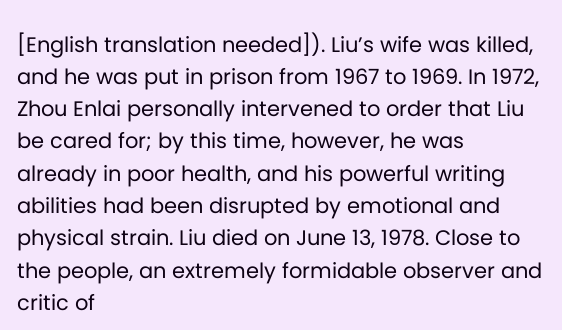[English translation needed]). Liu’s wife was killed, and he was put in prison from 1967 to 1969. In 1972, Zhou Enlai personally intervened to order that Liu be cared for; by this time, however, he was already in poor health, and his powerful writing abilities had been disrupted by emotional and physical strain. Liu died on June 13, 1978. Close to the people, an extremely formidable observer and critic of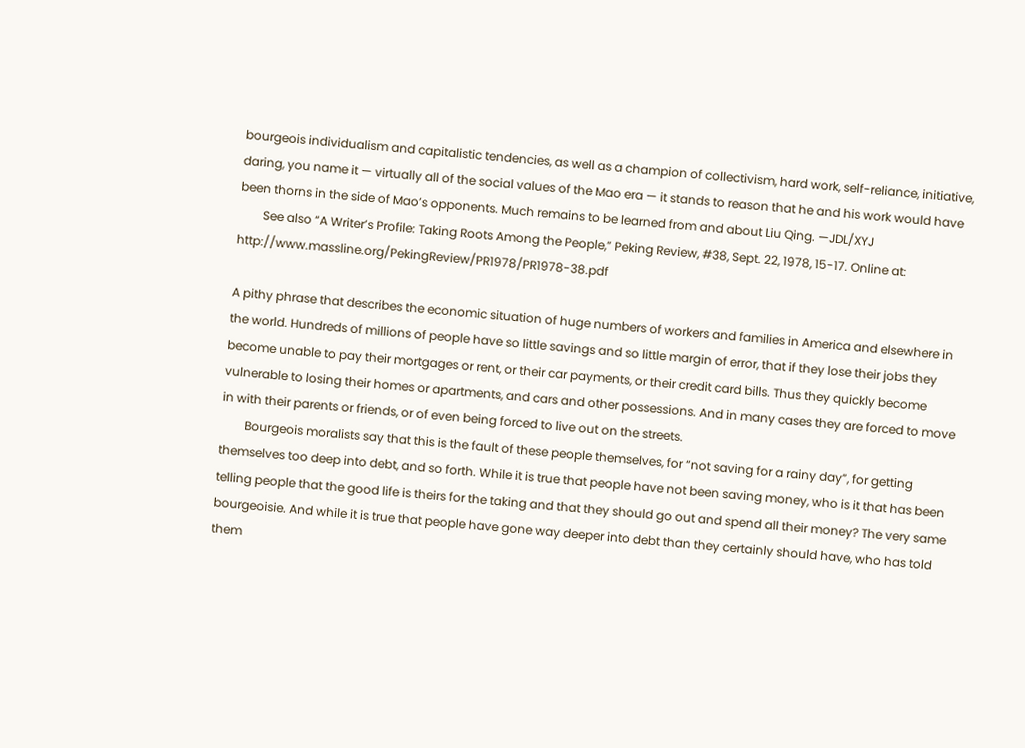bourgeois individualism and capitalistic tendencies, as well as a champion of collectivism, hard work, self-reliance, initiative, daring, you name it — virtually all of the social values of the Mao era — it stands to reason that he and his work would have been thorns in the side of Mao’s opponents. Much remains to be learned from and about Liu Qing. —JDL/XYJ
        See also “A Writer’s Profile: Taking Roots Among the People,” Peking Review, #38, Sept. 22, 1978, 15-17. Online at: http://www.massline.org/PekingReview/PR1978/PR1978-38.pdf

A pithy phrase that describes the economic situation of huge numbers of workers and families in America and elsewhere in the world. Hundreds of millions of people have so little savings and so little margin of error, that if they lose their jobs they become unable to pay their mortgages or rent, or their car payments, or their credit card bills. Thus they quickly become vulnerable to losing their homes or apartments, and cars and other possessions. And in many cases they are forced to move in with their parents or friends, or of even being forced to live out on the streets.
        Bourgeois moralists say that this is the fault of these people themselves, for “not saving for a rainy day”, for getting themselves too deep into debt, and so forth. While it is true that people have not been saving money, who is it that has been telling people that the good life is theirs for the taking and that they should go out and spend all their money? The very same bourgeoisie. And while it is true that people have gone way deeper into debt than they certainly should have, who has told them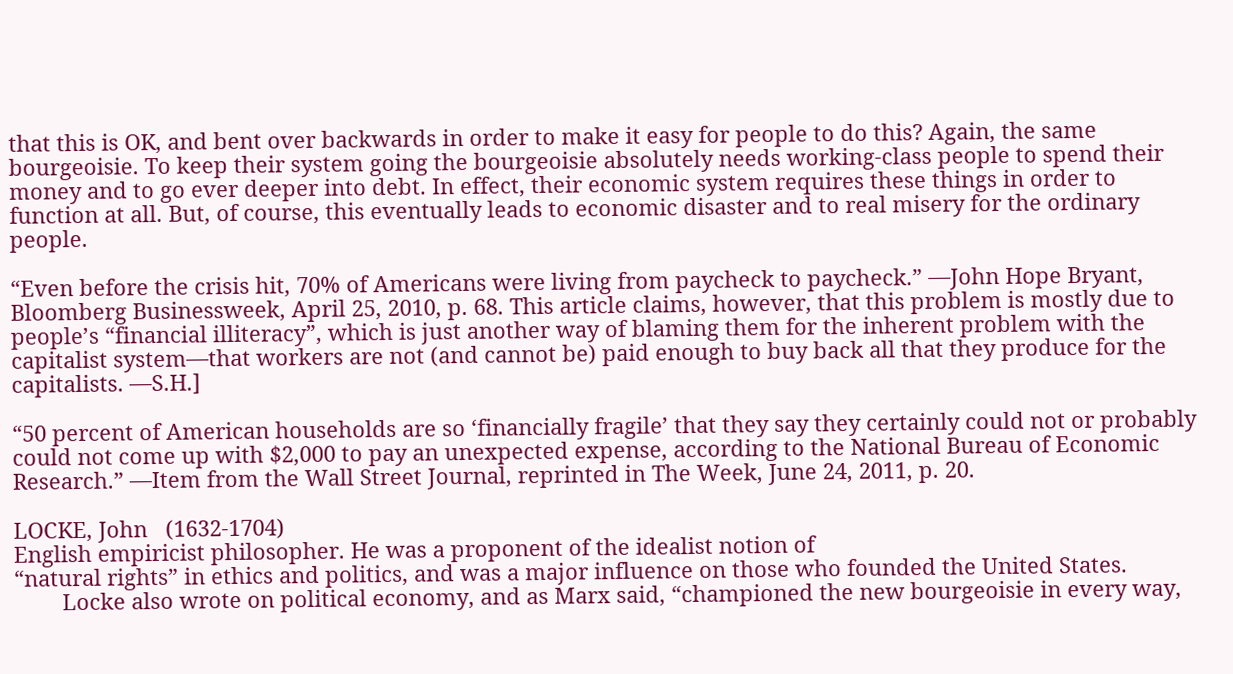that this is OK, and bent over backwards in order to make it easy for people to do this? Again, the same bourgeoisie. To keep their system going the bourgeoisie absolutely needs working-class people to spend their money and to go ever deeper into debt. In effect, their economic system requires these things in order to function at all. But, of course, this eventually leads to economic disaster and to real misery for the ordinary people.

“Even before the crisis hit, 70% of Americans were living from paycheck to paycheck.” —John Hope Bryant, Bloomberg Businessweek, April 25, 2010, p. 68. This article claims, however, that this problem is mostly due to people’s “financial illiteracy”, which is just another way of blaming them for the inherent problem with the capitalist system—that workers are not (and cannot be) paid enough to buy back all that they produce for the capitalists. —S.H.]

“50 percent of American households are so ‘financially fragile’ that they say they certainly could not or probably could not come up with $2,000 to pay an unexpected expense, according to the National Bureau of Economic Research.” —Item from the Wall Street Journal, reprinted in The Week, June 24, 2011, p. 20.

LOCKE, John   (1632-1704)
English empiricist philosopher. He was a proponent of the idealist notion of
“natural rights” in ethics and politics, and was a major influence on those who founded the United States.
        Locke also wrote on political economy, and as Marx said, “championed the new bourgeoisie in every way,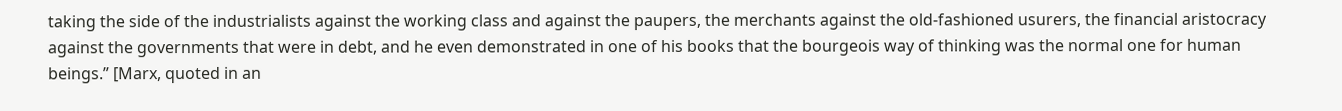taking the side of the industrialists against the working class and against the paupers, the merchants against the old-fashioned usurers, the financial aristocracy against the governments that were in debt, and he even demonstrated in one of his books that the bourgeois way of thinking was the normal one for human beings.” [Marx, quoted in an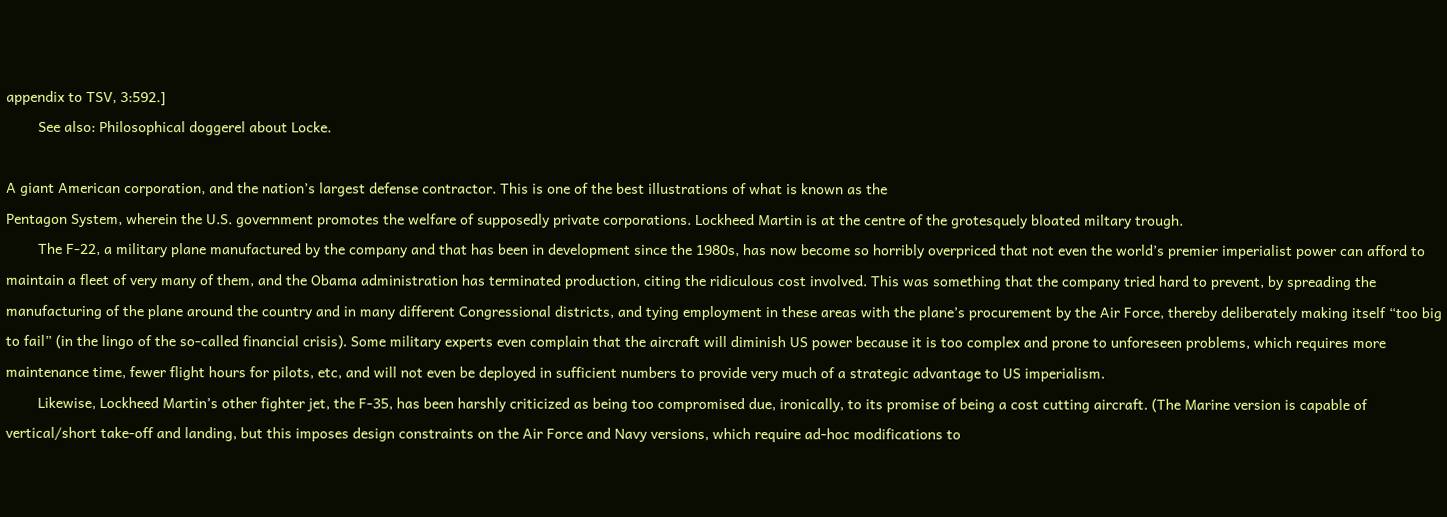appendix to TSV, 3:592.]
        See also: Philosophical doggerel about Locke.

A giant American corporation, and the nation’s largest defense contractor. This is one of the best illustrations of what is known as the
Pentagon System, wherein the U.S. government promotes the welfare of supposedly private corporations. Lockheed Martin is at the centre of the grotesquely bloated miltary trough.
        The F-22, a military plane manufactured by the company and that has been in development since the 1980s, has now become so horribly overpriced that not even the world’s premier imperialist power can afford to maintain a fleet of very many of them, and the Obama administration has terminated production, citing the ridiculous cost involved. This was something that the company tried hard to prevent, by spreading the manufacturing of the plane around the country and in many different Congressional districts, and tying employment in these areas with the plane’s procurement by the Air Force, thereby deliberately making itself “too big to fail” (in the lingo of the so-called financial crisis). Some military experts even complain that the aircraft will diminish US power because it is too complex and prone to unforeseen problems, which requires more maintenance time, fewer flight hours for pilots, etc, and will not even be deployed in sufficient numbers to provide very much of a strategic advantage to US imperialism.
        Likewise, Lockheed Martin’s other fighter jet, the F-35, has been harshly criticized as being too compromised due, ironically, to its promise of being a cost cutting aircraft. (The Marine version is capable of vertical/short take-off and landing, but this imposes design constraints on the Air Force and Navy versions, which require ad-hoc modifications to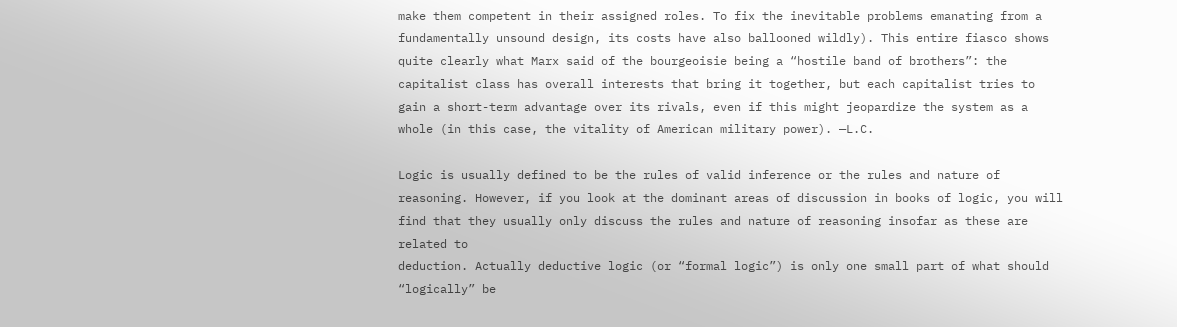make them competent in their assigned roles. To fix the inevitable problems emanating from a fundamentally unsound design, its costs have also ballooned wildly). This entire fiasco shows quite clearly what Marx said of the bourgeoisie being a “hostile band of brothers”: the capitalist class has overall interests that bring it together, but each capitalist tries to gain a short-term advantage over its rivals, even if this might jeopardize the system as a whole (in this case, the vitality of American military power). —L.C.

Logic is usually defined to be the rules of valid inference or the rules and nature of reasoning. However, if you look at the dominant areas of discussion in books of logic, you will find that they usually only discuss the rules and nature of reasoning insofar as these are related to
deduction. Actually deductive logic (or “formal logic”) is only one small part of what should “logically” be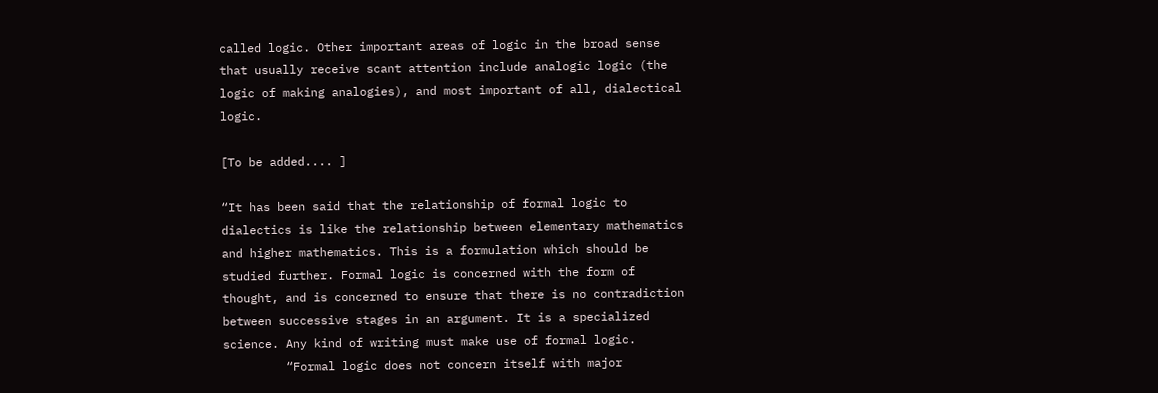called logic. Other important areas of logic in the broad sense that usually receive scant attention include analogic logic (the logic of making analogies), and most important of all, dialectical logic.

[To be added.... ]

“It has been said that the relationship of formal logic to dialectics is like the relationship between elementary mathematics and higher mathematics. This is a formulation which should be studied further. Formal logic is concerned with the form of thought, and is concerned to ensure that there is no contradiction between successive stages in an argument. It is a specialized science. Any kind of writing must make use of formal logic.
         “Formal logic does not concern itself with major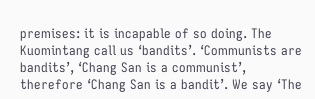premises: it is incapable of so doing. The Kuomintang call us ‘bandits’. ‘Communists are bandits’, ‘Chang San is a communist’, therefore ‘Chang San is a bandit’. We say ‘The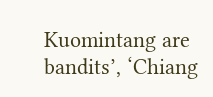Kuomintang are bandits’, ‘Chiang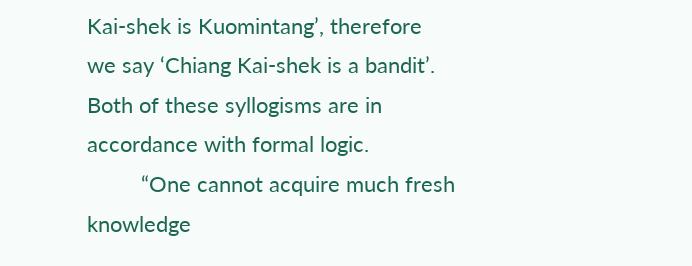Kai-shek is Kuomintang’, therefore we say ‘Chiang Kai-shek is a bandit’. Both of these syllogisms are in accordance with formal logic.
         “One cannot acquire much fresh knowledge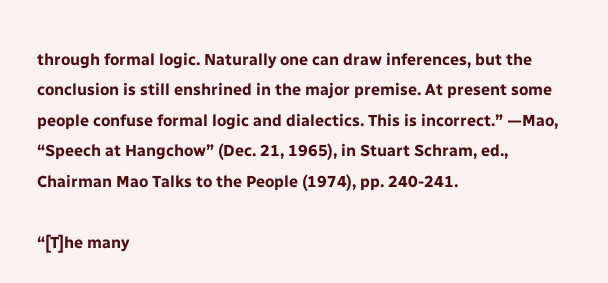through formal logic. Naturally one can draw inferences, but the conclusion is still enshrined in the major premise. At present some people confuse formal logic and dialectics. This is incorrect.” —Mao, “Speech at Hangchow” (Dec. 21, 1965), in Stuart Schram, ed., Chairman Mao Talks to the People (1974), pp. 240-241.

“[T]he many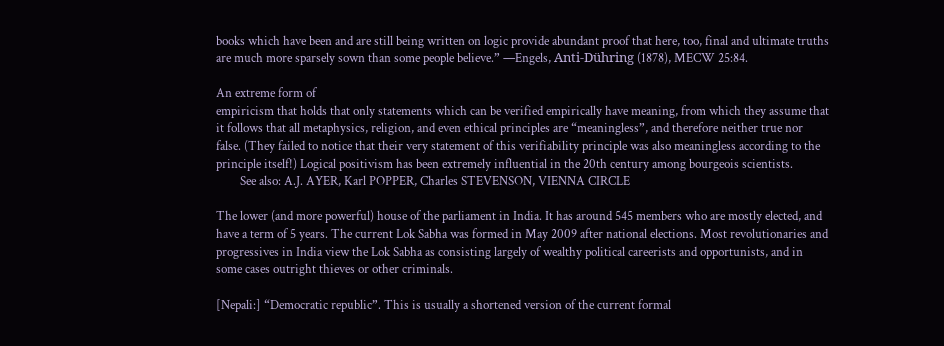books which have been and are still being written on logic provide abundant proof that here, too, final and ultimate truths are much more sparsely sown than some people believe.” —Engels, Anti-Dühring (1878), MECW 25:84.

An extreme form of
empiricism that holds that only statements which can be verified empirically have meaning, from which they assume that it follows that all metaphysics, religion, and even ethical principles are “meaningless”, and therefore neither true nor false. (They failed to notice that their very statement of this verifiability principle was also meaningless according to the principle itself!) Logical positivism has been extremely influential in the 20th century among bourgeois scientists.
        See also: A.J. AYER, Karl POPPER, Charles STEVENSON, VIENNA CIRCLE

The lower (and more powerful) house of the parliament in India. It has around 545 members who are mostly elected, and have a term of 5 years. The current Lok Sabha was formed in May 2009 after national elections. Most revolutionaries and progressives in India view the Lok Sabha as consisting largely of wealthy political careerists and opportunists, and in some cases outright thieves or other criminals.

[Nepali:] “Democratic republic”. This is usually a shortened version of the current formal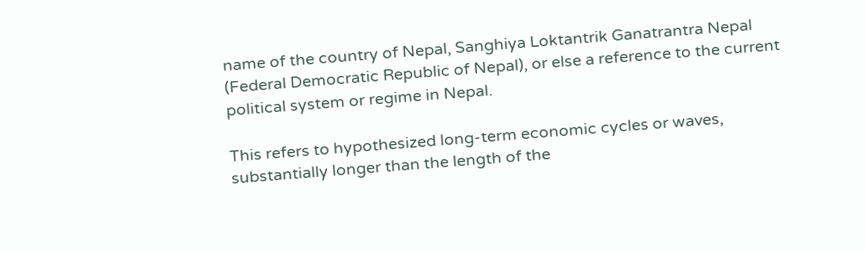name of the country of Nepal, Sanghiya Loktantrik Ganatrantra Nepal (Federal Democratic Republic of Nepal), or else a reference to the current political system or regime in Nepal.

This refers to hypothesized long-term economic cycles or waves, substantially longer than the length of the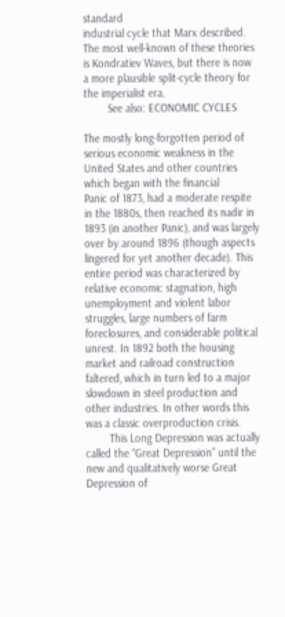standard
industrial cycle that Marx described. The most well-known of these theories is Kondratiev Waves, but there is now a more plausible split-cycle theory for the imperialist era.
        See also: ECONOMIC CYCLES

The mostly long-forgotten period of serious economic weakness in the United States and other countries which began with the financial
Panic of 1873, had a moderate respite in the 1880s, then reached its nadir in 1893 (in another Panic), and was largely over by around 1896 (though aspects lingered for yet another decade). This entire period was characterized by relative economic stagnation, high unemployment and violent labor struggles, large numbers of farm foreclosures, and considerable political unrest. In 1892 both the housing market and railroad construction faltered, which in turn led to a major slowdown in steel production and other industries. In other words this was a classic overproduction crisis.
        This Long Depression was actually called the “Great Depression” until the new and qualitatively worse Great Depression of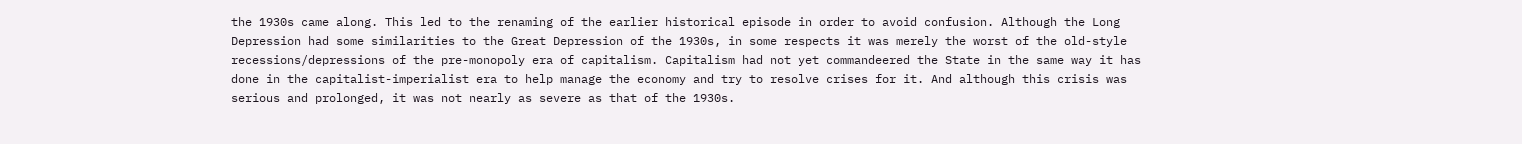the 1930s came along. This led to the renaming of the earlier historical episode in order to avoid confusion. Although the Long Depression had some similarities to the Great Depression of the 1930s, in some respects it was merely the worst of the old-style recessions/depressions of the pre-monopoly era of capitalism. Capitalism had not yet commandeered the State in the same way it has done in the capitalist-imperialist era to help manage the economy and try to resolve crises for it. And although this crisis was serious and prolonged, it was not nearly as severe as that of the 1930s.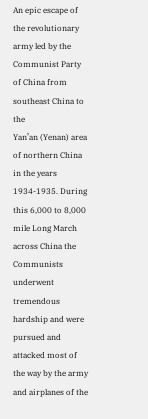An epic escape of the revolutionary army led by the Communist Party of China from southeast China to the
Yan’an (Yenan) area of northern China in the years 1934-1935. During this 6,000 to 8,000 mile Long March across China the Communists underwent tremendous hardship and were pursued and attacked most of the way by the army and airplanes of the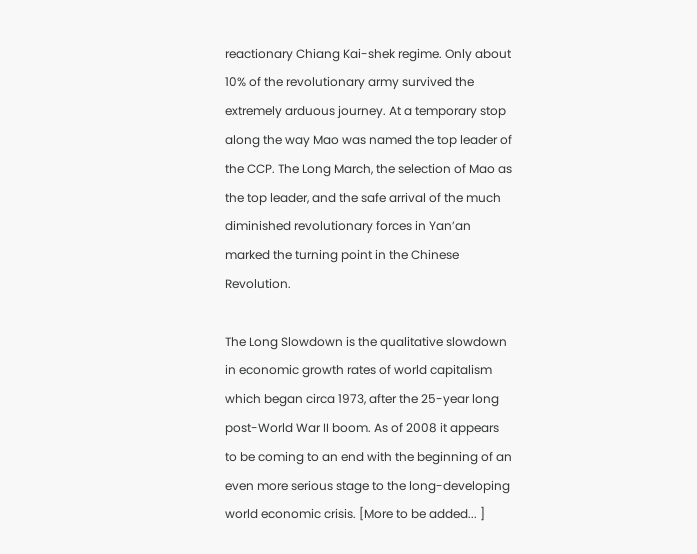reactionary Chiang Kai-shek regime. Only about 10% of the revolutionary army survived the extremely arduous journey. At a temporary stop along the way Mao was named the top leader of the CCP. The Long March, the selection of Mao as the top leader, and the safe arrival of the much diminished revolutionary forces in Yan’an marked the turning point in the Chinese Revolution.

The Long Slowdown is the qualitative slowdown in economic growth rates of world capitalism which began circa 1973, after the 25-year long post-World War II boom. As of 2008 it appears to be coming to an end with the beginning of an even more serious stage to the long-developing world economic crisis. [More to be added... ]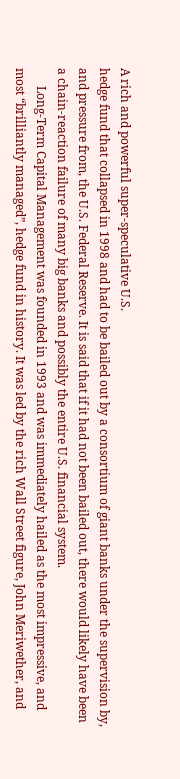A rich and powerful super-speculative U.S.
hedge fund that collapsed in 1998 and had to be bailed out by a consortium of giant banks under the supervision by, and pressure from, the U.S. Federal Reserve. It is said that if it had not been bailed out, there would likely have been a chain-reaction failure of many big banks and possibly the entire U.S. financial system.
      Long-Term Capital Management was founded in 1993 and was immediately hailed as the most impressive, and most “brilliantly managed”, hedge fund in history. It was led by the rich Wall Street figure, John Meriwether, and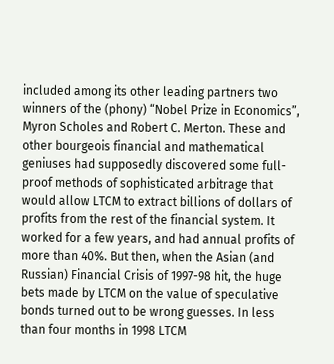included among its other leading partners two winners of the (phony) “Nobel Prize in Economics”, Myron Scholes and Robert C. Merton. These and other bourgeois financial and mathematical geniuses had supposedly discovered some full-proof methods of sophisticated arbitrage that would allow LTCM to extract billions of dollars of profits from the rest of the financial system. It worked for a few years, and had annual profits of more than 40%. But then, when the Asian (and Russian) Financial Crisis of 1997-98 hit, the huge bets made by LTCM on the value of speculative bonds turned out to be wrong guesses. In less than four months in 1998 LTCM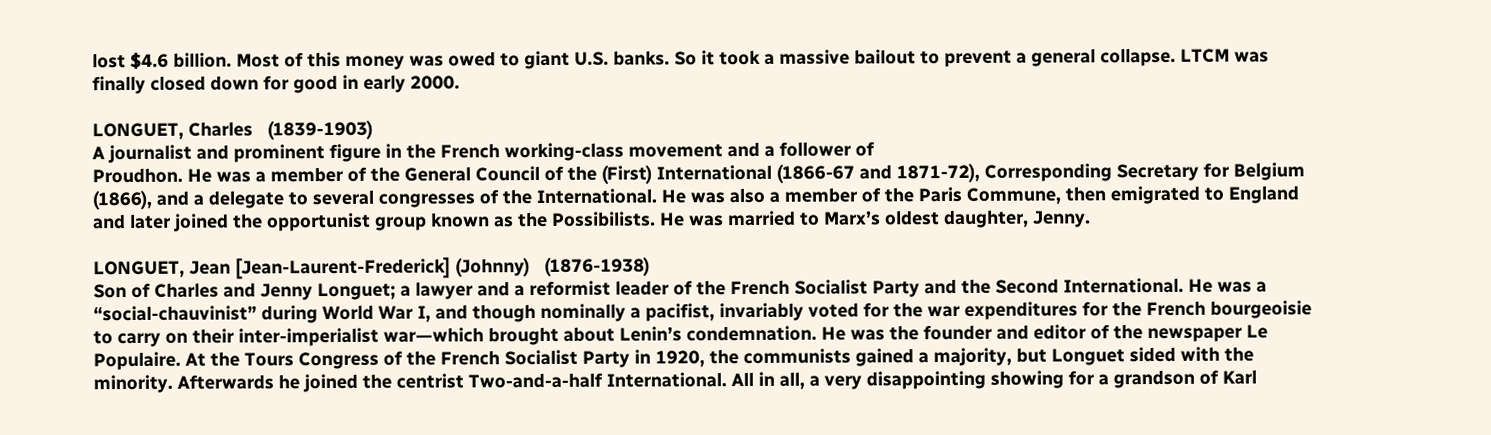lost $4.6 billion. Most of this money was owed to giant U.S. banks. So it took a massive bailout to prevent a general collapse. LTCM was finally closed down for good in early 2000.

LONGUET, Charles   (1839-1903)
A journalist and prominent figure in the French working-class movement and a follower of
Proudhon. He was a member of the General Council of the (First) International (1866-67 and 1871-72), Corresponding Secretary for Belgium (1866), and a delegate to several congresses of the International. He was also a member of the Paris Commune, then emigrated to England and later joined the opportunist group known as the Possibilists. He was married to Marx’s oldest daughter, Jenny.

LONGUET, Jean [Jean-Laurent-Frederick] (Johnny)   (1876-1938)
Son of Charles and Jenny Longuet; a lawyer and a reformist leader of the French Socialist Party and the Second International. He was a “social-chauvinist” during World War I, and though nominally a pacifist, invariably voted for the war expenditures for the French bourgeoisie to carry on their inter-imperialist war—which brought about Lenin’s condemnation. He was the founder and editor of the newspaper Le Populaire. At the Tours Congress of the French Socialist Party in 1920, the communists gained a majority, but Longuet sided with the minority. Afterwards he joined the centrist Two-and-a-half International. All in all, a very disappointing showing for a grandson of Karl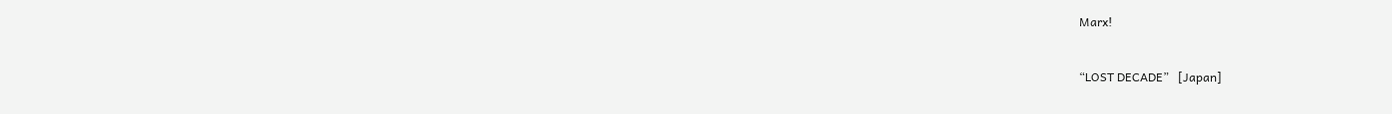Marx!


“LOST DECADE”   [Japan]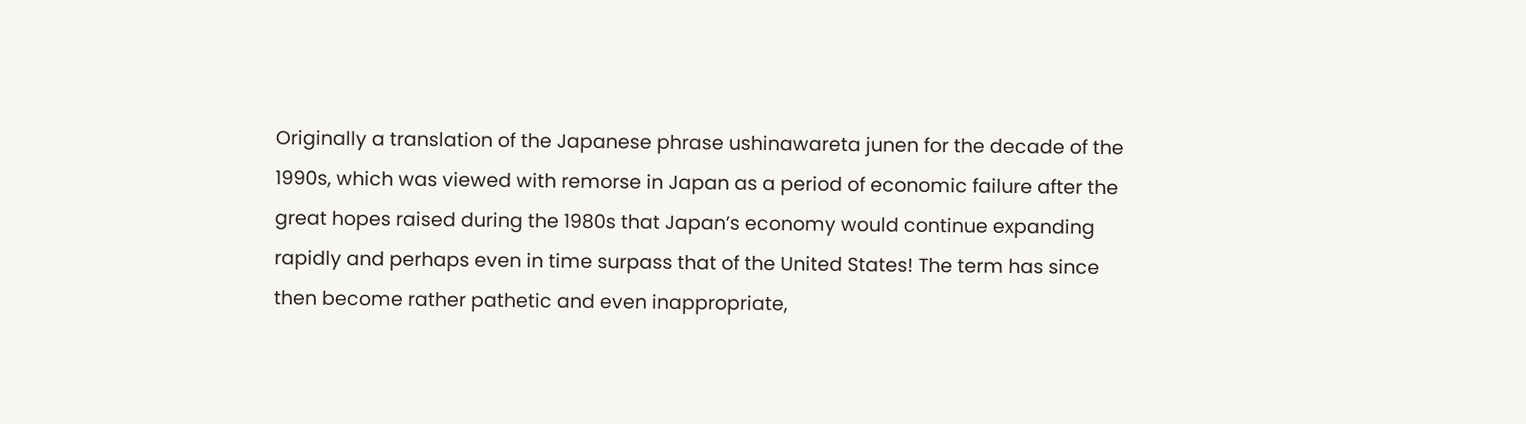Originally a translation of the Japanese phrase ushinawareta junen for the decade of the 1990s, which was viewed with remorse in Japan as a period of economic failure after the great hopes raised during the 1980s that Japan’s economy would continue expanding rapidly and perhaps even in time surpass that of the United States! The term has since then become rather pathetic and even inappropriate,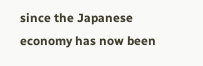since the Japanese economy has now been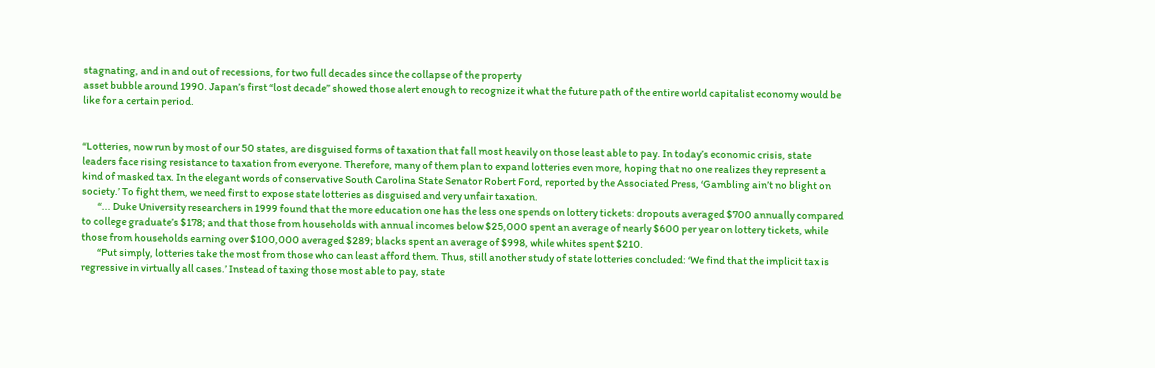stagnating, and in and out of recessions, for two full decades since the collapse of the property
asset bubble around 1990. Japan’s first “lost decade” showed those alert enough to recognize it what the future path of the entire world capitalist economy would be like for a certain period.


“Lotteries, now run by most of our 50 states, are disguised forms of taxation that fall most heavily on those least able to pay. In today’s economic crisis, state leaders face rising resistance to taxation from everyone. Therefore, many of them plan to expand lotteries even more, hoping that no one realizes they represent a kind of masked tax. In the elegant words of conservative South Carolina State Senator Robert Ford, reported by the Associated Press, ‘Gambling ain’t no blight on society.’ To fight them, we need first to expose state lotteries as disguised and very unfair taxation.
        “... Duke University researchers in 1999 found that the more education one has the less one spends on lottery tickets: dropouts averaged $700 annually compared to college graduate’s $178; and that those from households with annual incomes below $25,000 spent an average of nearly $600 per year on lottery tickets, while those from households earning over $100,000 averaged $289; blacks spent an average of $998, while whites spent $210.
        “Put simply, lotteries take the most from those who can least afford them. Thus, still another study of state lotteries concluded: ‘We find that the implicit tax is regressive in virtually all cases.’ Instead of taxing those most able to pay, state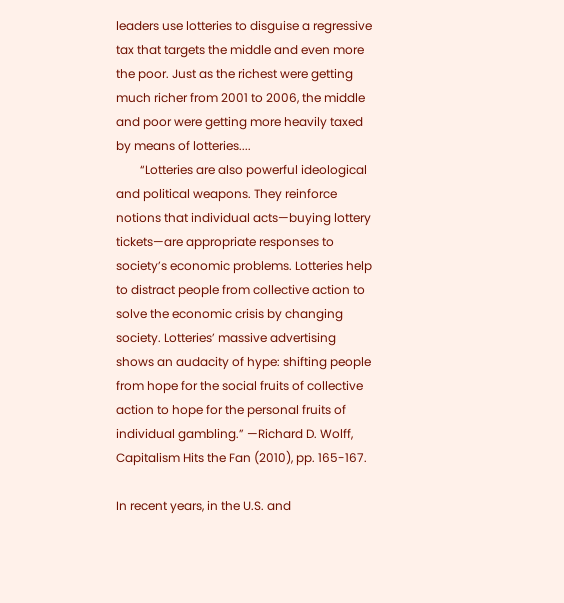leaders use lotteries to disguise a regressive tax that targets the middle and even more the poor. Just as the richest were getting much richer from 2001 to 2006, the middle and poor were getting more heavily taxed by means of lotteries....
        “Lotteries are also powerful ideological and political weapons. They reinforce notions that individual acts—buying lottery tickets—are appropriate responses to society’s economic problems. Lotteries help to distract people from collective action to solve the economic crisis by changing society. Lotteries’ massive advertising shows an audacity of hype: shifting people from hope for the social fruits of collective action to hope for the personal fruits of individual gambling.” —Richard D. Wolff, Capitalism Hits the Fan (2010), pp. 165-167.

In recent years, in the U.S. and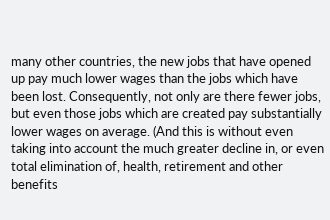many other countries, the new jobs that have opened up pay much lower wages than the jobs which have been lost. Consequently, not only are there fewer jobs, but even those jobs which are created pay substantially lower wages on average. (And this is without even taking into account the much greater decline in, or even total elimination of, health, retirement and other benefits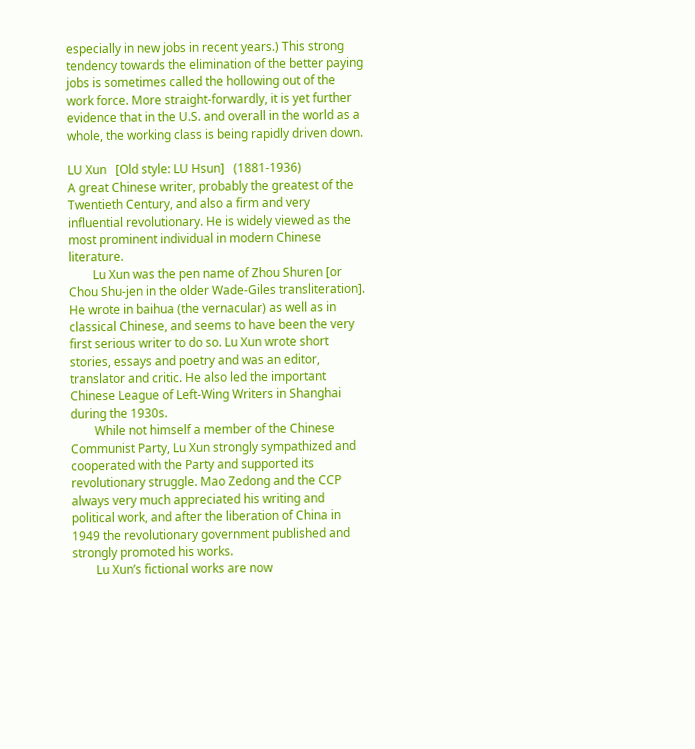especially in new jobs in recent years.) This strong tendency towards the elimination of the better paying jobs is sometimes called the hollowing out of the work force. More straight-forwardly, it is yet further evidence that in the U.S. and overall in the world as a whole, the working class is being rapidly driven down.

LU Xun   [Old style: LU Hsun]   (1881-1936)
A great Chinese writer, probably the greatest of the Twentieth Century, and also a firm and very influential revolutionary. He is widely viewed as the most prominent individual in modern Chinese literature.
        Lu Xun was the pen name of Zhou Shuren [or Chou Shu-jen in the older Wade-Giles transliteration]. He wrote in baihua (the vernacular) as well as in classical Chinese, and seems to have been the very first serious writer to do so. Lu Xun wrote short stories, essays and poetry and was an editor, translator and critic. He also led the important Chinese League of Left-Wing Writers in Shanghai during the 1930s.
        While not himself a member of the Chinese Communist Party, Lu Xun strongly sympathized and cooperated with the Party and supported its revolutionary struggle. Mao Zedong and the CCP always very much appreciated his writing and political work, and after the liberation of China in 1949 the revolutionary government published and strongly promoted his works.
        Lu Xun’s fictional works are now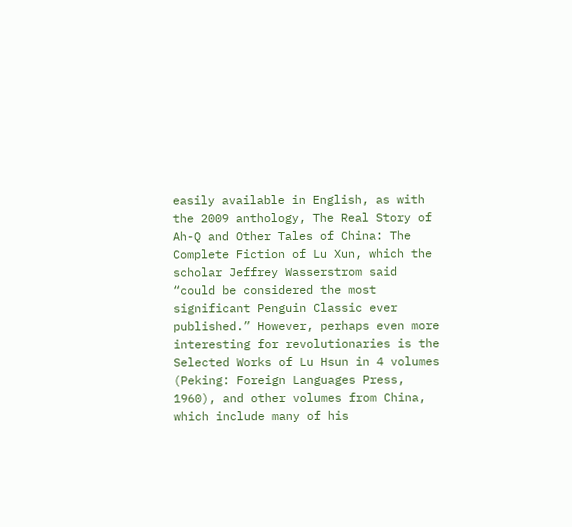easily available in English, as with the 2009 anthology, The Real Story of Ah-Q and Other Tales of China: The Complete Fiction of Lu Xun, which the scholar Jeffrey Wasserstrom said “could be considered the most significant Penguin Classic ever published.” However, perhaps even more interesting for revolutionaries is the Selected Works of Lu Hsun in 4 volumes (Peking: Foreign Languages Press, 1960), and other volumes from China, which include many of his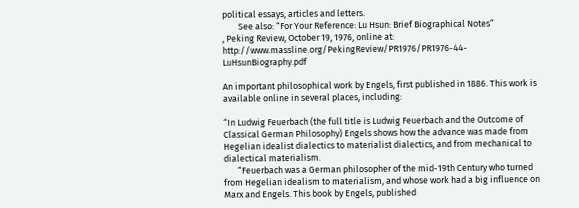political essays, articles and letters.
        See also: “For Your Reference: Lu Hsun: Brief Biographical Notes”
, Peking Review, October 19, 1976, online at: http://www.massline.org/PekingReview/PR1976/PR1976-44-LuHsunBiography.pdf

An important philosophical work by Engels, first published in 1886. This work is available online in several places, including:

“In Ludwig Feuerbach (the full title is Ludwig Feuerbach and the Outcome of Classical German Philosophy) Engels shows how the advance was made from Hegelian idealist dialectics to materialist dialectics, and from mechanical to dialectical materialism.
       “Feuerbach was a German philosopher of the mid-19th Century who turned from Hegelian idealism to materialism, and whose work had a big influence on Marx and Engels. This book by Engels, published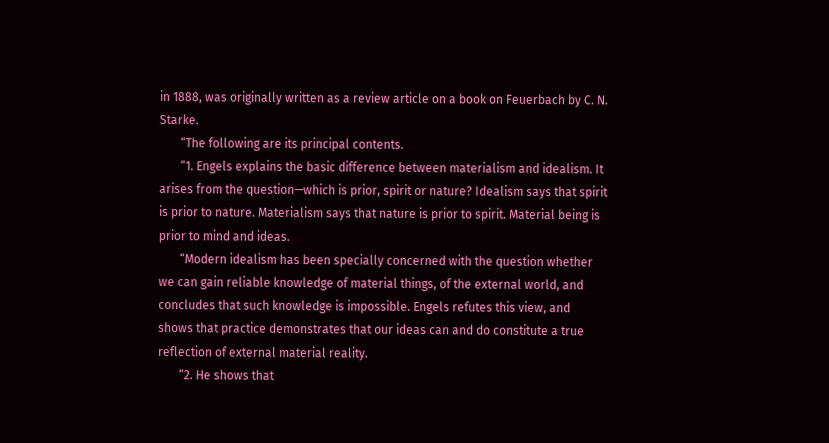in 1888, was originally written as a review article on a book on Feuerbach by C. N. Starke.
       “The following are its principal contents.
       “1. Engels explains the basic difference between materialism and idealism. It arises from the question—which is prior, spirit or nature? Idealism says that spirit is prior to nature. Materialism says that nature is prior to spirit. Material being is prior to mind and ideas.
       “Modern idealism has been specially concerned with the question whether we can gain reliable knowledge of material things, of the external world, and concludes that such knowledge is impossible. Engels refutes this view, and shows that practice demonstrates that our ideas can and do constitute a true reflection of external material reality.
       “2. He shows that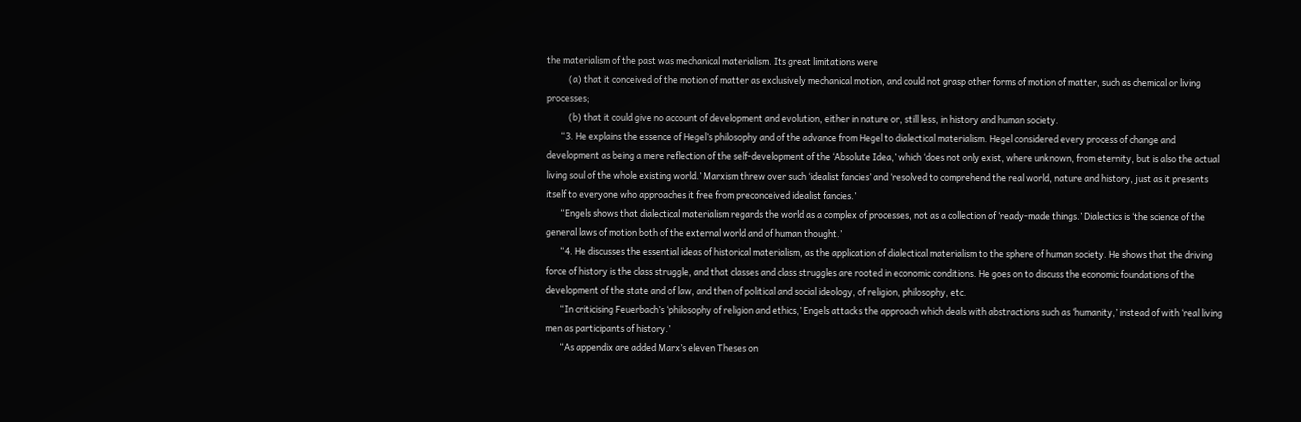the materialism of the past was mechanical materialism. Its great limitations were
           (a) that it conceived of the motion of matter as exclusively mechanical motion, and could not grasp other forms of motion of matter, such as chemical or living processes;
           (b) that it could give no account of development and evolution, either in nature or, still less, in history and human society.
       “3. He explains the essence of Hegel’s philosophy and of the advance from Hegel to dialectical materialism. Hegel considered every process of change and development as being a mere reflection of the self-development of the ‘Absolute Idea,’ which ‘does not only exist, where unknown, from eternity, but is also the actual living soul of the whole existing world.’ Marxism threw over such ‘idealist fancies’ and ‘resolved to comprehend the real world, nature and history, just as it presents itself to everyone who approaches it free from preconceived idealist fancies.’
       “Engels shows that dialectical materialism regards the world as a complex of processes, not as a collection of ‘ready-made things.’ Dialectics is ‘the science of the general laws of motion both of the external world and of human thought.’
       “4. He discusses the essential ideas of historical materialism, as the application of dialectical materialism to the sphere of human society. He shows that the driving force of history is the class struggle, and that classes and class struggles are rooted in economic conditions. He goes on to discuss the economic foundations of the development of the state and of law, and then of political and social ideology, of religion, philosophy, etc.
       “In criticising Feuerbach’s ‘philosophy of religion and ethics,’ Engels attacks the approach which deals with abstractions such as ‘humanity,’ instead of with ‘real living men as participants of history.’
       “As appendix are added Marx’s eleven Theses on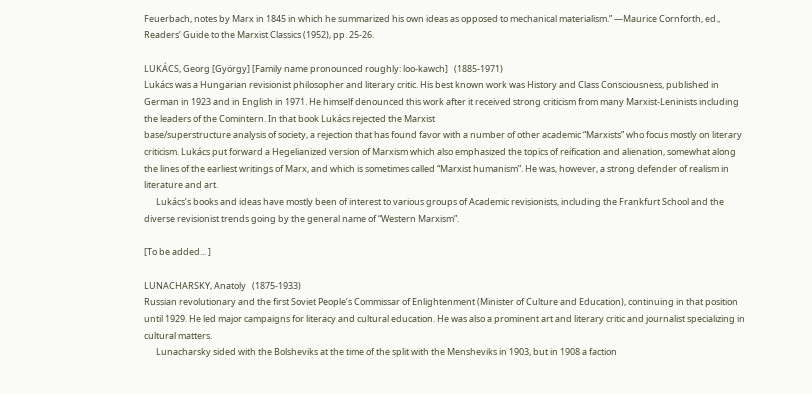Feuerbach, notes by Marx in 1845 in which he summarized his own ideas as opposed to mechanical materialism.” —Maurice Cornforth, ed., Readers’ Guide to the Marxist Classics (1952), pp. 25-26.

LUKÁCS, Georg [György] [Family name pronounced roughly: loo-kawch]   (1885-1971)
Lukács was a Hungarian revisionist philosopher and literary critic. His best known work was History and Class Consciousness, published in German in 1923 and in English in 1971. He himself denounced this work after it received strong criticism from many Marxist-Leninists including the leaders of the Comintern. In that book Lukács rejected the Marxist
base/superstructure analysis of society, a rejection that has found favor with a number of other academic “Marxists” who focus mostly on literary criticism. Lukács put forward a Hegelianized version of Marxism which also emphasized the topics of reification and alienation, somewhat along the lines of the earliest writings of Marx, and which is sometimes called “Marxist humanism”. He was, however, a strong defender of realism in literature and art.
      Lukács’s books and ideas have mostly been of interest to various groups of Academic revisionists, including the Frankfurt School and the diverse revisionist trends going by the general name of “Western Marxism”.

[To be added... ]

LUNACHARSKY, Anatoly   (1875-1933)
Russian revolutionary and the first Soviet People’s Commissar of Enlightenment (Minister of Culture and Education), continuing in that position until 1929. He led major campaigns for literacy and cultural education. He was also a prominent art and literary critic and journalist specializing in cultural matters.
      Lunacharsky sided with the Bolsheviks at the time of the split with the Mensheviks in 1903, but in 1908 a faction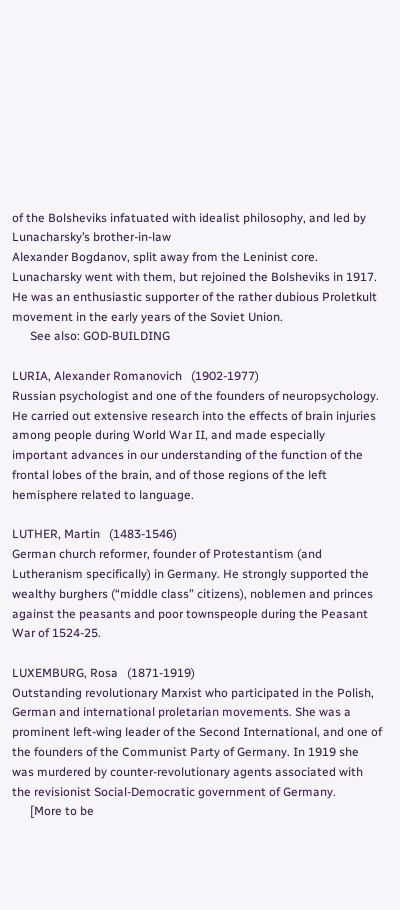of the Bolsheviks infatuated with idealist philosophy, and led by Lunacharsky’s brother-in-law
Alexander Bogdanov, split away from the Leninist core. Lunacharsky went with them, but rejoined the Bolsheviks in 1917. He was an enthusiastic supporter of the rather dubious Proletkult movement in the early years of the Soviet Union.
      See also: GOD-BUILDING

LURIA, Alexander Romanovich   (1902-1977)
Russian psychologist and one of the founders of neuropsychology. He carried out extensive research into the effects of brain injuries among people during World War II, and made especially important advances in our understanding of the function of the frontal lobes of the brain, and of those regions of the left hemisphere related to language.

LUTHER, Martin   (1483-1546)
German church reformer, founder of Protestantism (and Lutheranism specifically) in Germany. He strongly supported the wealthy burghers (“middle class” citizens), noblemen and princes against the peasants and poor townspeople during the Peasant War of 1524-25.

LUXEMBURG, Rosa   (1871-1919)
Outstanding revolutionary Marxist who participated in the Polish, German and international proletarian movements. She was a prominent left-wing leader of the Second International, and one of the founders of the Communist Party of Germany. In 1919 she was murdered by counter-revolutionary agents associated with the revisionist Social-Democratic government of Germany.
      [More to be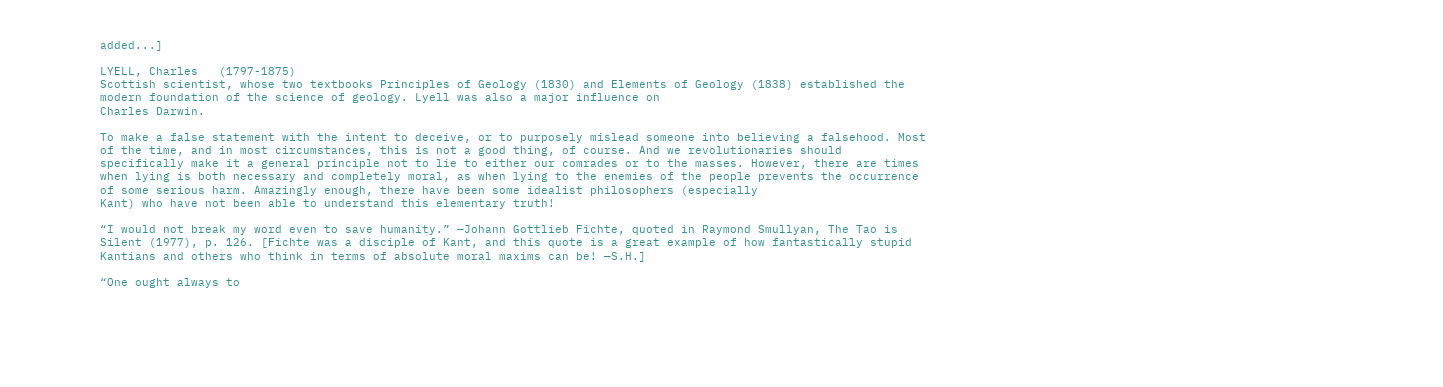added...]

LYELL, Charles   (1797-1875)
Scottish scientist, whose two textbooks Principles of Geology (1830) and Elements of Geology (1838) established the modern foundation of the science of geology. Lyell was also a major influence on
Charles Darwin.

To make a false statement with the intent to deceive, or to purposely mislead someone into believing a falsehood. Most of the time, and in most circumstances, this is not a good thing, of course. And we revolutionaries should specifically make it a general principle not to lie to either our comrades or to the masses. However, there are times when lying is both necessary and completely moral, as when lying to the enemies of the people prevents the occurrence of some serious harm. Amazingly enough, there have been some idealist philosophers (especially
Kant) who have not been able to understand this elementary truth!

“I would not break my word even to save humanity.” —Johann Gottlieb Fichte, quoted in Raymond Smullyan, The Tao is Silent (1977), p. 126. [Fichte was a disciple of Kant, and this quote is a great example of how fantastically stupid Kantians and others who think in terms of absolute moral maxims can be! —S.H.]

“One ought always to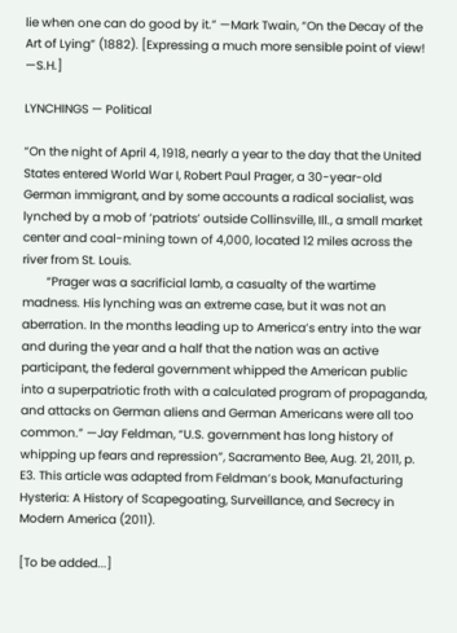lie when one can do good by it.” —Mark Twain, “On the Decay of the Art of Lying” (1882). [Expressing a much more sensible point of view! —S.H.]

LYNCHINGS — Political

“On the night of April 4, 1918, nearly a year to the day that the United States entered World War I, Robert Paul Prager, a 30-year-old German immigrant, and by some accounts a radical socialist, was lynched by a mob of ‘patriots’ outside Collinsville, Ill., a small market center and coal-mining town of 4,000, located 12 miles across the river from St. Louis.
        “Prager was a sacrificial lamb, a casualty of the wartime madness. His lynching was an extreme case, but it was not an aberration. In the months leading up to America’s entry into the war and during the year and a half that the nation was an active participant, the federal government whipped the American public into a superpatriotic froth with a calculated program of propaganda, and attacks on German aliens and German Americans were all too common.” —Jay Feldman, “U.S. government has long history of whipping up fears and repression”, Sacramento Bee, Aug. 21, 2011, p. E3. This article was adapted from Feldman’s book, Manufacturing Hysteria: A History of Scapegoating, Surveillance, and Secrecy in Modern America (2011).

[To be added...]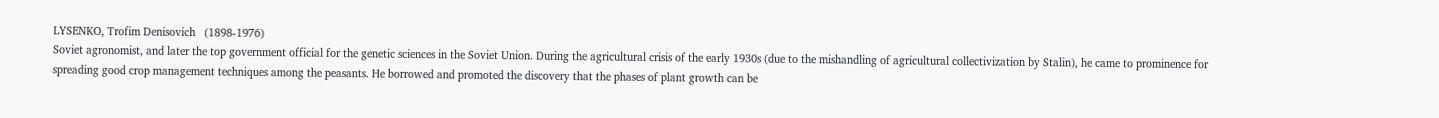LYSENKO, Trofim Denisovich   (1898-1976)
Soviet agronomist, and later the top government official for the genetic sciences in the Soviet Union. During the agricultural crisis of the early 1930s (due to the mishandling of agricultural collectivization by Stalin), he came to prominence for spreading good crop management techniques among the peasants. He borrowed and promoted the discovery that the phases of plant growth can be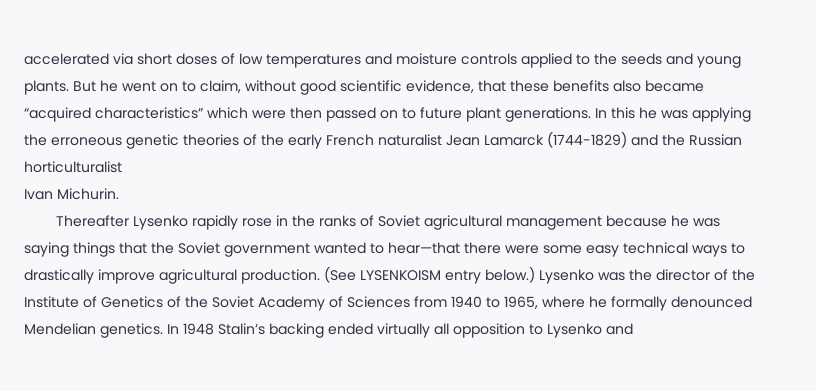accelerated via short doses of low temperatures and moisture controls applied to the seeds and young plants. But he went on to claim, without good scientific evidence, that these benefits also became “acquired characteristics” which were then passed on to future plant generations. In this he was applying the erroneous genetic theories of the early French naturalist Jean Lamarck (1744-1829) and the Russian horticulturalist
Ivan Michurin.
        Thereafter Lysenko rapidly rose in the ranks of Soviet agricultural management because he was saying things that the Soviet government wanted to hear—that there were some easy technical ways to drastically improve agricultural production. (See LYSENKOISM entry below.) Lysenko was the director of the Institute of Genetics of the Soviet Academy of Sciences from 1940 to 1965, where he formally denounced Mendelian genetics. In 1948 Stalin’s backing ended virtually all opposition to Lysenko and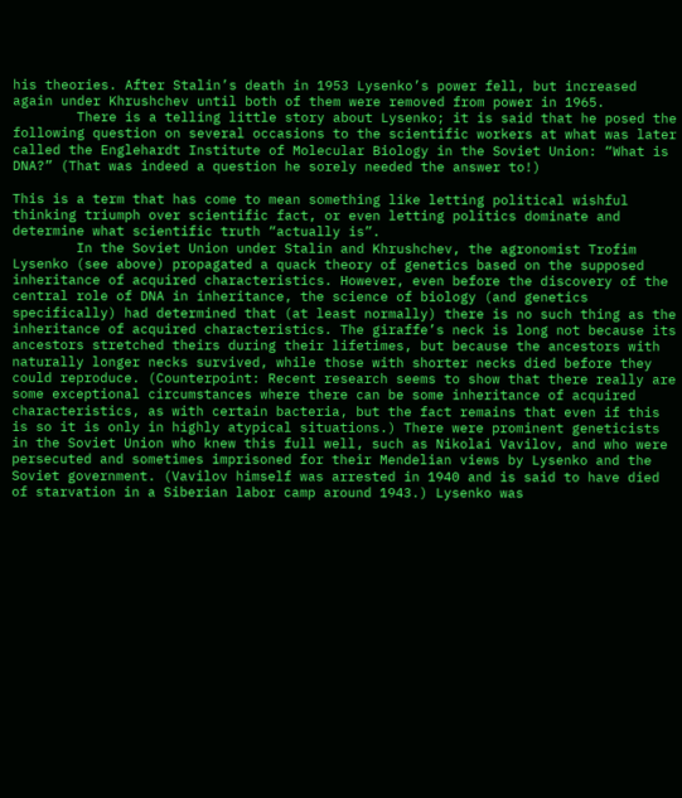his theories. After Stalin’s death in 1953 Lysenko’s power fell, but increased again under Khrushchev until both of them were removed from power in 1965.
        There is a telling little story about Lysenko; it is said that he posed the following question on several occasions to the scientific workers at what was later called the Englehardt Institute of Molecular Biology in the Soviet Union: “What is DNA?” (That was indeed a question he sorely needed the answer to!)

This is a term that has come to mean something like letting political wishful thinking triumph over scientific fact, or even letting politics dominate and determine what scientific truth “actually is”.
        In the Soviet Union under Stalin and Khrushchev, the agronomist Trofim Lysenko (see above) propagated a quack theory of genetics based on the supposed inheritance of acquired characteristics. However, even before the discovery of the central role of DNA in inheritance, the science of biology (and genetics specifically) had determined that (at least normally) there is no such thing as the inheritance of acquired characteristics. The giraffe’s neck is long not because its ancestors stretched theirs during their lifetimes, but because the ancestors with naturally longer necks survived, while those with shorter necks died before they could reproduce. (Counterpoint: Recent research seems to show that there really are some exceptional circumstances where there can be some inheritance of acquired characteristics, as with certain bacteria, but the fact remains that even if this is so it is only in highly atypical situations.) There were prominent geneticists in the Soviet Union who knew this full well, such as Nikolai Vavilov, and who were persecuted and sometimes imprisoned for their Mendelian views by Lysenko and the Soviet government. (Vavilov himself was arrested in 1940 and is said to have died of starvation in a Siberian labor camp around 1943.) Lysenko was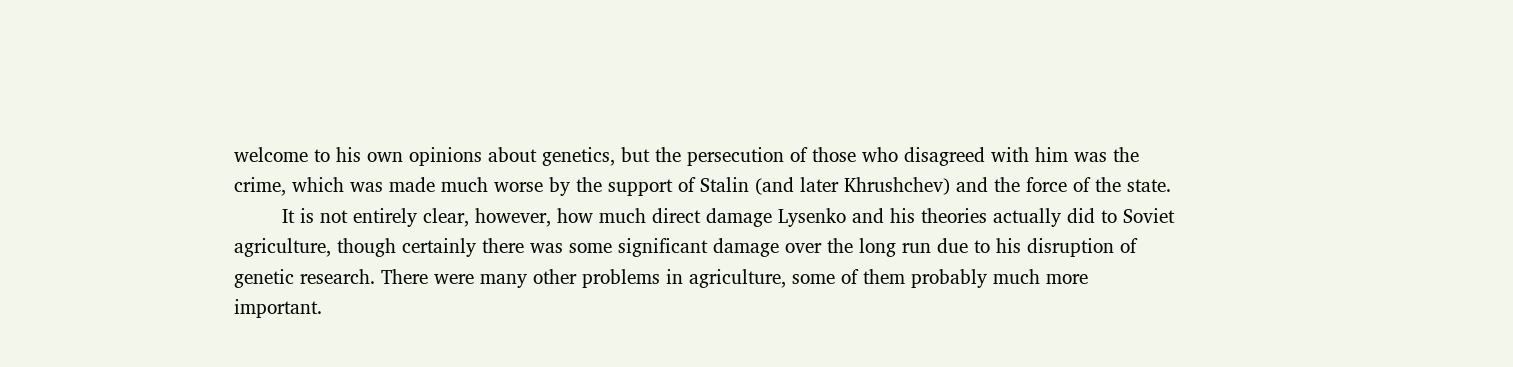welcome to his own opinions about genetics, but the persecution of those who disagreed with him was the crime, which was made much worse by the support of Stalin (and later Khrushchev) and the force of the state.
        It is not entirely clear, however, how much direct damage Lysenko and his theories actually did to Soviet agriculture, though certainly there was some significant damage over the long run due to his disruption of genetic research. There were many other problems in agriculture, some of them probably much more important.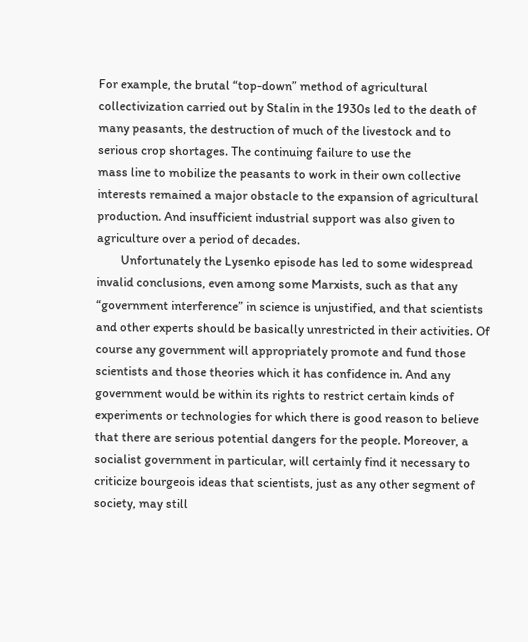For example, the brutal “top-down” method of agricultural collectivization carried out by Stalin in the 1930s led to the death of many peasants, the destruction of much of the livestock and to serious crop shortages. The continuing failure to use the
mass line to mobilize the peasants to work in their own collective interests remained a major obstacle to the expansion of agricultural production. And insufficient industrial support was also given to agriculture over a period of decades.
        Unfortunately the Lysenko episode has led to some widespread invalid conclusions, even among some Marxists, such as that any “government interference” in science is unjustified, and that scientists and other experts should be basically unrestricted in their activities. Of course any government will appropriately promote and fund those scientists and those theories which it has confidence in. And any government would be within its rights to restrict certain kinds of experiments or technologies for which there is good reason to believe that there are serious potential dangers for the people. Moreover, a socialist government in particular, will certainly find it necessary to criticize bourgeois ideas that scientists, just as any other segment of society, may still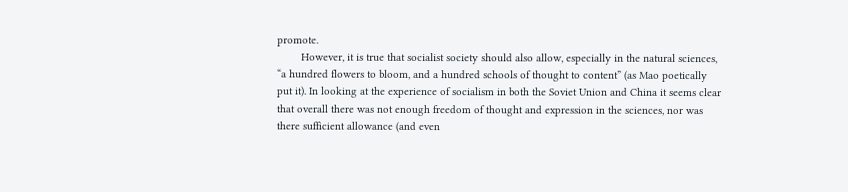promote.
        However, it is true that socialist society should also allow, especially in the natural sciences, “a hundred flowers to bloom, and a hundred schools of thought to content” (as Mao poetically put it). In looking at the experience of socialism in both the Soviet Union and China it seems clear that overall there was not enough freedom of thought and expression in the sciences, nor was there sufficient allowance (and even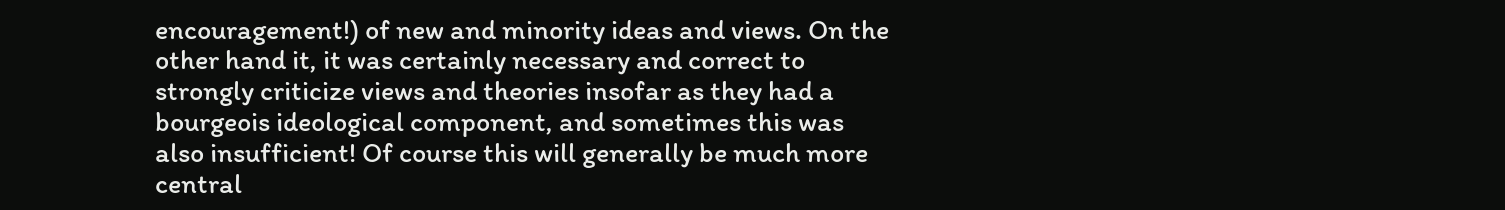encouragement!) of new and minority ideas and views. On the other hand it, it was certainly necessary and correct to strongly criticize views and theories insofar as they had a bourgeois ideological component, and sometimes this was also insufficient! Of course this will generally be much more central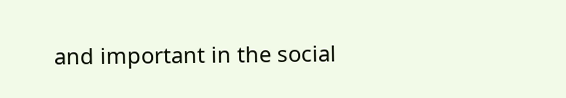and important in the social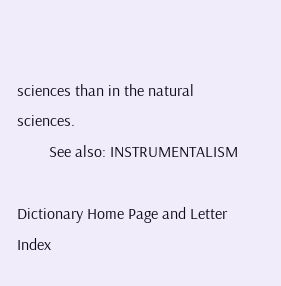sciences than in the natural sciences.
        See also: INSTRUMENTALISM

Dictionary Home Page and Letter Index